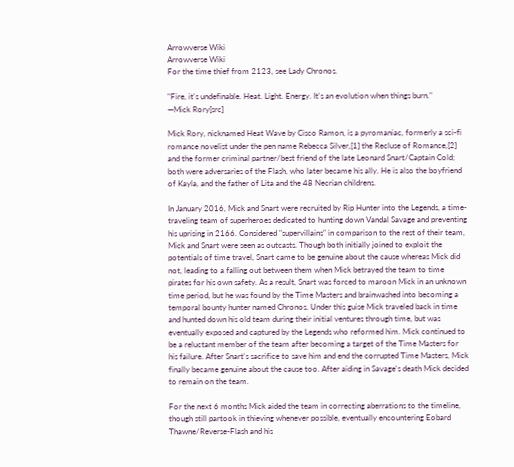Arrowverse Wiki
Arrowverse Wiki
For the time thief from 2123, see Lady Chronos.

"Fire, it's undefinable. Heat. Light. Energy. It's an evolution when things burn."
—Mick Rory[src]

Mick Rory, nicknamed Heat Wave by Cisco Ramon, is a pyromaniac, formerly a sci-fi romance novelist under the pen name Rebecca Silver,[1] the Recluse of Romance,[2] and the former criminal partner/best friend of the late Leonard Snart/Captain Cold; both were adversaries of the Flash, who later became his ally. He is also the boyfriend of Kayla, and the father of Lita and the 48 Necrian childrens.

In January 2016, Mick and Snart were recruited by Rip Hunter into the Legends, a time-traveling team of superheroes dedicated to hunting down Vandal Savage and preventing his uprising in 2166. Considered "supervillains" in comparison to the rest of their team, Mick and Snart were seen as outcasts. Though both initially joined to exploit the potentials of time travel, Snart came to be genuine about the cause whereas Mick did not, leading to a falling out between them when Mick betrayed the team to time pirates for his own safety. As a result, Snart was forced to maroon Mick in an unknown time period, but he was found by the Time Masters and brainwashed into becoming a temporal bounty hunter named Chronos. Under this guise Mick traveled back in time and hunted down his old team during their initial ventures through time, but was eventually exposed and captured by the Legends who reformed him. Mick continued to be a reluctant member of the team after becoming a target of the Time Masters for his failure. After Snart's sacrifice to save him and end the corrupted Time Masters, Mick finally became genuine about the cause too. After aiding in Savage's death Mick decided to remain on the team.

For the next 6 months Mick aided the team in correcting aberrations to the timeline, though still partook in thieving whenever possible, eventually encountering Eobard Thawne/Reverse-Flash and his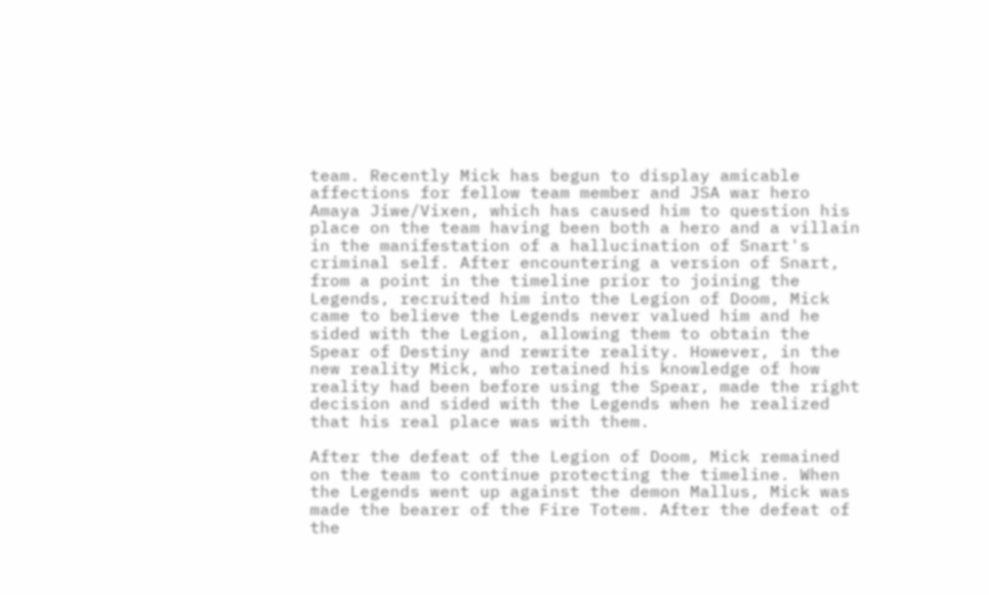team. Recently Mick has begun to display amicable affections for fellow team member and JSA war hero Amaya Jiwe/Vixen, which has caused him to question his place on the team having been both a hero and a villain in the manifestation of a hallucination of Snart's criminal self. After encountering a version of Snart, from a point in the timeline prior to joining the Legends, recruited him into the Legion of Doom, Mick came to believe the Legends never valued him and he sided with the Legion, allowing them to obtain the Spear of Destiny and rewrite reality. However, in the new reality Mick, who retained his knowledge of how reality had been before using the Spear, made the right decision and sided with the Legends when he realized that his real place was with them.

After the defeat of the Legion of Doom, Mick remained on the team to continue protecting the timeline. When the Legends went up against the demon Mallus, Mick was made the bearer of the Fire Totem. After the defeat of the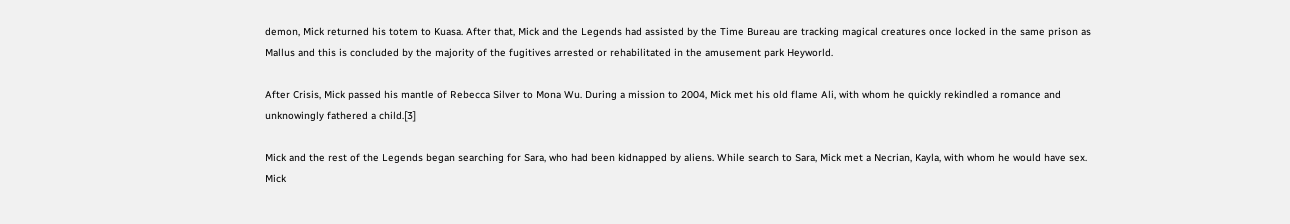demon, Mick returned his totem to Kuasa. After that, Mick and the Legends had assisted by the Time Bureau are tracking magical creatures once locked in the same prison as Mallus and this is concluded by the majority of the fugitives arrested or rehabilitated in the amusement park Heyworld.

After Crisis, Mick passed his mantle of Rebecca Silver to Mona Wu. During a mission to 2004, Mick met his old flame Ali, with whom he quickly rekindled a romance and unknowingly fathered a child.[3]

Mick and the rest of the Legends began searching for Sara, who had been kidnapped by aliens. While search to Sara, Mick met a Necrian, Kayla, with whom he would have sex. Mick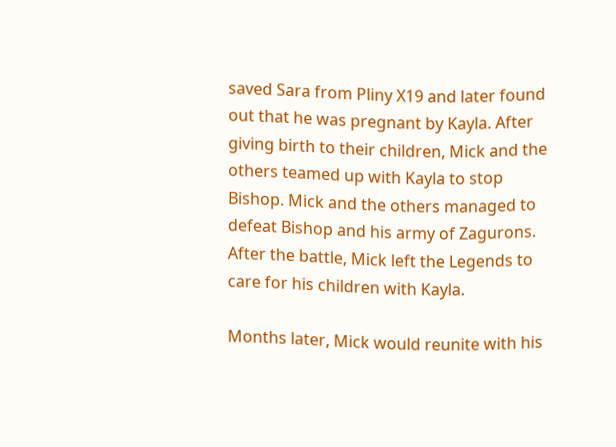saved Sara from Pliny X19 and later found out that he was pregnant by Kayla. After giving birth to their children, Mick and the others teamed up with Kayla to stop Bishop. Mick and the others managed to defeat Bishop and his army of Zagurons. After the battle, Mick left the Legends to care for his children with Kayla.

Months later, Mick would reunite with his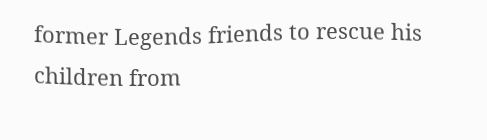former Legends friends to rescue his children from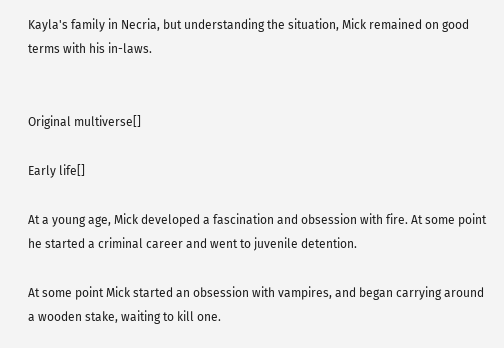Kayla's family in Necria, but understanding the situation, Mick remained on good terms with his in-laws.


Original multiverse[]

Early life[]

At a young age, Mick developed a fascination and obsession with fire. At some point he started a criminal career and went to juvenile detention.

At some point Mick started an obsession with vampires, and began carrying around a wooden stake, waiting to kill one.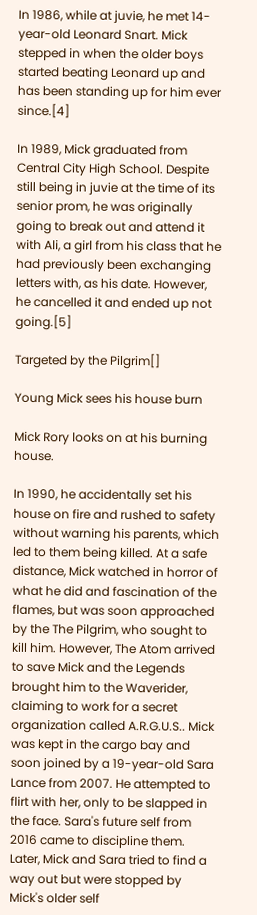In 1986, while at juvie, he met 14-year-old Leonard Snart. Mick stepped in when the older boys started beating Leonard up and has been standing up for him ever since.[4]

In 1989, Mick graduated from Central City High School. Despite still being in juvie at the time of its senior prom, he was originally going to break out and attend it with Ali, a girl from his class that he had previously been exchanging letters with, as his date. However, he cancelled it and ended up not going.[5]

Targeted by the Pilgrim[]

Young Mick sees his house burn

Mick Rory looks on at his burning house.

In 1990, he accidentally set his house on fire and rushed to safety without warning his parents, which led to them being killed. At a safe distance, Mick watched in horror of what he did and fascination of the flames, but was soon approached by the The Pilgrim, who sought to kill him. However, The Atom arrived to save Mick and the Legends brought him to the Waverider, claiming to work for a secret organization called A.R.G.U.S.. Mick was kept in the cargo bay and soon joined by a 19-year-old Sara Lance from 2007. He attempted to flirt with her, only to be slapped in the face. Sara's future self from 2016 came to discipline them. Later, Mick and Sara tried to find a way out but were stopped by Mick's older self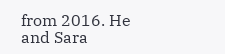from 2016. He and Sara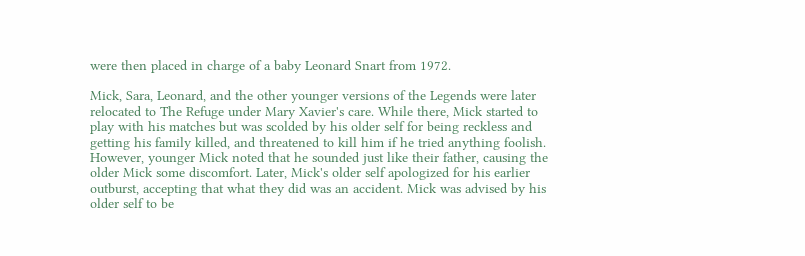were then placed in charge of a baby Leonard Snart from 1972.

Mick, Sara, Leonard, and the other younger versions of the Legends were later relocated to The Refuge under Mary Xavier's care. While there, Mick started to play with his matches but was scolded by his older self for being reckless and getting his family killed, and threatened to kill him if he tried anything foolish. However, younger Mick noted that he sounded just like their father, causing the older Mick some discomfort. Later, Mick's older self apologized for his earlier outburst, accepting that what they did was an accident. Mick was advised by his older self to be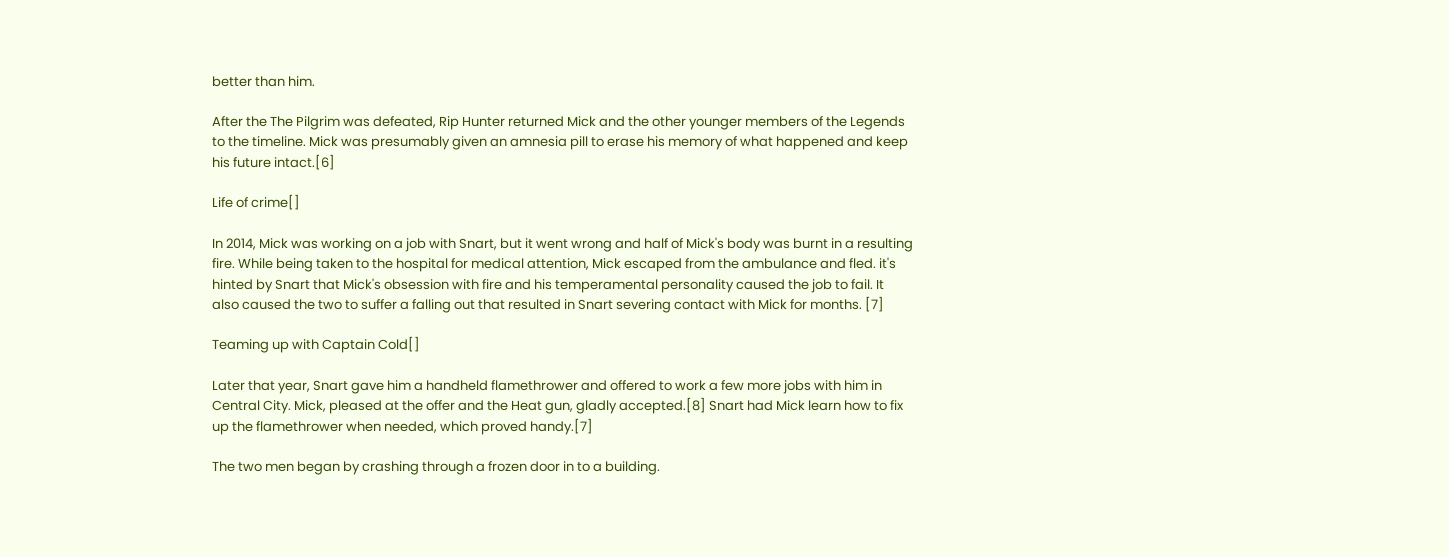better than him.

After the The Pilgrim was defeated, Rip Hunter returned Mick and the other younger members of the Legends to the timeline. Mick was presumably given an amnesia pill to erase his memory of what happened and keep his future intact.[6]

Life of crime[]

In 2014, Mick was working on a job with Snart, but it went wrong and half of Mick's body was burnt in a resulting fire. While being taken to the hospital for medical attention, Mick escaped from the ambulance and fled. it's hinted by Snart that Mick's obsession with fire and his temperamental personality caused the job to fail. It also caused the two to suffer a falling out that resulted in Snart severing contact with Mick for months. [7]

Teaming up with Captain Cold[]

Later that year, Snart gave him a handheld flamethrower and offered to work a few more jobs with him in Central City. Mick, pleased at the offer and the Heat gun, gladly accepted.[8] Snart had Mick learn how to fix up the flamethrower when needed, which proved handy.[7]

The two men began by crashing through a frozen door in to a building.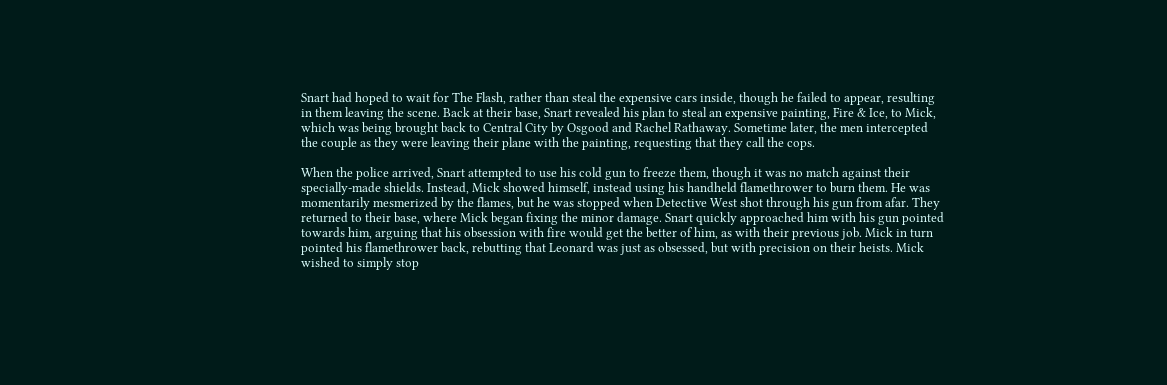Snart had hoped to wait for The Flash, rather than steal the expensive cars inside, though he failed to appear, resulting in them leaving the scene. Back at their base, Snart revealed his plan to steal an expensive painting, Fire & Ice, to Mick, which was being brought back to Central City by Osgood and Rachel Rathaway. Sometime later, the men intercepted the couple as they were leaving their plane with the painting, requesting that they call the cops.

When the police arrived, Snart attempted to use his cold gun to freeze them, though it was no match against their specially-made shields. Instead, Mick showed himself, instead using his handheld flamethrower to burn them. He was momentarily mesmerized by the flames, but he was stopped when Detective West shot through his gun from afar. They returned to their base, where Mick began fixing the minor damage. Snart quickly approached him with his gun pointed towards him, arguing that his obsession with fire would get the better of him, as with their previous job. Mick in turn pointed his flamethrower back, rebutting that Leonard was just as obsessed, but with precision on their heists. Mick wished to simply stop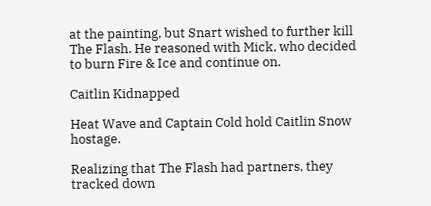at the painting, but Snart wished to further kill The Flash. He reasoned with Mick, who decided to burn Fire & Ice and continue on.

Caitlin Kidnapped

Heat Wave and Captain Cold hold Caitlin Snow hostage.

Realizing that The Flash had partners, they tracked down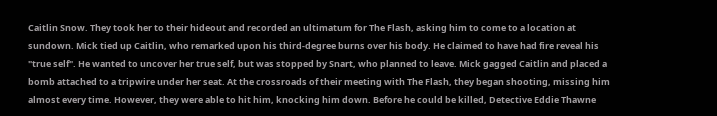Caitlin Snow. They took her to their hideout and recorded an ultimatum for The Flash, asking him to come to a location at sundown. Mick tied up Caitlin, who remarked upon his third-degree burns over his body. He claimed to have had fire reveal his "true self". He wanted to uncover her true self, but was stopped by Snart, who planned to leave. Mick gagged Caitlin and placed a bomb attached to a tripwire under her seat. At the crossroads of their meeting with The Flash, they began shooting, missing him almost every time. However, they were able to hit him, knocking him down. Before he could be killed, Detective Eddie Thawne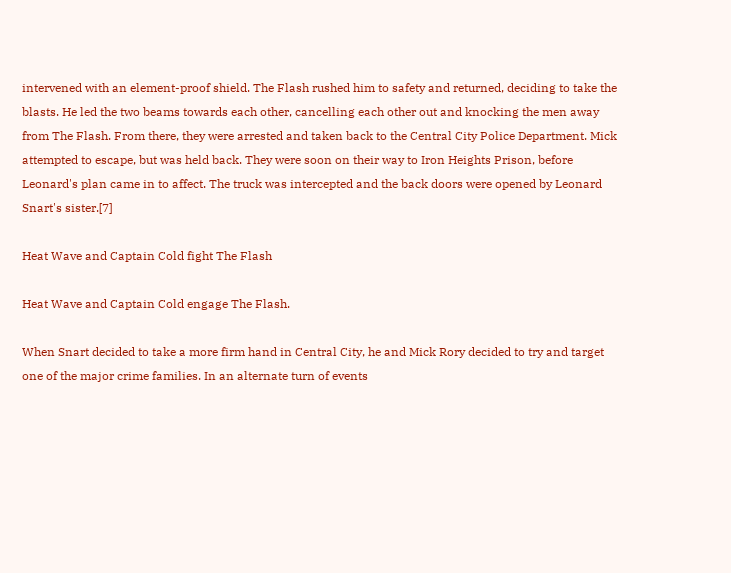intervened with an element-proof shield. The Flash rushed him to safety and returned, deciding to take the blasts. He led the two beams towards each other, cancelling each other out and knocking the men away from The Flash. From there, they were arrested and taken back to the Central City Police Department. Mick attempted to escape, but was held back. They were soon on their way to Iron Heights Prison, before Leonard's plan came in to affect. The truck was intercepted and the back doors were opened by Leonard Snart's sister.[7]

Heat Wave and Captain Cold fight The Flash

Heat Wave and Captain Cold engage The Flash.

When Snart decided to take a more firm hand in Central City, he and Mick Rory decided to try and target one of the major crime families. In an alternate turn of events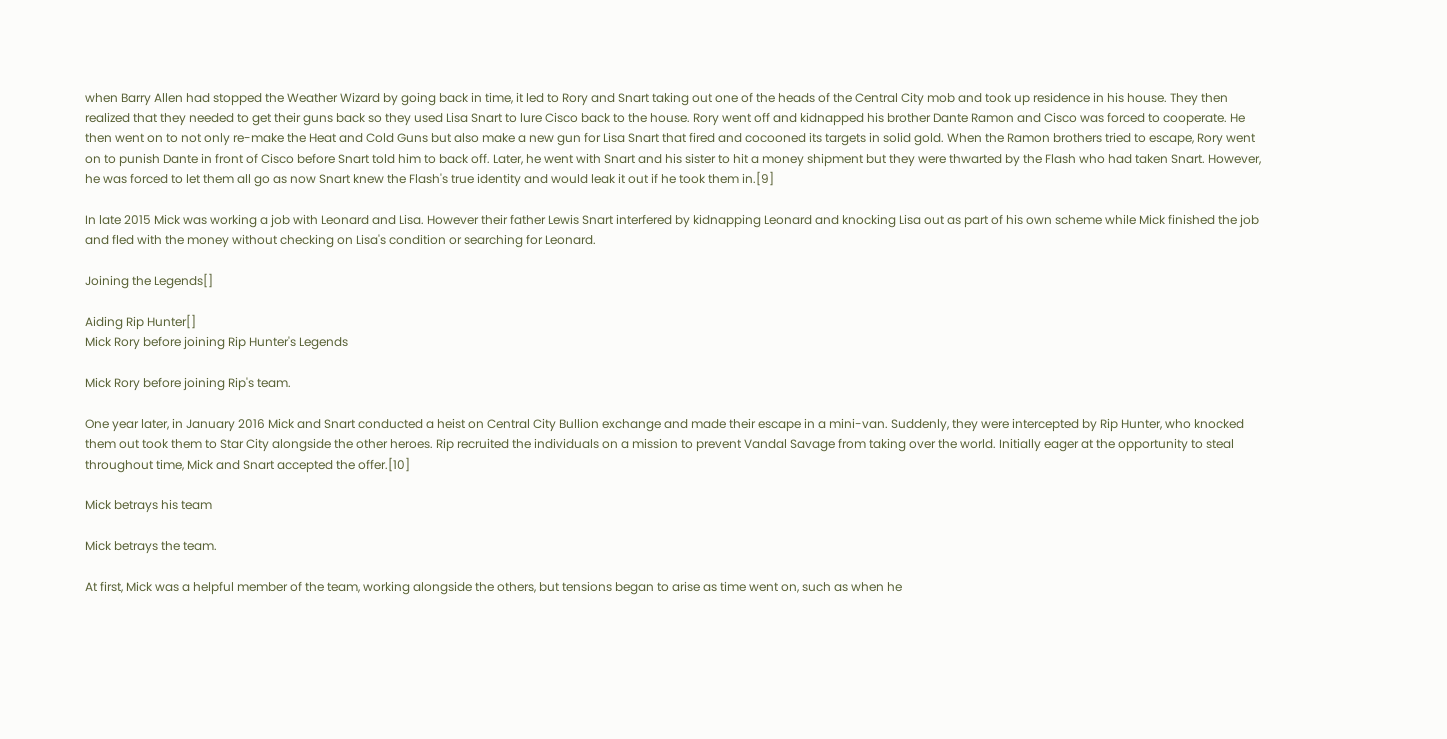when Barry Allen had stopped the Weather Wizard by going back in time, it led to Rory and Snart taking out one of the heads of the Central City mob and took up residence in his house. They then realized that they needed to get their guns back so they used Lisa Snart to lure Cisco back to the house. Rory went off and kidnapped his brother Dante Ramon and Cisco was forced to cooperate. He then went on to not only re-make the Heat and Cold Guns but also make a new gun for Lisa Snart that fired and cocooned its targets in solid gold. When the Ramon brothers tried to escape, Rory went on to punish Dante in front of Cisco before Snart told him to back off. Later, he went with Snart and his sister to hit a money shipment but they were thwarted by the Flash who had taken Snart. However, he was forced to let them all go as now Snart knew the Flash's true identity and would leak it out if he took them in.[9]

In late 2015 Mick was working a job with Leonard and Lisa. However their father Lewis Snart interfered by kidnapping Leonard and knocking Lisa out as part of his own scheme while Mick finished the job and fled with the money without checking on Lisa's condition or searching for Leonard.

Joining the Legends[]

Aiding Rip Hunter[]
Mick Rory before joining Rip Hunter's Legends

Mick Rory before joining Rip's team.

One year later, in January 2016 Mick and Snart conducted a heist on Central City Bullion exchange and made their escape in a mini-van. Suddenly, they were intercepted by Rip Hunter, who knocked them out took them to Star City alongside the other heroes. Rip recruited the individuals on a mission to prevent Vandal Savage from taking over the world. Initially eager at the opportunity to steal throughout time, Mick and Snart accepted the offer.[10]

Mick betrays his team

Mick betrays the team.

At first, Mick was a helpful member of the team, working alongside the others, but tensions began to arise as time went on, such as when he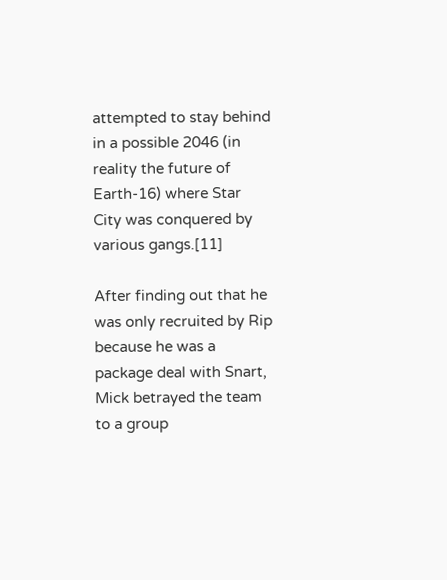attempted to stay behind in a possible 2046 (in reality the future of Earth-16) where Star City was conquered by various gangs.[11]

After finding out that he was only recruited by Rip because he was a package deal with Snart, Mick betrayed the team to a group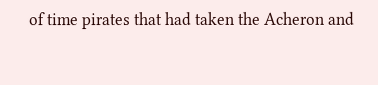of time pirates that had taken the Acheron and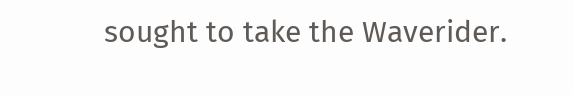sought to take the Waverider.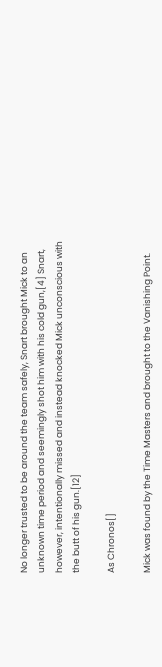No longer trusted to be around the team safely, Snart brought Mick to an unknown time period and seemingly shot him with his cold gun,[4] Snart, however, intentionally missed and instead knocked Mick unconscious with the butt of his gun.[12]

As Chronos[]

Mick was found by the Time Masters and brought to the Vanishing Point.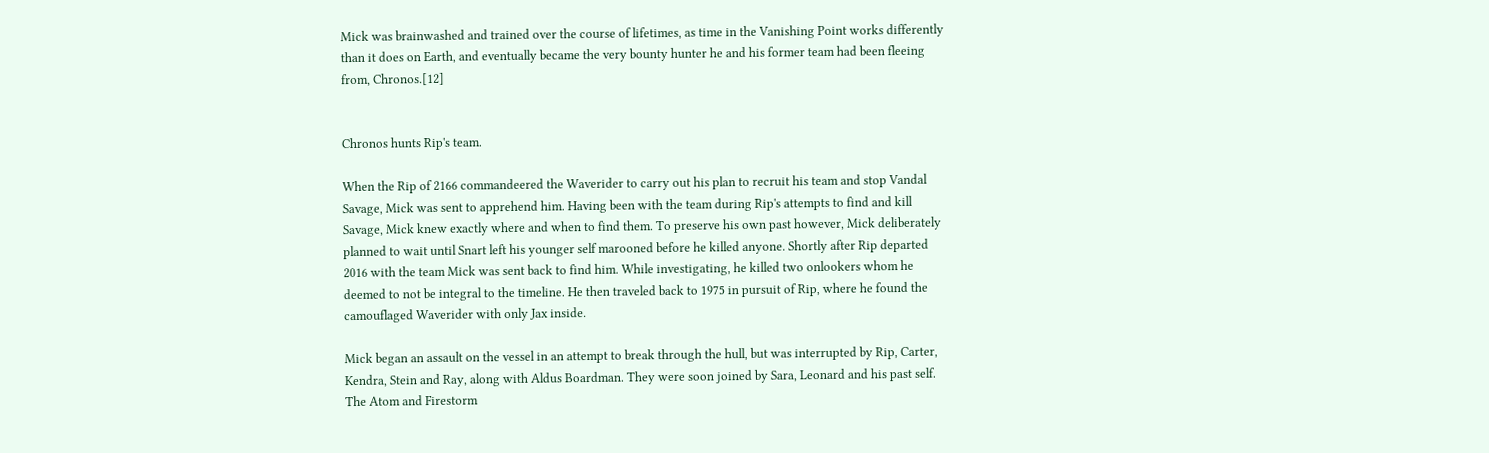Mick was brainwashed and trained over the course of lifetimes, as time in the Vanishing Point works differently than it does on Earth, and eventually became the very bounty hunter he and his former team had been fleeing from, Chronos.[12]


Chronos hunts Rip's team.

When the Rip of 2166 commandeered the Waverider to carry out his plan to recruit his team and stop Vandal Savage, Mick was sent to apprehend him. Having been with the team during Rip's attempts to find and kill Savage, Mick knew exactly where and when to find them. To preserve his own past however, Mick deliberately planned to wait until Snart left his younger self marooned before he killed anyone. Shortly after Rip departed 2016 with the team Mick was sent back to find him. While investigating, he killed two onlookers whom he deemed to not be integral to the timeline. He then traveled back to 1975 in pursuit of Rip, where he found the camouflaged Waverider with only Jax inside.

Mick began an assault on the vessel in an attempt to break through the hull, but was interrupted by Rip, Carter, Kendra, Stein and Ray, along with Aldus Boardman. They were soon joined by Sara, Leonard and his past self. The Atom and Firestorm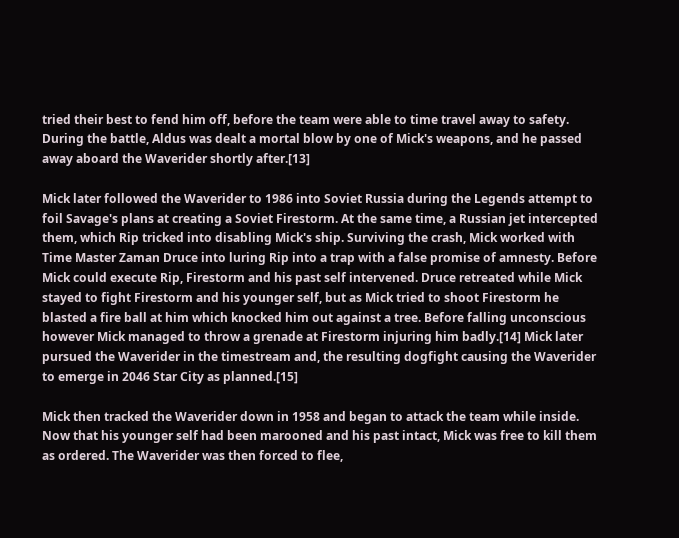tried their best to fend him off, before the team were able to time travel away to safety. During the battle, Aldus was dealt a mortal blow by one of Mick's weapons, and he passed away aboard the Waverider shortly after.[13]

Mick later followed the Waverider to 1986 into Soviet Russia during the Legends attempt to foil Savage's plans at creating a Soviet Firestorm. At the same time, a Russian jet intercepted them, which Rip tricked into disabling Mick's ship. Surviving the crash, Mick worked with Time Master Zaman Druce into luring Rip into a trap with a false promise of amnesty. Before Mick could execute Rip, Firestorm and his past self intervened. Druce retreated while Mick stayed to fight Firestorm and his younger self, but as Mick tried to shoot Firestorm he blasted a fire ball at him which knocked him out against a tree. Before falling unconscious however Mick managed to throw a grenade at Firestorm injuring him badly.[14] Mick later pursued the Waverider in the timestream and, the resulting dogfight causing the Waverider to emerge in 2046 Star City as planned.[15]

Mick then tracked the Waverider down in 1958 and began to attack the team while inside. Now that his younger self had been marooned and his past intact, Mick was free to kill them as ordered. The Waverider was then forced to flee,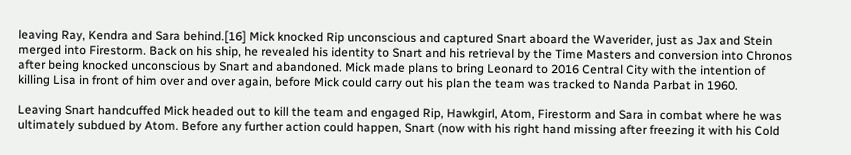leaving Ray, Kendra and Sara behind.[16] Mick knocked Rip unconscious and captured Snart aboard the Waverider, just as Jax and Stein merged into Firestorm. Back on his ship, he revealed his identity to Snart and his retrieval by the Time Masters and conversion into Chronos after being knocked unconscious by Snart and abandoned. Mick made plans to bring Leonard to 2016 Central City with the intention of killing Lisa in front of him over and over again, before Mick could carry out his plan the team was tracked to Nanda Parbat in 1960.

Leaving Snart handcuffed Mick headed out to kill the team and engaged Rip, Hawkgirl, Atom, Firestorm and Sara in combat where he was ultimately subdued by Atom. Before any further action could happen, Snart (now with his right hand missing after freezing it with his Cold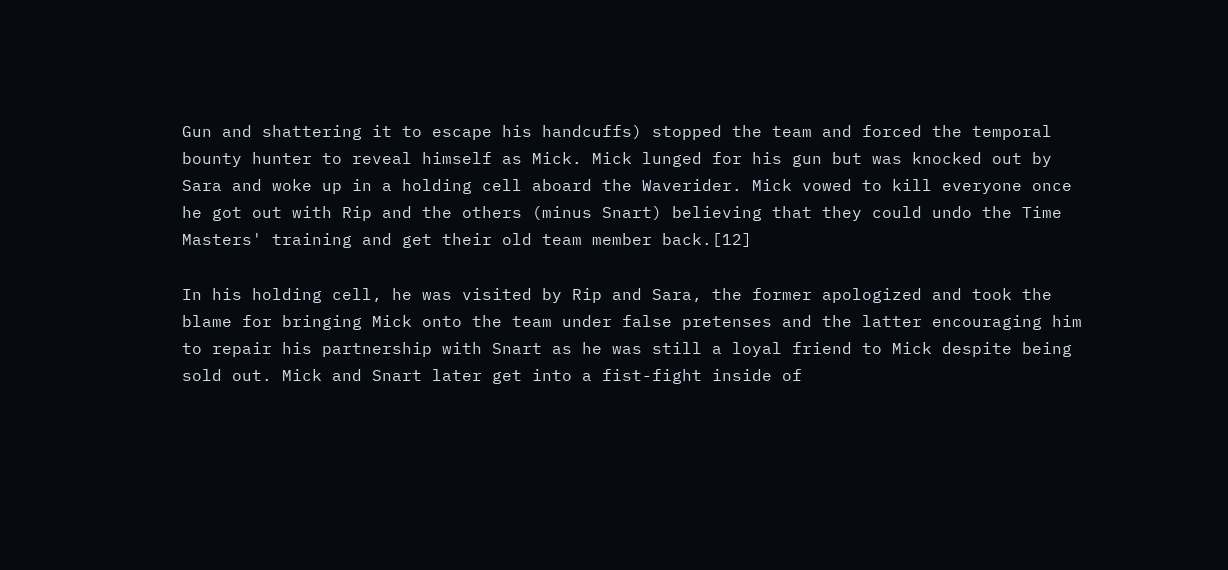Gun and shattering it to escape his handcuffs) stopped the team and forced the temporal bounty hunter to reveal himself as Mick. Mick lunged for his gun but was knocked out by Sara and woke up in a holding cell aboard the Waverider. Mick vowed to kill everyone once he got out with Rip and the others (minus Snart) believing that they could undo the Time Masters' training and get their old team member back.[12]

In his holding cell, he was visited by Rip and Sara, the former apologized and took the blame for bringing Mick onto the team under false pretenses and the latter encouraging him to repair his partnership with Snart as he was still a loyal friend to Mick despite being sold out. Mick and Snart later get into a fist-fight inside of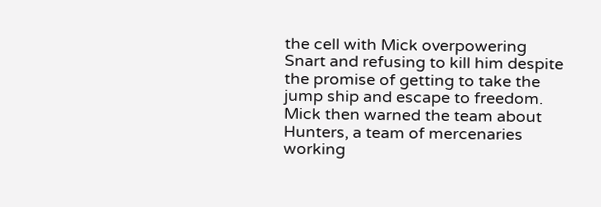the cell with Mick overpowering Snart and refusing to kill him despite the promise of getting to take the jump ship and escape to freedom. Mick then warned the team about Hunters, a team of mercenaries working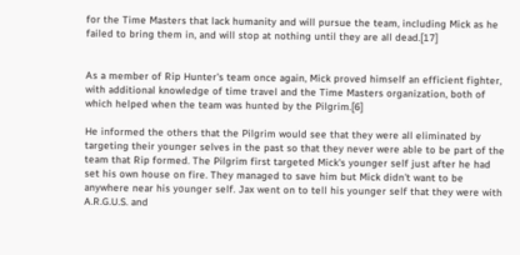for the Time Masters that lack humanity and will pursue the team, including Mick as he failed to bring them in, and will stop at nothing until they are all dead.[17]


As a member of Rip Hunter's team once again, Mick proved himself an efficient fighter, with additional knowledge of time travel and the Time Masters organization, both of which helped when the team was hunted by the Pilgrim.[6]

He informed the others that the Pilgrim would see that they were all eliminated by targeting their younger selves in the past so that they never were able to be part of the team that Rip formed. The Pilgrim first targeted Mick's younger self just after he had set his own house on fire. They managed to save him but Mick didn't want to be anywhere near his younger self. Jax went on to tell his younger self that they were with A.R.G.U.S. and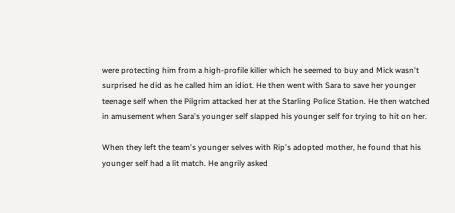were protecting him from a high-profile killer which he seemed to buy and Mick wasn't surprised he did as he called him an idiot. He then went with Sara to save her younger teenage self when the Pilgrim attacked her at the Starling Police Station. He then watched in amusement when Sara's younger self slapped his younger self for trying to hit on her.

When they left the team's younger selves with Rip's adopted mother, he found that his younger self had a lit match. He angrily asked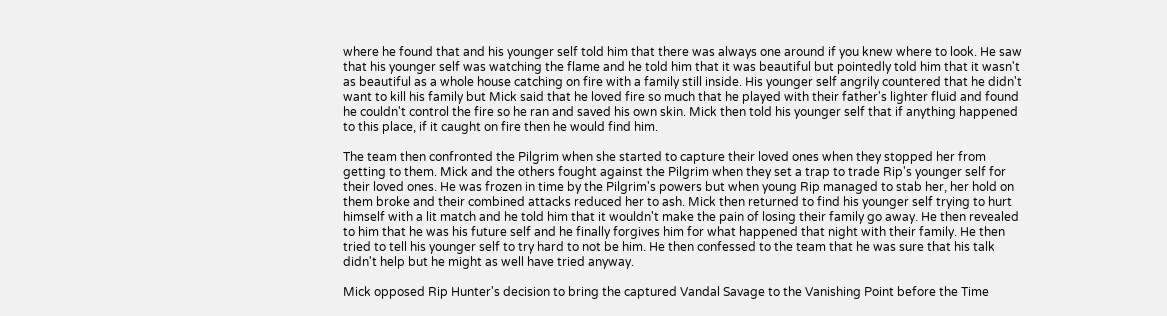where he found that and his younger self told him that there was always one around if you knew where to look. He saw that his younger self was watching the flame and he told him that it was beautiful but pointedly told him that it wasn't as beautiful as a whole house catching on fire with a family still inside. His younger self angrily countered that he didn't want to kill his family but Mick said that he loved fire so much that he played with their father's lighter fluid and found he couldn't control the fire so he ran and saved his own skin. Mick then told his younger self that if anything happened to this place, if it caught on fire then he would find him.

The team then confronted the Pilgrim when she started to capture their loved ones when they stopped her from getting to them. Mick and the others fought against the Pilgrim when they set a trap to trade Rip's younger self for their loved ones. He was frozen in time by the Pilgrim's powers but when young Rip managed to stab her, her hold on them broke and their combined attacks reduced her to ash. Mick then returned to find his younger self trying to hurt himself with a lit match and he told him that it wouldn't make the pain of losing their family go away. He then revealed to him that he was his future self and he finally forgives him for what happened that night with their family. He then tried to tell his younger self to try hard to not be him. He then confessed to the team that he was sure that his talk didn't help but he might as well have tried anyway.

Mick opposed Rip Hunter's decision to bring the captured Vandal Savage to the Vanishing Point before the Time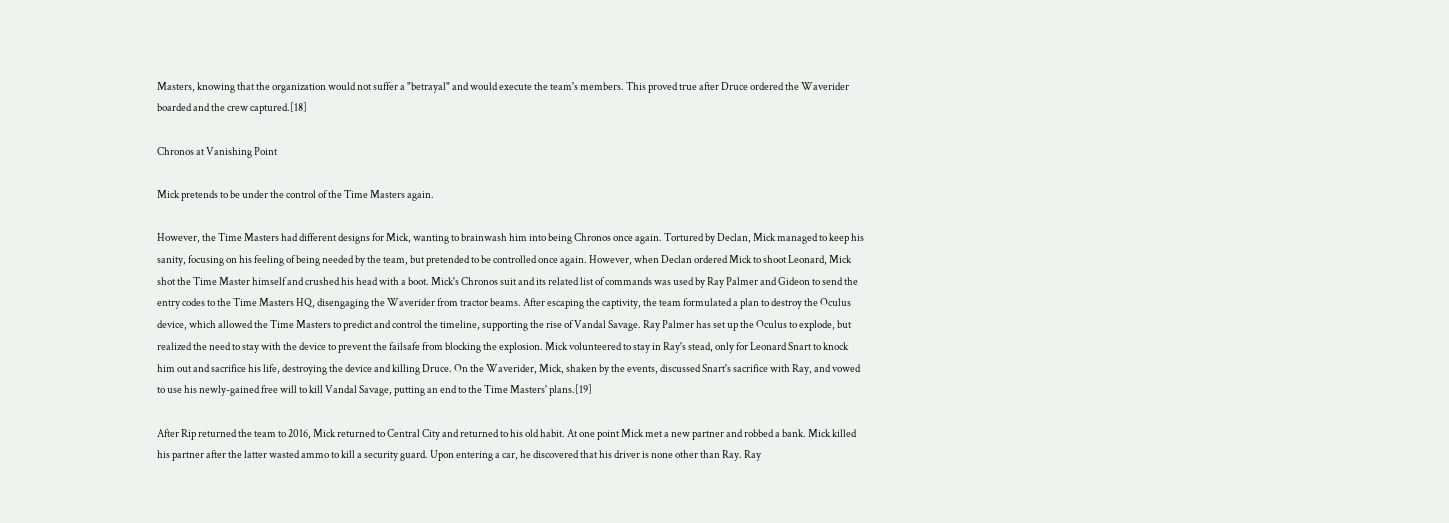Masters, knowing that the organization would not suffer a "betrayal" and would execute the team's members. This proved true after Druce ordered the Waverider boarded and the crew captured.[18]

Chronos at Vanishing Point

Mick pretends to be under the control of the Time Masters again.

However, the Time Masters had different designs for Mick, wanting to brainwash him into being Chronos once again. Tortured by Declan, Mick managed to keep his sanity, focusing on his feeling of being needed by the team, but pretended to be controlled once again. However, when Declan ordered Mick to shoot Leonard, Mick shot the Time Master himself and crushed his head with a boot. Mick's Chronos suit and its related list of commands was used by Ray Palmer and Gideon to send the entry codes to the Time Masters HQ, disengaging the Waverider from tractor beams. After escaping the captivity, the team formulated a plan to destroy the Oculus device, which allowed the Time Masters to predict and control the timeline, supporting the rise of Vandal Savage. Ray Palmer has set up the Oculus to explode, but realized the need to stay with the device to prevent the failsafe from blocking the explosion. Mick volunteered to stay in Ray's stead, only for Leonard Snart to knock him out and sacrifice his life, destroying the device and killing Druce. On the Waverider, Mick, shaken by the events, discussed Snart's sacrifice with Ray, and vowed to use his newly-gained free will to kill Vandal Savage, putting an end to the Time Masters' plans.[19]

After Rip returned the team to 2016, Mick returned to Central City and returned to his old habit. At one point Mick met a new partner and robbed a bank. Mick killed his partner after the latter wasted ammo to kill a security guard. Upon entering a car, he discovered that his driver is none other than Ray. Ray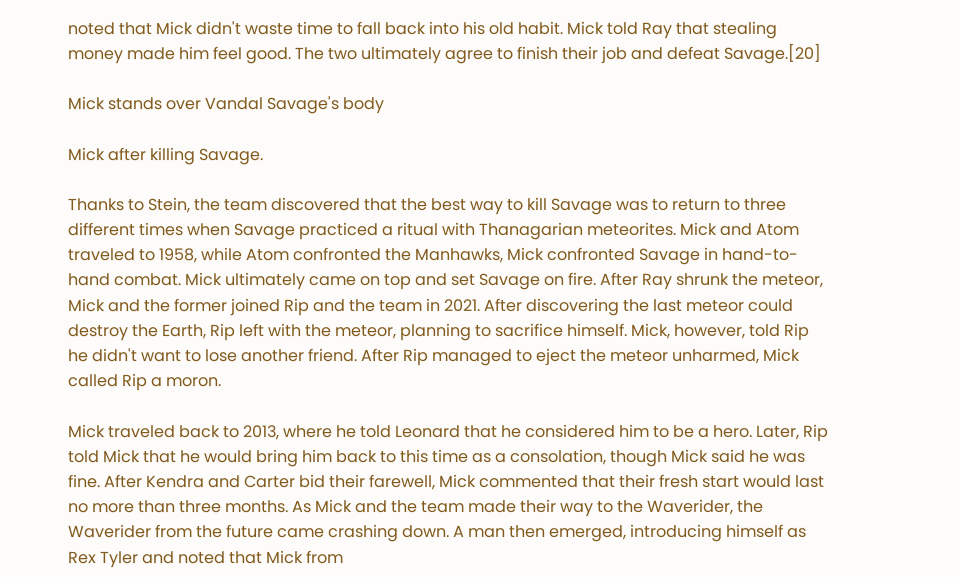noted that Mick didn't waste time to fall back into his old habit. Mick told Ray that stealing money made him feel good. The two ultimately agree to finish their job and defeat Savage.[20]

Mick stands over Vandal Savage's body

Mick after killing Savage.

Thanks to Stein, the team discovered that the best way to kill Savage was to return to three different times when Savage practiced a ritual with Thanagarian meteorites. Mick and Atom traveled to 1958, while Atom confronted the Manhawks, Mick confronted Savage in hand-to-hand combat. Mick ultimately came on top and set Savage on fire. After Ray shrunk the meteor, Mick and the former joined Rip and the team in 2021. After discovering the last meteor could destroy the Earth, Rip left with the meteor, planning to sacrifice himself. Mick, however, told Rip he didn't want to lose another friend. After Rip managed to eject the meteor unharmed, Mick called Rip a moron.

Mick traveled back to 2013, where he told Leonard that he considered him to be a hero. Later, Rip told Mick that he would bring him back to this time as a consolation, though Mick said he was fine. After Kendra and Carter bid their farewell, Mick commented that their fresh start would last no more than three months. As Mick and the team made their way to the Waverider, the Waverider from the future came crashing down. A man then emerged, introducing himself as Rex Tyler and noted that Mick from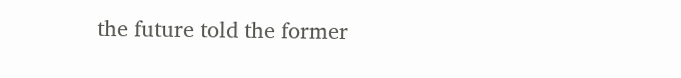the future told the former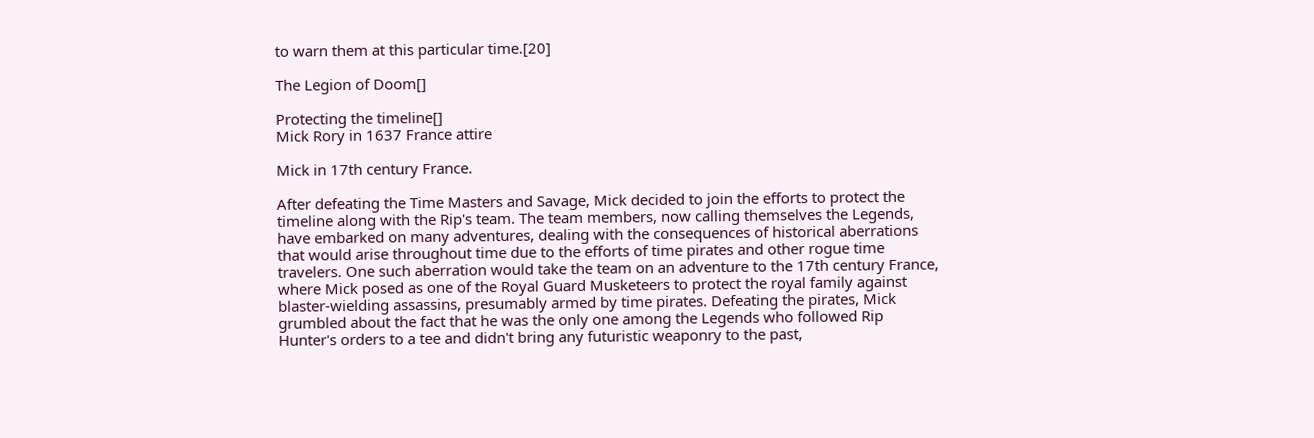to warn them at this particular time.[20]

The Legion of Doom[]

Protecting the timeline[]
Mick Rory in 1637 France attire

Mick in 17th century France.

After defeating the Time Masters and Savage, Mick decided to join the efforts to protect the timeline along with the Rip's team. The team members, now calling themselves the Legends, have embarked on many adventures, dealing with the consequences of historical aberrations that would arise throughout time due to the efforts of time pirates and other rogue time travelers. One such aberration would take the team on an adventure to the 17th century France, where Mick posed as one of the Royal Guard Musketeers to protect the royal family against blaster-wielding assassins, presumably armed by time pirates. Defeating the pirates, Mick grumbled about the fact that he was the only one among the Legends who followed Rip Hunter's orders to a tee and didn't bring any futuristic weaponry to the past,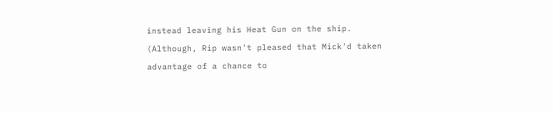instead leaving his Heat Gun on the ship. (Although, Rip wasn't pleased that Mick'd taken advantage of a chance to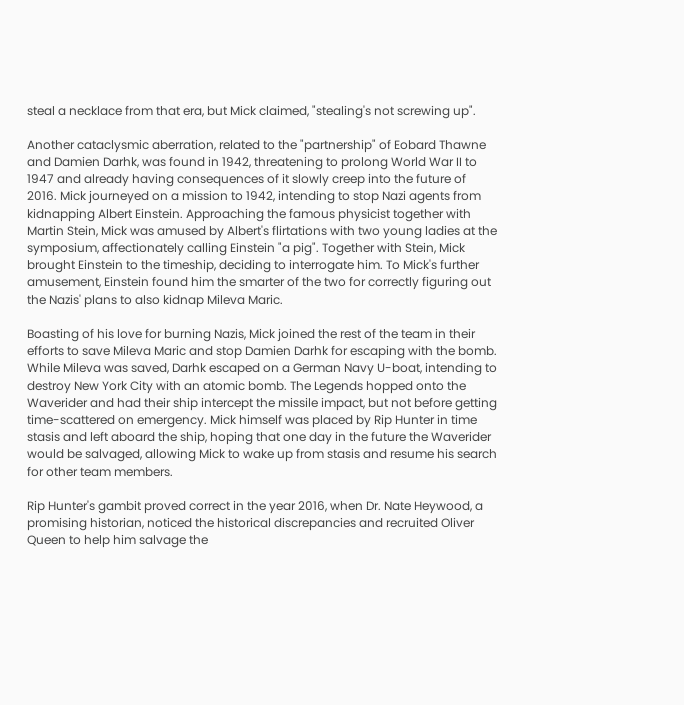steal a necklace from that era, but Mick claimed, "stealing's not screwing up".

Another cataclysmic aberration, related to the "partnership" of Eobard Thawne and Damien Darhk, was found in 1942, threatening to prolong World War II to 1947 and already having consequences of it slowly creep into the future of 2016. Mick journeyed on a mission to 1942, intending to stop Nazi agents from kidnapping Albert Einstein. Approaching the famous physicist together with Martin Stein, Mick was amused by Albert's flirtations with two young ladies at the symposium, affectionately calling Einstein "a pig". Together with Stein, Mick brought Einstein to the timeship, deciding to interrogate him. To Mick's further amusement, Einstein found him the smarter of the two for correctly figuring out the Nazis' plans to also kidnap Mileva Maric.

Boasting of his love for burning Nazis, Mick joined the rest of the team in their efforts to save Mileva Maric and stop Damien Darhk for escaping with the bomb. While Mileva was saved, Darhk escaped on a German Navy U-boat, intending to destroy New York City with an atomic bomb. The Legends hopped onto the Waverider and had their ship intercept the missile impact, but not before getting time-scattered on emergency. Mick himself was placed by Rip Hunter in time stasis and left aboard the ship, hoping that one day in the future the Waverider would be salvaged, allowing Mick to wake up from stasis and resume his search for other team members.

Rip Hunter's gambit proved correct in the year 2016, when Dr. Nate Heywood, a promising historian, noticed the historical discrepancies and recruited Oliver Queen to help him salvage the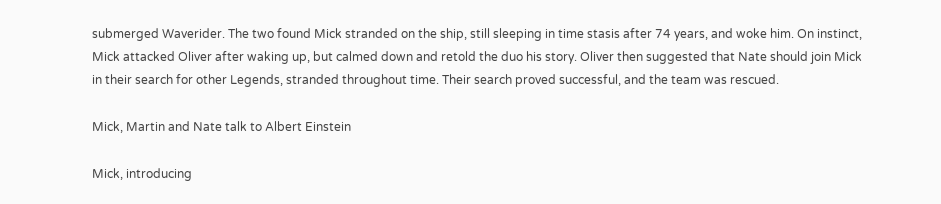submerged Waverider. The two found Mick stranded on the ship, still sleeping in time stasis after 74 years, and woke him. On instinct, Mick attacked Oliver after waking up, but calmed down and retold the duo his story. Oliver then suggested that Nate should join Mick in their search for other Legends, stranded throughout time. Their search proved successful, and the team was rescued.

Mick, Martin and Nate talk to Albert Einstein

Mick, introducing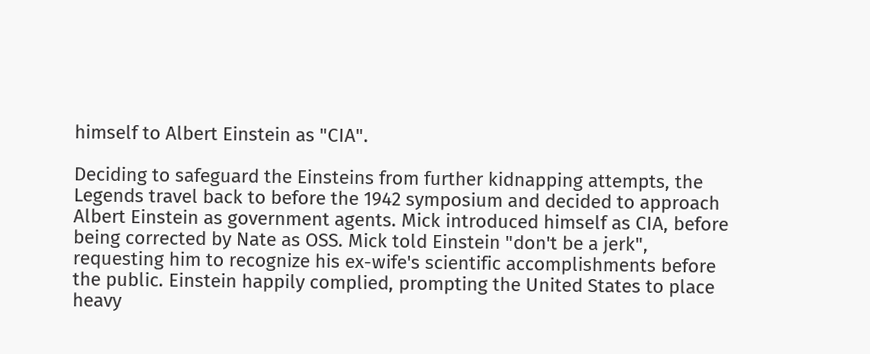himself to Albert Einstein as "CIA".

Deciding to safeguard the Einsteins from further kidnapping attempts, the Legends travel back to before the 1942 symposium and decided to approach Albert Einstein as government agents. Mick introduced himself as CIA, before being corrected by Nate as OSS. Mick told Einstein "don't be a jerk", requesting him to recognize his ex-wife's scientific accomplishments before the public. Einstein happily complied, prompting the United States to place heavy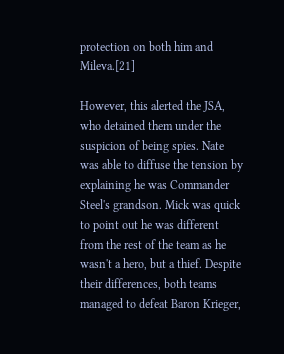protection on both him and Mileva.[21]

However, this alerted the JSA, who detained them under the suspicion of being spies. Nate was able to diffuse the tension by explaining he was Commander Steel's grandson. Mick was quick to point out he was different from the rest of the team as he wasn't a hero, but a thief. Despite their differences, both teams managed to defeat Baron Krieger,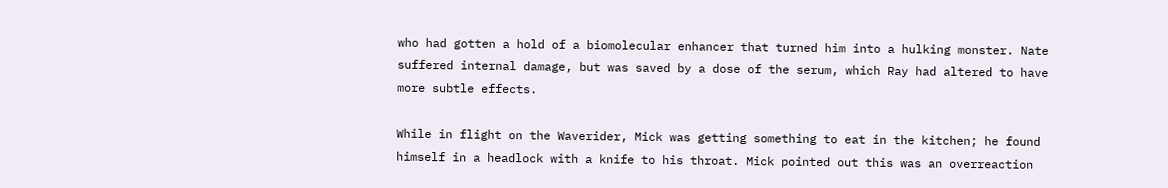who had gotten a hold of a biomolecular enhancer that turned him into a hulking monster. Nate suffered internal damage, but was saved by a dose of the serum, which Ray had altered to have more subtle effects.

While in flight on the Waverider, Mick was getting something to eat in the kitchen; he found himself in a headlock with a knife to his throat. Mick pointed out this was an overreaction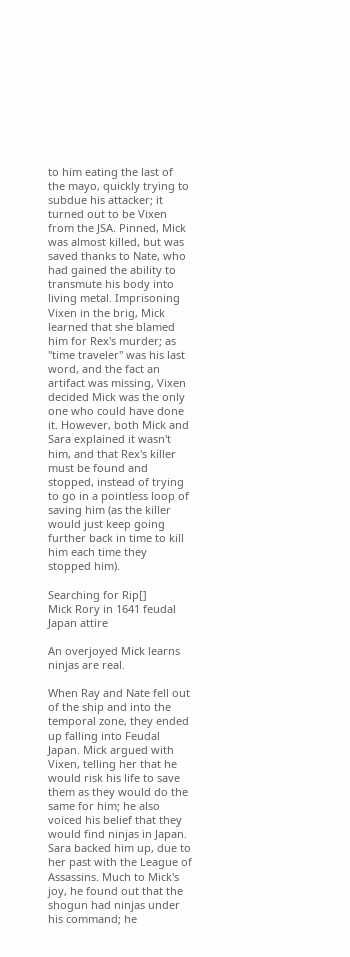to him eating the last of the mayo, quickly trying to subdue his attacker; it turned out to be Vixen from the JSA. Pinned, Mick was almost killed, but was saved thanks to Nate, who had gained the ability to transmute his body into living metal. Imprisoning Vixen in the brig, Mick learned that she blamed him for Rex's murder; as "time traveler" was his last word, and the fact an artifact was missing, Vixen decided Mick was the only one who could have done it. However, both Mick and Sara explained it wasn't him, and that Rex's killer must be found and stopped, instead of trying to go in a pointless loop of saving him (as the killer would just keep going further back in time to kill him each time they stopped him).

Searching for Rip[]
Mick Rory in 1641 feudal Japan attire

An overjoyed Mick learns ninjas are real.

When Ray and Nate fell out of the ship and into the temporal zone, they ended up falling into Feudal Japan. Mick argued with Vixen, telling her that he would risk his life to save them as they would do the same for him; he also voiced his belief that they would find ninjas in Japan. Sara backed him up, due to her past with the League of Assassins. Much to Mick's joy, he found out that the shogun had ninjas under his command; he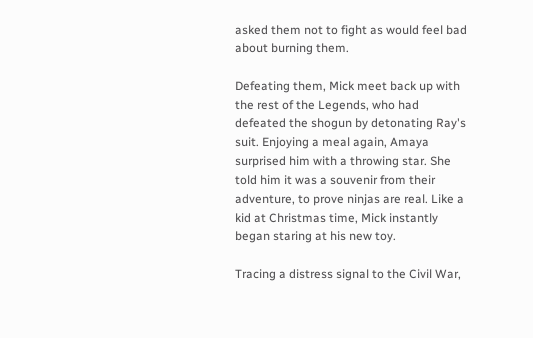asked them not to fight as would feel bad about burning them.

Defeating them, Mick meet back up with the rest of the Legends, who had defeated the shogun by detonating Ray's suit. Enjoying a meal again, Amaya surprised him with a throwing star. She told him it was a souvenir from their adventure, to prove ninjas are real. Like a kid at Christmas time, Mick instantly began staring at his new toy.

Tracing a distress signal to the Civil War,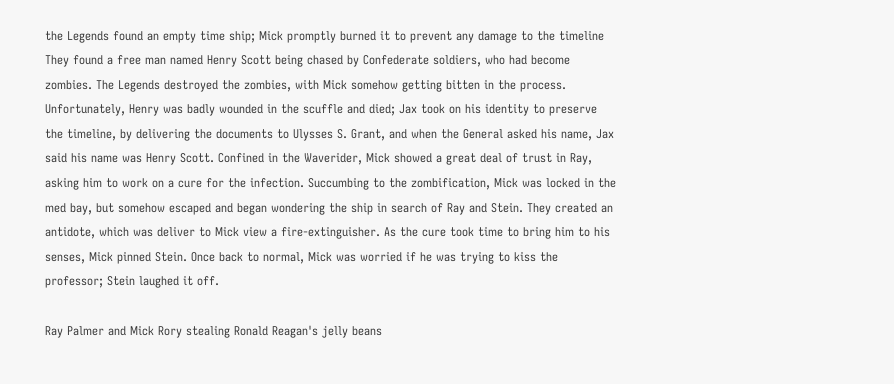the Legends found an empty time ship; Mick promptly burned it to prevent any damage to the timeline They found a free man named Henry Scott being chased by Confederate soldiers, who had become zombies. The Legends destroyed the zombies, with Mick somehow getting bitten in the process. Unfortunately, Henry was badly wounded in the scuffle and died; Jax took on his identity to preserve the timeline, by delivering the documents to Ulysses S. Grant, and when the General asked his name, Jax said his name was Henry Scott. Confined in the Waverider, Mick showed a great deal of trust in Ray, asking him to work on a cure for the infection. Succumbing to the zombification, Mick was locked in the med bay, but somehow escaped and began wondering the ship in search of Ray and Stein. They created an antidote, which was deliver to Mick view a fire-extinguisher. As the cure took time to bring him to his senses, Mick pinned Stein. Once back to normal, Mick was worried if he was trying to kiss the professor; Stein laughed it off.

Ray Palmer and Mick Rory stealing Ronald Reagan's jelly beans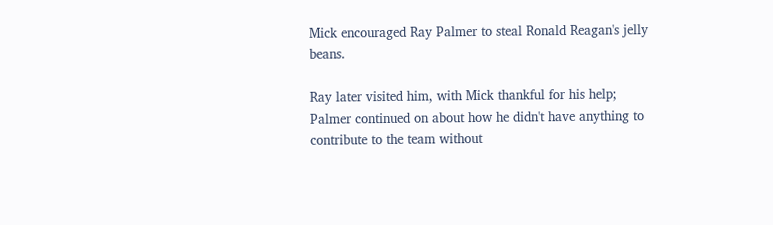Mick encouraged Ray Palmer to steal Ronald Reagan's jelly beans.

Ray later visited him, with Mick thankful for his help; Palmer continued on about how he didn't have anything to contribute to the team without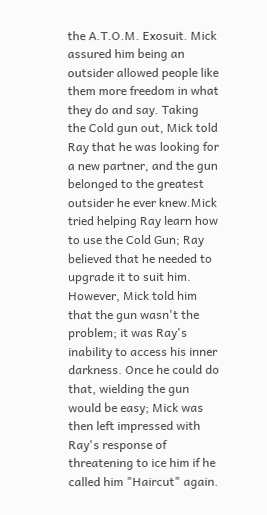the A.T.O.M. Exosuit. Mick assured him being an outsider allowed people like them more freedom in what they do and say. Taking the Cold gun out, Mick told Ray that he was looking for a new partner, and the gun belonged to the greatest outsider he ever knew.Mick tried helping Ray learn how to use the Cold Gun; Ray believed that he needed to upgrade it to suit him. However, Mick told him that the gun wasn't the problem; it was Ray's inability to access his inner darkness. Once he could do that, wielding the gun would be easy; Mick was then left impressed with Ray's response of threatening to ice him if he called him "Haircut" again.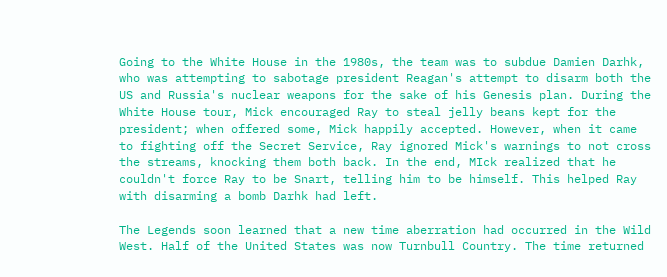Going to the White House in the 1980s, the team was to subdue Damien Darhk, who was attempting to sabotage president Reagan's attempt to disarm both the US and Russia's nuclear weapons for the sake of his Genesis plan. During the White House tour, Mick encouraged Ray to steal jelly beans kept for the president; when offered some, Mick happily accepted. However, when it came to fighting off the Secret Service, Ray ignored Mick's warnings to not cross the streams, knocking them both back. In the end, MIck realized that he couldn't force Ray to be Snart, telling him to be himself. This helped Ray with disarming a bomb Darhk had left.

The Legends soon learned that a new time aberration had occurred in the Wild West. Half of the United States was now Turnbull Country. The time returned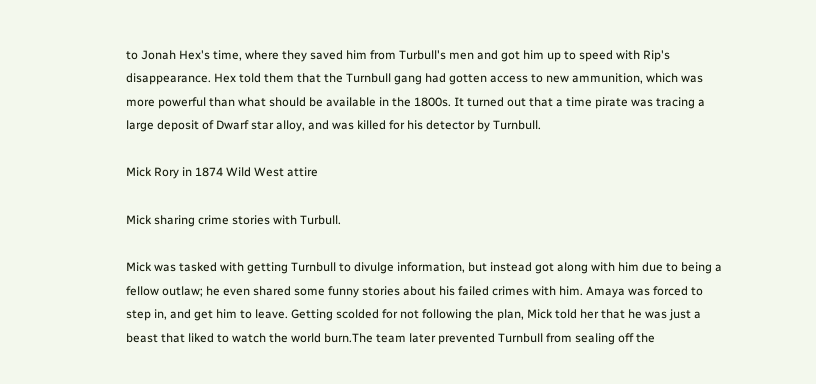to Jonah Hex's time, where they saved him from Turbull's men and got him up to speed with Rip's disappearance. Hex told them that the Turnbull gang had gotten access to new ammunition, which was more powerful than what should be available in the 1800s. It turned out that a time pirate was tracing a large deposit of Dwarf star alloy, and was killed for his detector by Turnbull.

Mick Rory in 1874 Wild West attire

Mick sharing crime stories with Turbull.

Mick was tasked with getting Turnbull to divulge information, but instead got along with him due to being a fellow outlaw; he even shared some funny stories about his failed crimes with him. Amaya was forced to step in, and get him to leave. Getting scolded for not following the plan, Mick told her that he was just a beast that liked to watch the world burn.The team later prevented Turnbull from sealing off the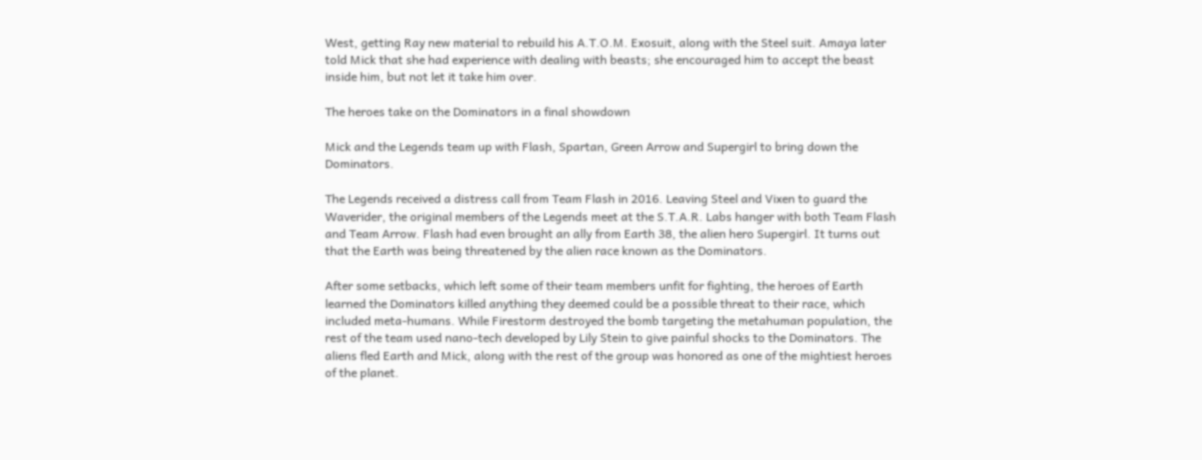West, getting Ray new material to rebuild his A.T.O.M. Exosuit, along with the Steel suit. Amaya later told Mick that she had experience with dealing with beasts; she encouraged him to accept the beast inside him, but not let it take him over.

The heroes take on the Dominators in a final showdown

Mick and the Legends team up with Flash, Spartan, Green Arrow and Supergirl to bring down the Dominators.

The Legends received a distress call from Team Flash in 2016. Leaving Steel and Vixen to guard the Waverider, the original members of the Legends meet at the S.T.A.R. Labs hanger with both Team Flash and Team Arrow. Flash had even brought an ally from Earth 38, the alien hero Supergirl. It turns out that the Earth was being threatened by the alien race known as the Dominators.

After some setbacks, which left some of their team members unfit for fighting, the heroes of Earth learned the Dominators killed anything they deemed could be a possible threat to their race, which included meta-humans. While Firestorm destroyed the bomb targeting the metahuman population, the rest of the team used nano-tech developed by Lily Stein to give painful shocks to the Dominators. The aliens fled Earth and Mick, along with the rest of the group was honored as one of the mightiest heroes of the planet.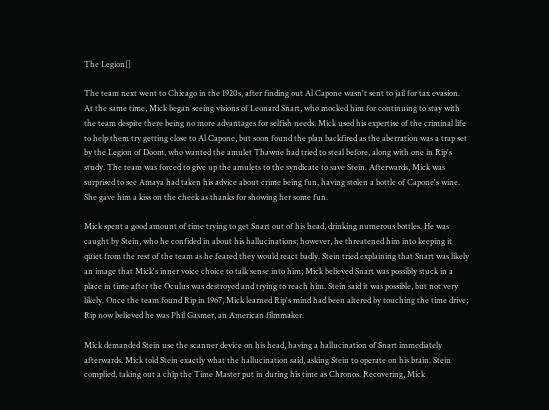The Legion[]

The team next went to Chicago in the 1920s, after finding out Al Capone wasn't sent to jail for tax evasion. At the same time, Mick began seeing visions of Leonard Snart, who mocked him for continuing to stay with the team despite there being no more advantages for selfish needs. Mick used his expertise of the criminal life to help them try getting close to Al Capone, but soon found the plan backfired as the aberration was a trap set by the Legion of Doom, who wanted the amulet Thawne had tried to steal before, along with one in Rip's study. The team was forced to give up the amulets to the syndicate to save Stein. Afterwards, Mick was surprised to see Amaya had taken his advice about crime being fun, having stolen a bottle of Capone's wine. She gave him a kiss on the cheek as thanks for showing her some fun.

Mick spent a good amount of time trying to get Snart out of his head, drinking numerous bottles. He was caught by Stein, who he confided in about his hallucinations; however, he threatened him into keeping it quiet from the rest of the team as he feared they would react badly. Stein tried explaining that Snart was likely an image that Mick's inner voice choice to talk sense into him; Mick believed Snart was possibly stuck in a place in time after the Oculus was destroyed and trying to reach him. Stein said it was possible, but not very likely. Once the team found Rip in 1967, Mick learned Rip's mind had been altered by touching the time drive; Rip now believed he was Phil Gasmer, an American filmmaker.

Mick demanded Stein use the scanner device on his head, having a hallucination of Snart immediately afterwards. Mick told Stein exactly what the hallucination said, asking Stein to operate on his brain. Stein complied, taking out a chip the Time Master put in during his time as Chronos. Recovering, Mick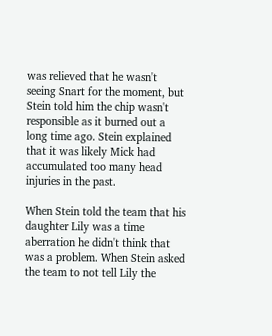was relieved that he wasn't seeing Snart for the moment, but Stein told him the chip wasn't responsible as it burned out a long time ago. Stein explained that it was likely Mick had accumulated too many head injuries in the past.

When Stein told the team that his daughter Lily was a time aberration he didn't think that was a problem. When Stein asked the team to not tell Lily the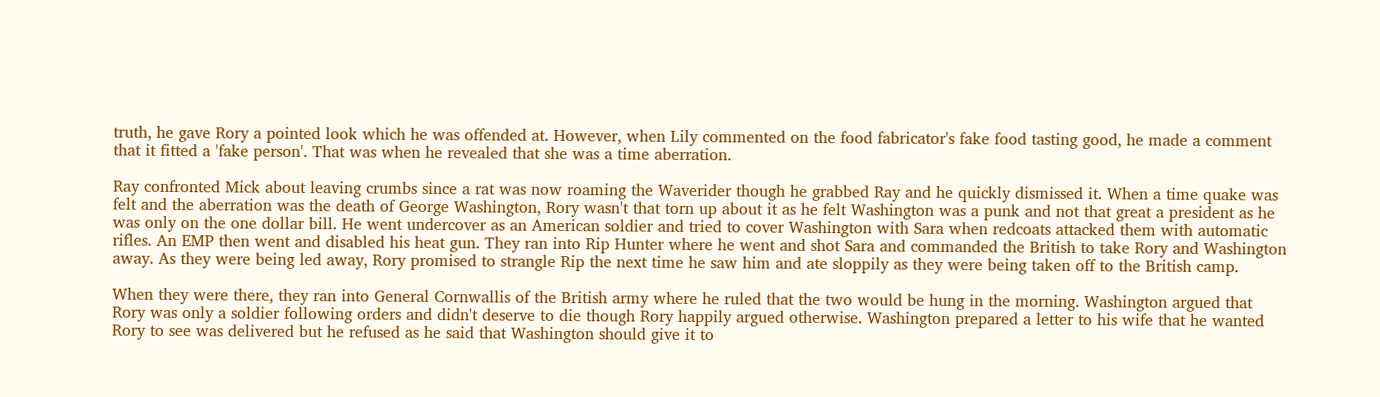truth, he gave Rory a pointed look which he was offended at. However, when Lily commented on the food fabricator's fake food tasting good, he made a comment that it fitted a 'fake person'. That was when he revealed that she was a time aberration.

Ray confronted Mick about leaving crumbs since a rat was now roaming the Waverider though he grabbed Ray and he quickly dismissed it. When a time quake was felt and the aberration was the death of George Washington, Rory wasn't that torn up about it as he felt Washington was a punk and not that great a president as he was only on the one dollar bill. He went undercover as an American soldier and tried to cover Washington with Sara when redcoats attacked them with automatic rifles. An EMP then went and disabled his heat gun. They ran into Rip Hunter where he went and shot Sara and commanded the British to take Rory and Washington away. As they were being led away, Rory promised to strangle Rip the next time he saw him and ate sloppily as they were being taken off to the British camp.

When they were there, they ran into General Cornwallis of the British army where he ruled that the two would be hung in the morning. Washington argued that Rory was only a soldier following orders and didn't deserve to die though Rory happily argued otherwise. Washington prepared a letter to his wife that he wanted Rory to see was delivered but he refused as he said that Washington should give it to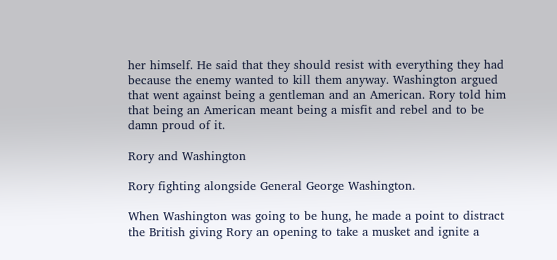her himself. He said that they should resist with everything they had because the enemy wanted to kill them anyway. Washington argued that went against being a gentleman and an American. Rory told him that being an American meant being a misfit and rebel and to be damn proud of it.

Rory and Washington

Rory fighting alongside General George Washington.

When Washington was going to be hung, he made a point to distract the British giving Rory an opening to take a musket and ignite a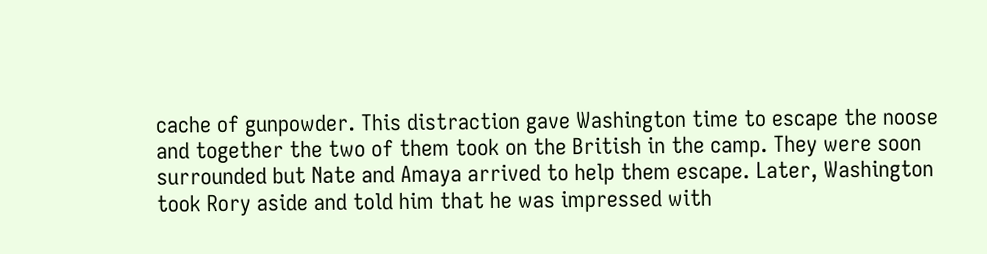cache of gunpowder. This distraction gave Washington time to escape the noose and together the two of them took on the British in the camp. They were soon surrounded but Nate and Amaya arrived to help them escape. Later, Washington took Rory aside and told him that he was impressed with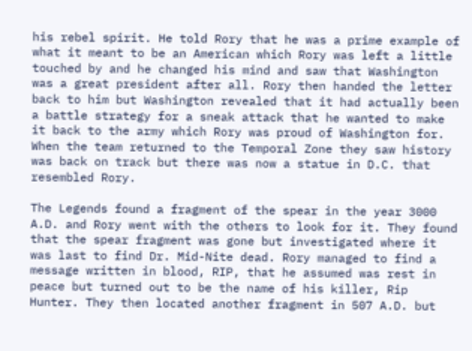his rebel spirit. He told Rory that he was a prime example of what it meant to be an American which Rory was left a little touched by and he changed his mind and saw that Washington was a great president after all. Rory then handed the letter back to him but Washington revealed that it had actually been a battle strategy for a sneak attack that he wanted to make it back to the army which Rory was proud of Washington for. When the team returned to the Temporal Zone they saw history was back on track but there was now a statue in D.C. that resembled Rory.

The Legends found a fragment of the spear in the year 3000 A.D. and Rory went with the others to look for it. They found that the spear fragment was gone but investigated where it was last to find Dr. Mid-Nite dead. Rory managed to find a message written in blood, RIP, that he assumed was rest in peace but turned out to be the name of his killer, Rip Hunter. They then located another fragment in 507 A.D. but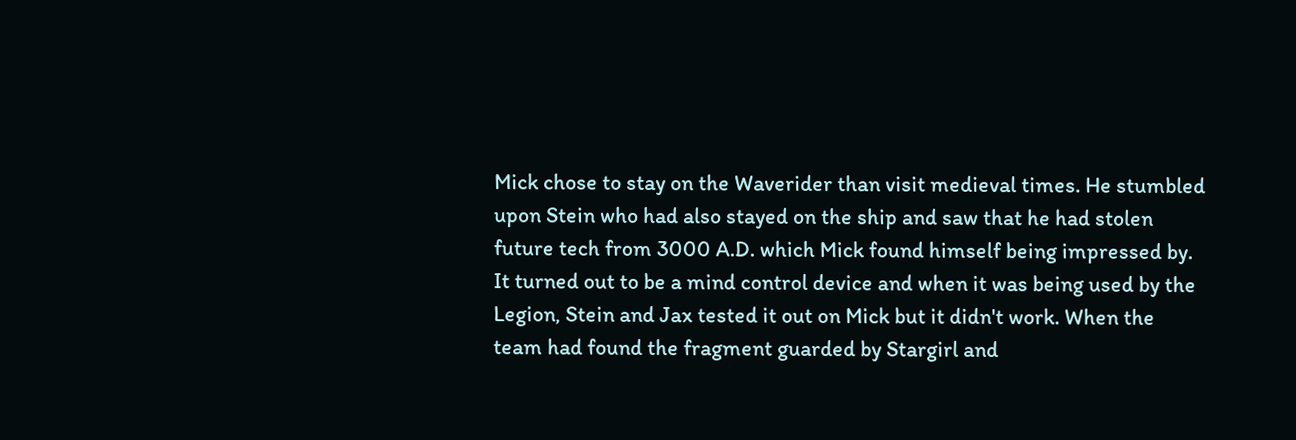Mick chose to stay on the Waverider than visit medieval times. He stumbled upon Stein who had also stayed on the ship and saw that he had stolen future tech from 3000 A.D. which Mick found himself being impressed by. It turned out to be a mind control device and when it was being used by the Legion, Stein and Jax tested it out on Mick but it didn't work. When the team had found the fragment guarded by Stargirl and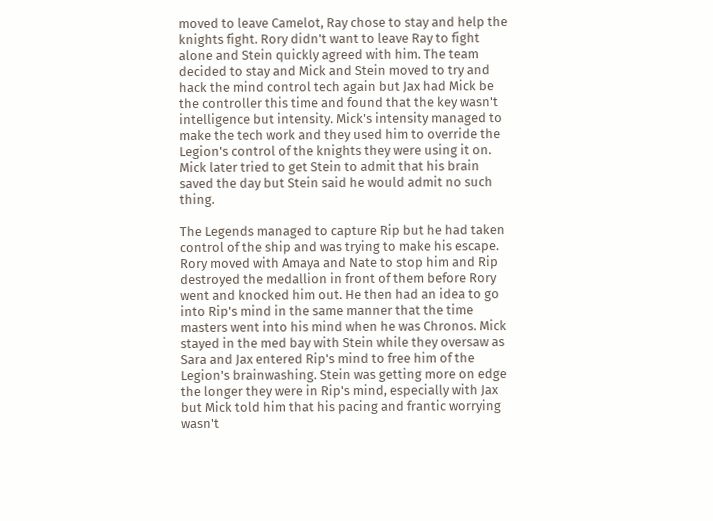moved to leave Camelot, Ray chose to stay and help the knights fight. Rory didn't want to leave Ray to fight alone and Stein quickly agreed with him. The team decided to stay and Mick and Stein moved to try and hack the mind control tech again but Jax had Mick be the controller this time and found that the key wasn't intelligence but intensity. Mick's intensity managed to make the tech work and they used him to override the Legion's control of the knights they were using it on. Mick later tried to get Stein to admit that his brain saved the day but Stein said he would admit no such thing.

The Legends managed to capture Rip but he had taken control of the ship and was trying to make his escape. Rory moved with Amaya and Nate to stop him and Rip destroyed the medallion in front of them before Rory went and knocked him out. He then had an idea to go into Rip's mind in the same manner that the time masters went into his mind when he was Chronos. Mick stayed in the med bay with Stein while they oversaw as Sara and Jax entered Rip's mind to free him of the Legion's brainwashing. Stein was getting more on edge the longer they were in Rip's mind, especially with Jax but Mick told him that his pacing and frantic worrying wasn't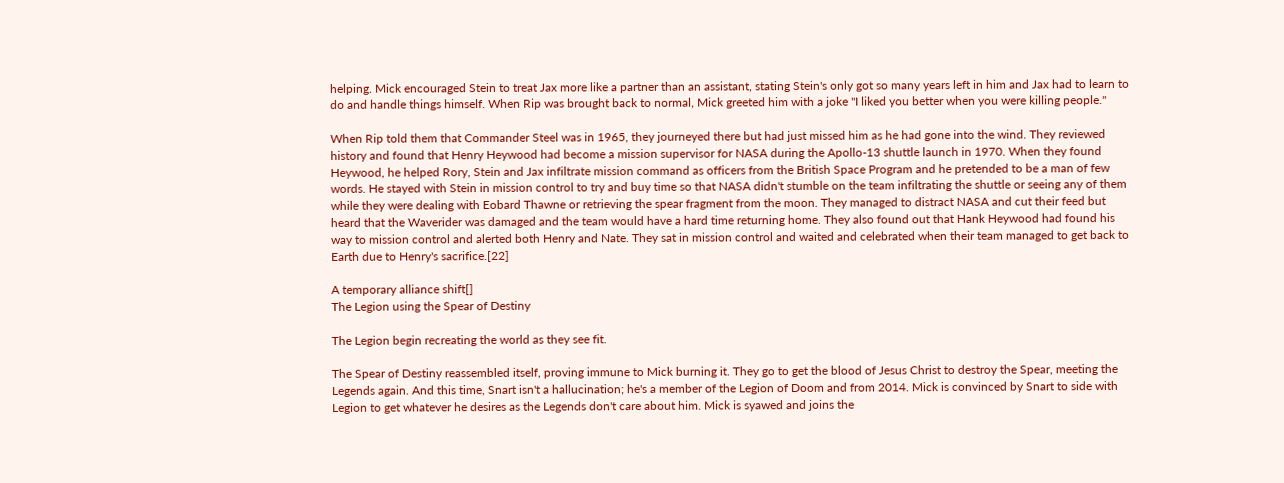helping. Mick encouraged Stein to treat Jax more like a partner than an assistant, stating Stein's only got so many years left in him and Jax had to learn to do and handle things himself. When Rip was brought back to normal, Mick greeted him with a joke "I liked you better when you were killing people."

When Rip told them that Commander Steel was in 1965, they journeyed there but had just missed him as he had gone into the wind. They reviewed history and found that Henry Heywood had become a mission supervisor for NASA during the Apollo-13 shuttle launch in 1970. When they found Heywood, he helped Rory, Stein and Jax infiltrate mission command as officers from the British Space Program and he pretended to be a man of few words. He stayed with Stein in mission control to try and buy time so that NASA didn't stumble on the team infiltrating the shuttle or seeing any of them while they were dealing with Eobard Thawne or retrieving the spear fragment from the moon. They managed to distract NASA and cut their feed but heard that the Waverider was damaged and the team would have a hard time returning home. They also found out that Hank Heywood had found his way to mission control and alerted both Henry and Nate. They sat in mission control and waited and celebrated when their team managed to get back to Earth due to Henry's sacrifice.[22]

A temporary alliance shift[]
The Legion using the Spear of Destiny

The Legion begin recreating the world as they see fit.

The Spear of Destiny reassembled itself, proving immune to Mick burning it. They go to get the blood of Jesus Christ to destroy the Spear, meeting the Legends again. And this time, Snart isn't a hallucination; he's a member of the Legion of Doom and from 2014. Mick is convinced by Snart to side with Legion to get whatever he desires as the Legends don't care about him. Mick is syawed and joins the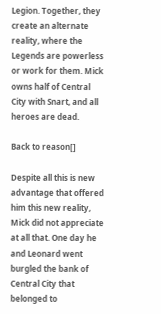Legion. Together, they create an alternate reality, where the Legends are powerless or work for them. Mick owns half of Central City with Snart, and all heroes are dead.

Back to reason[]

Despite all this is new advantage that offered him this new reality, Mick did not appreciate at all that. One day he and Leonard went burgled the bank of Central City that belonged to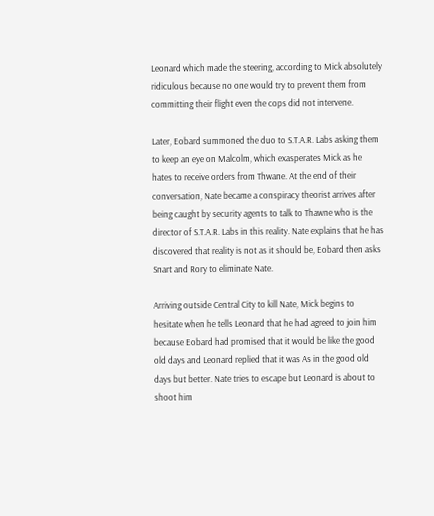Leonard which made the steering, according to Mick absolutely ridiculous because no one would try to prevent them from committing their flight even the cops did not intervene.

Later, Eobard summoned the duo to S.T.A.R. Labs asking them to keep an eye on Malcolm, which exasperates Mick as he hates to receive orders from Thwane. At the end of their conversation, Nate became a conspiracy theorist arrives after being caught by security agents to talk to Thawne who is the director of S.T.A.R. Labs in this reality. Nate explains that he has discovered that reality is not as it should be, Eobard then asks Snart and Rory to eliminate Nate.

Arriving outside Central City to kill Nate, Mick begins to hesitate when he tells Leonard that he had agreed to join him because Eobard had promised that it would be like the good old days and Leonard replied that it was As in the good old days but better. Nate tries to escape but Leonard is about to shoot him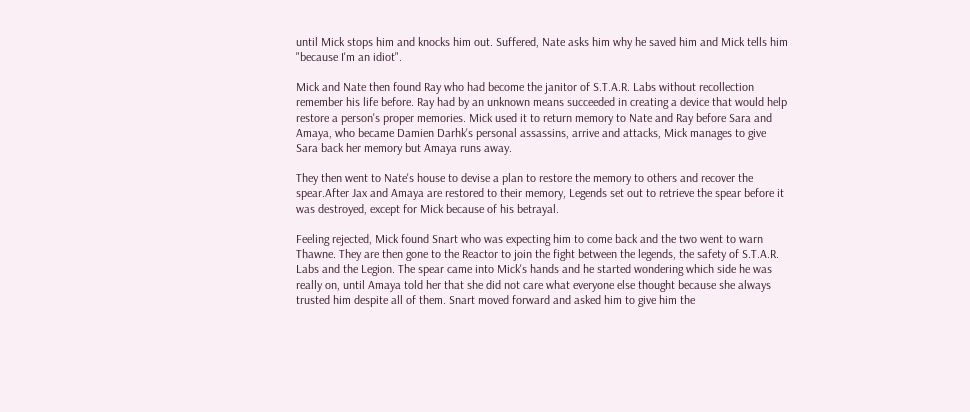until Mick stops him and knocks him out. Suffered, Nate asks him why he saved him and Mick tells him "because I'm an idiot".

Mick and Nate then found Ray who had become the janitor of S.T.A.R. Labs without recollection remember his life before. Ray had by an unknown means succeeded in creating a device that would help restore a person's proper memories. Mick used it to return memory to Nate and Ray before Sara and Amaya, who became Damien Darhk's personal assassins, arrive and attacks, Mick manages to give Sara back her memory but Amaya runs away.

They then went to Nate's house to devise a plan to restore the memory to others and recover the spear.After Jax and Amaya are restored to their memory, Legends set out to retrieve the spear before it was destroyed, except for Mick because of his betrayal.

Feeling rejected, Mick found Snart who was expecting him to come back and the two went to warn Thawne. They are then gone to the Reactor to join the fight between the legends, the safety of S.T.A.R. Labs and the Legion. The spear came into Mick's hands and he started wondering which side he was really on, until Amaya told her that she did not care what everyone else thought because she always trusted him despite all of them. Snart moved forward and asked him to give him the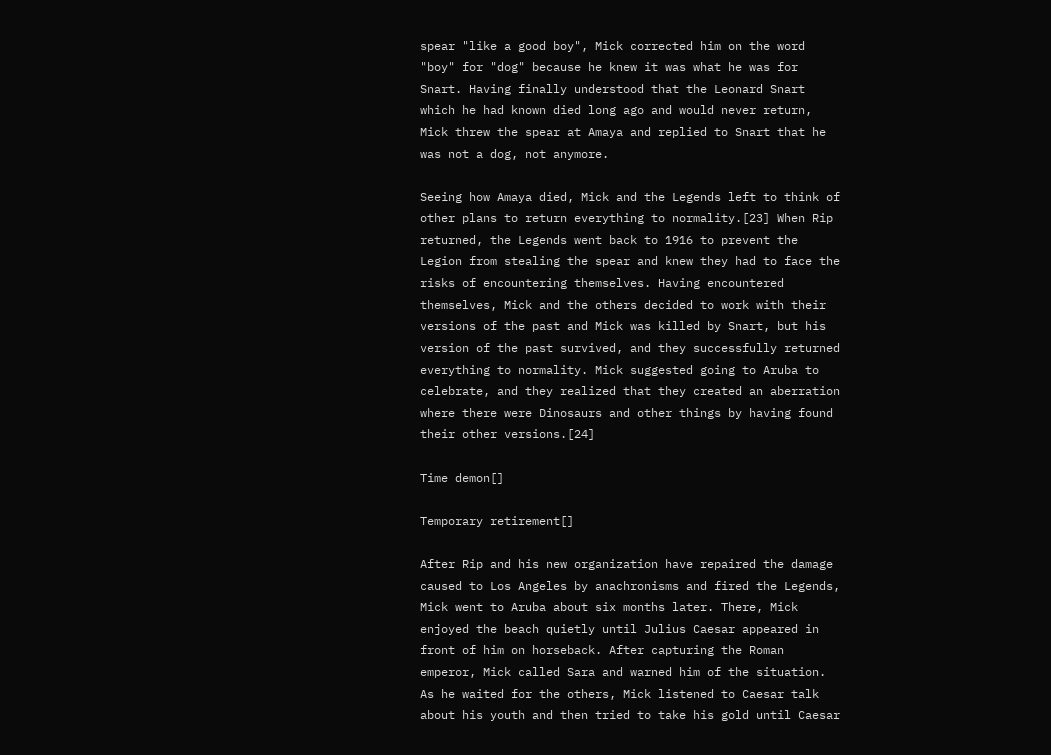spear "like a good boy", Mick corrected him on the word "boy" for "dog" because he knew it was what he was for Snart. Having finally understood that the Leonard Snart which he had known died long ago and would never return, Mick threw the spear at Amaya and replied to Snart that he was not a dog, not anymore.

Seeing how Amaya died, Mick and the Legends left to think of other plans to return everything to normality.[23] When Rip returned, the Legends went back to 1916 to prevent the Legion from stealing the spear and knew they had to face the risks of encountering themselves. Having encountered themselves, Mick and the others decided to work with their versions of the past and Mick was killed by Snart, but his version of the past survived, and they successfully returned everything to normality. Mick suggested going to Aruba to celebrate, and they realized that they created an aberration where there were Dinosaurs and other things by having found their other versions.[24]

Time demon[]

Temporary retirement[]

After Rip and his new organization have repaired the damage caused to Los Angeles by anachronisms and fired the Legends, Mick went to Aruba about six months later. There, Mick enjoyed the beach quietly until Julius Caesar appeared in front of him on horseback. After capturing the Roman emperor, Mick called Sara and warned him of the situation. As he waited for the others, Mick listened to Caesar talk about his youth and then tried to take his gold until Caesar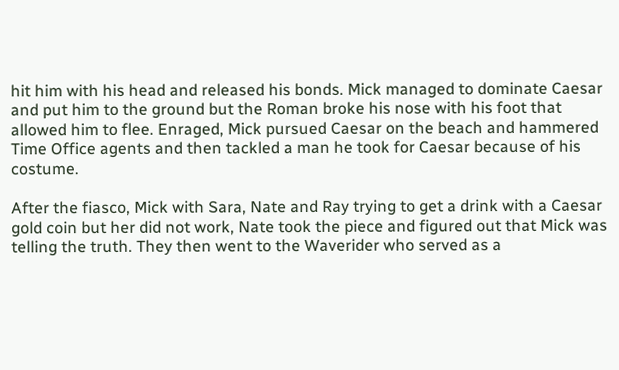hit him with his head and released his bonds. Mick managed to dominate Caesar and put him to the ground but the Roman broke his nose with his foot that allowed him to flee. Enraged, Mick pursued Caesar on the beach and hammered Time Office agents and then tackled a man he took for Caesar because of his costume.

After the fiasco, Mick with Sara, Nate and Ray trying to get a drink with a Caesar gold coin but her did not work, Nate took the piece and figured out that Mick was telling the truth. They then went to the Waverider who served as a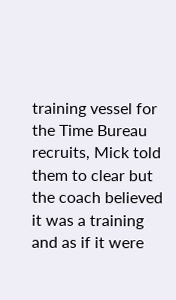training vessel for the Time Bureau recruits, Mick told them to clear but the coach believed it was a training and as if it were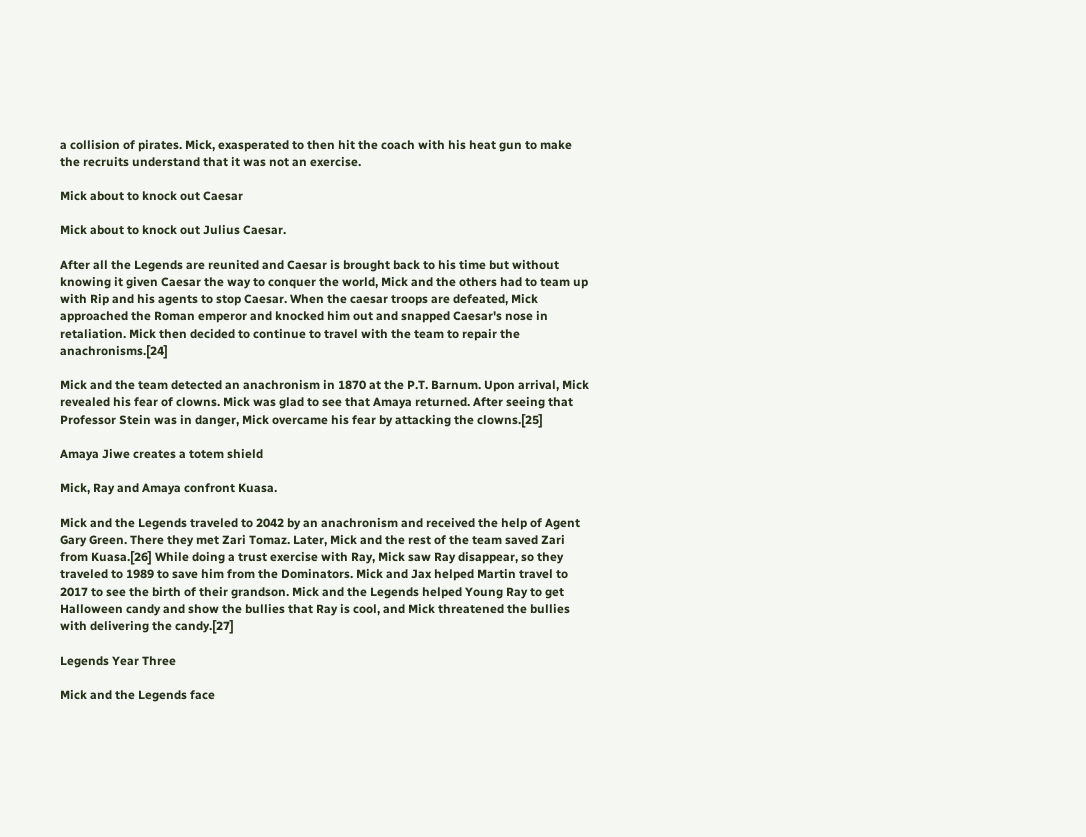a collision of pirates. Mick, exasperated to then hit the coach with his heat gun to make the recruits understand that it was not an exercise.

Mick about to knock out Caesar

Mick about to knock out Julius Caesar.

After all the Legends are reunited and Caesar is brought back to his time but without knowing it given Caesar the way to conquer the world, Mick and the others had to team up with Rip and his agents to stop Caesar. When the caesar troops are defeated, Mick approached the Roman emperor and knocked him out and snapped Caesar's nose in retaliation. Mick then decided to continue to travel with the team to repair the anachronisms.[24]

Mick and the team detected an anachronism in 1870 at the P.T. Barnum. Upon arrival, Mick revealed his fear of clowns. Mick was glad to see that Amaya returned. After seeing that Professor Stein was in danger, Mick overcame his fear by attacking the clowns.[25]

Amaya Jiwe creates a totem shield

Mick, Ray and Amaya confront Kuasa.

Mick and the Legends traveled to 2042 by an anachronism and received the help of Agent Gary Green. There they met Zari Tomaz. Later, Mick and the rest of the team saved Zari from Kuasa.[26] While doing a trust exercise with Ray, Mick saw Ray disappear, so they traveled to 1989 to save him from the Dominators. Mick and Jax helped Martin travel to 2017 to see the birth of their grandson. Mick and the Legends helped Young Ray to get Halloween candy and show the bullies that Ray is cool, and Mick threatened the bullies with delivering the candy.[27]

Legends Year Three

Mick and the Legends face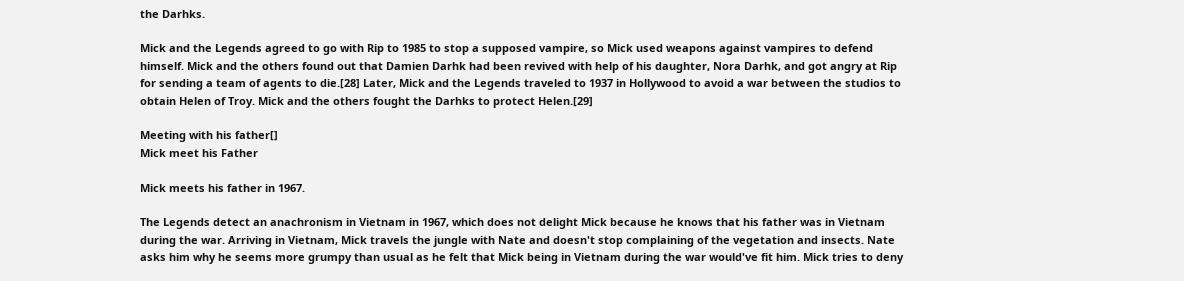the Darhks.

Mick and the Legends agreed to go with Rip to 1985 to stop a supposed vampire, so Mick used weapons against vampires to defend himself. Mick and the others found out that Damien Darhk had been revived with help of his daughter, Nora Darhk, and got angry at Rip for sending a team of agents to die.[28] Later, Mick and the Legends traveled to 1937 in Hollywood to avoid a war between the studios to obtain Helen of Troy. Mick and the others fought the Darhks to protect Helen.[29]

Meeting with his father[]
Mick meet his Father

Mick meets his father in 1967.

The Legends detect an anachronism in Vietnam in 1967, which does not delight Mick because he knows that his father was in Vietnam during the war. Arriving in Vietnam, Mick travels the jungle with Nate and doesn't stop complaining of the vegetation and insects. Nate asks him why he seems more grumpy than usual as he felt that Mick being in Vietnam during the war would've fit him. Mick tries to deny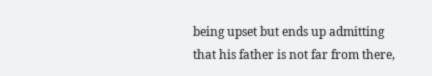being upset but ends up admitting that his father is not far from there,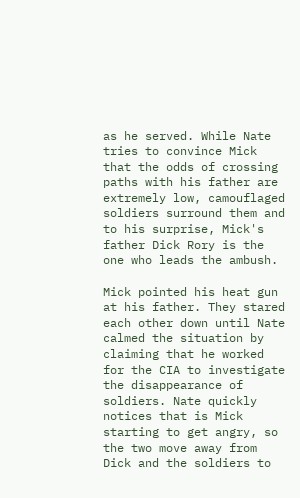as he served. While Nate tries to convince Mick that the odds of crossing paths with his father are extremely low, camouflaged soldiers surround them and to his surprise, Mick's father Dick Rory is the one who leads the ambush.

Mick pointed his heat gun at his father. They stared each other down until Nate calmed the situation by claiming that he worked for the CIA to investigate the disappearance of soldiers. Nate quickly notices that is Mick starting to get angry, so the two move away from Dick and the soldiers to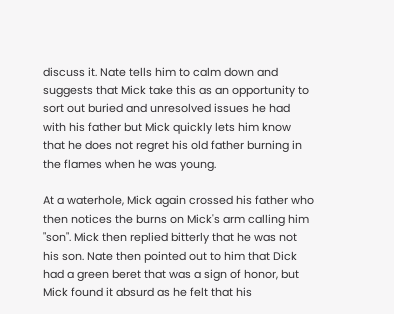discuss it. Nate tells him to calm down and suggests that Mick take this as an opportunity to sort out buried and unresolved issues he had with his father but Mick quickly lets him know that he does not regret his old father burning in the flames when he was young.

At a waterhole, Mick again crossed his father who then notices the burns on Mick's arm calling him "son". Mick then replied bitterly that he was not his son. Nate then pointed out to him that Dick had a green beret that was a sign of honor, but Mick found it absurd as he felt that his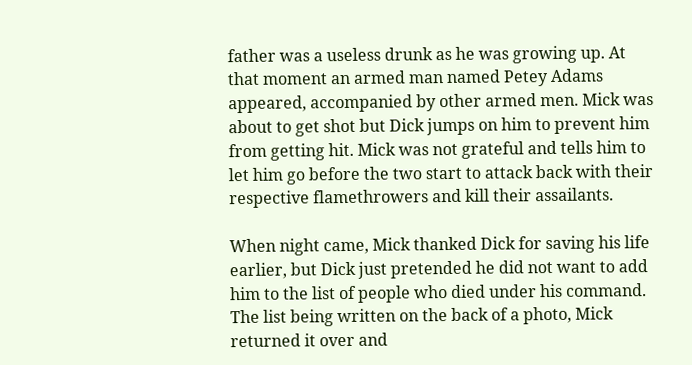father was a useless drunk as he was growing up. At that moment an armed man named Petey Adams appeared, accompanied by other armed men. Mick was about to get shot but Dick jumps on him to prevent him from getting hit. Mick was not grateful and tells him to let him go before the two start to attack back with their respective flamethrowers and kill their assailants.

When night came, Mick thanked Dick for saving his life earlier, but Dick just pretended he did not want to add him to the list of people who died under his command. The list being written on the back of a photo, Mick returned it over and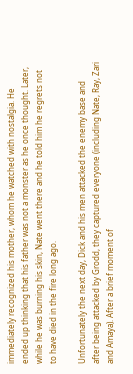immediately recognized his mother, whom he watched with nostalgia. He ended up thinking that his father was not a monster as he once thought. Later, while he was burning his skin, Nate went there and he told him he regrets not to have died in the fire long ago.

Unfortunately the next day, Dick and his men attacked the enemy base and after being attacked by Grodd, they captured everyone (including Nate, Ray, Zari and Amaya). After a brief moment of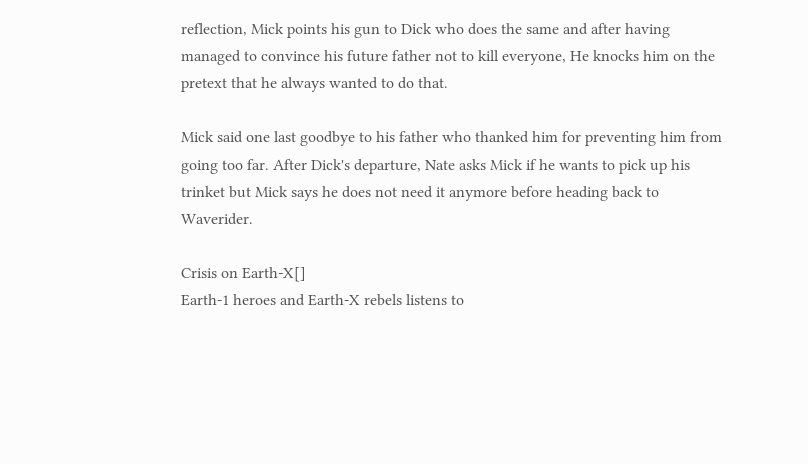reflection, Mick points his gun to Dick who does the same and after having managed to convince his future father not to kill everyone, He knocks him on the pretext that he always wanted to do that.

Mick said one last goodbye to his father who thanked him for preventing him from going too far. After Dick's departure, Nate asks Mick if he wants to pick up his trinket but Mick says he does not need it anymore before heading back to Waverider.

Crisis on Earth-X[]
Earth-1 heroes and Earth-X rebels listens to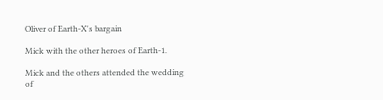Oliver of Earth-X's bargain

Mick with the other heroes of Earth-1.

Mick and the others attended the wedding of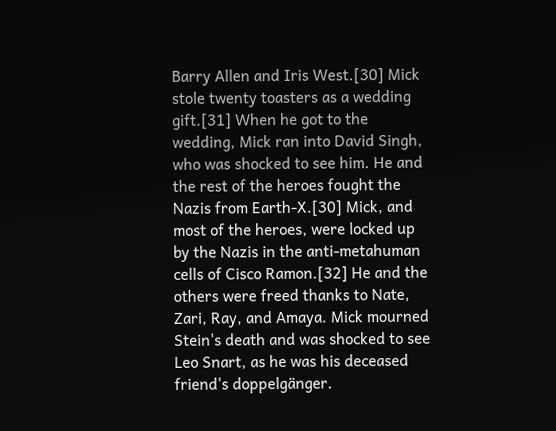Barry Allen and Iris West.[30] Mick stole twenty toasters as a wedding gift.[31] When he got to the wedding, Mick ran into David Singh, who was shocked to see him. He and the rest of the heroes fought the Nazis from Earth-X.[30] Mick, and most of the heroes, were locked up by the Nazis in the anti-metahuman cells of Cisco Ramon.[32] He and the others were freed thanks to Nate, Zari, Ray, and Amaya. Mick mourned Stein's death and was shocked to see Leo Snart, as he was his deceased friend's doppelgänger.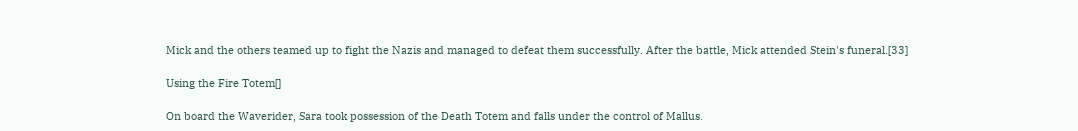Mick and the others teamed up to fight the Nazis and managed to defeat them successfully. After the battle, Mick attended Stein's funeral.[33]

Using the Fire Totem[]

On board the Waverider, Sara took possession of the Death Totem and falls under the control of Mallus.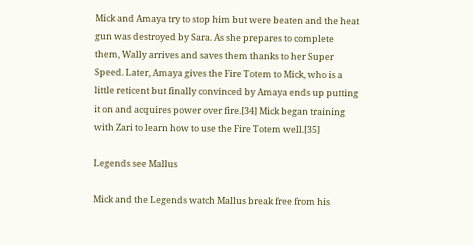Mick and Amaya try to stop him but were beaten and the heat gun was destroyed by Sara. As she prepares to complete them, Wally arrives and saves them thanks to her Super Speed. Later, Amaya gives the Fire Totem to Mick, who is a little reticent but finally convinced by Amaya ends up putting it on and acquires power over fire.[34] Mick began training with Zari to learn how to use the Fire Totem well.[35]

Legends see Mallus

Mick and the Legends watch Mallus break free from his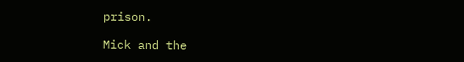prison.

Mick and the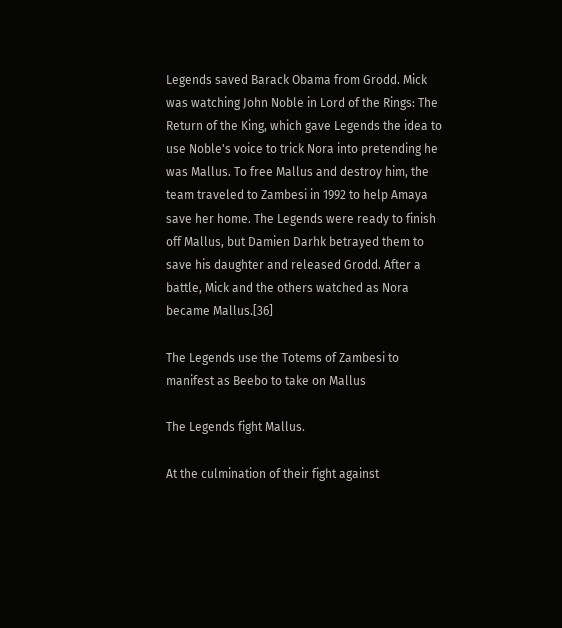Legends saved Barack Obama from Grodd. Mick was watching John Noble in Lord of the Rings: The Return of the King, which gave Legends the idea to use Noble's voice to trick Nora into pretending he was Mallus. To free Mallus and destroy him, the team traveled to Zambesi in 1992 to help Amaya save her home. The Legends were ready to finish off Mallus, but Damien Darhk betrayed them to save his daughter and released Grodd. After a battle, Mick and the others watched as Nora became Mallus.[36]

The Legends use the Totems of Zambesi to manifest as Beebo to take on Mallus

The Legends fight Mallus.

At the culmination of their fight against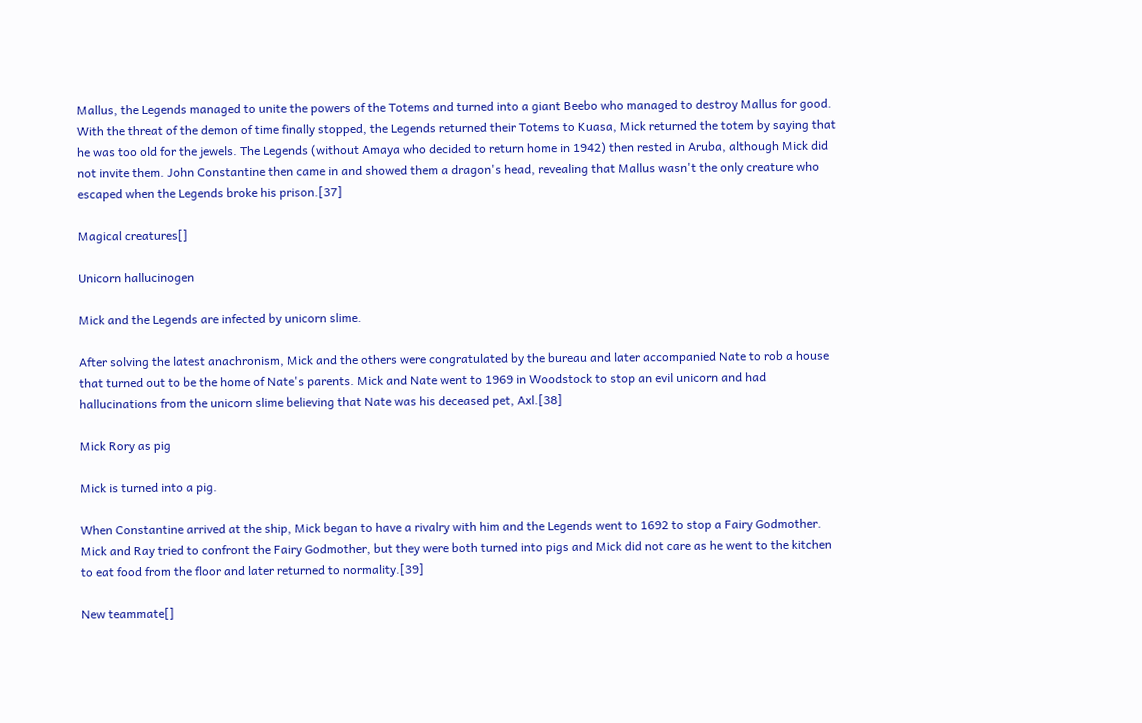Mallus, the Legends managed to unite the powers of the Totems and turned into a giant Beebo who managed to destroy Mallus for good. With the threat of the demon of time finally stopped, the Legends returned their Totems to Kuasa, Mick returned the totem by saying that he was too old for the jewels. The Legends (without Amaya who decided to return home in 1942) then rested in Aruba, although Mick did not invite them. John Constantine then came in and showed them a dragon's head, revealing that Mallus wasn't the only creature who escaped when the Legends broke his prison.[37]

Magical creatures[]

Unicorn hallucinogen

Mick and the Legends are infected by unicorn slime.

After solving the latest anachronism, Mick and the others were congratulated by the bureau and later accompanied Nate to rob a house that turned out to be the home of Nate's parents. Mick and Nate went to 1969 in Woodstock to stop an evil unicorn and had hallucinations from the unicorn slime believing that Nate was his deceased pet, Axl.[38]

Mick Rory as pig

Mick is turned into a pig.

When Constantine arrived at the ship, Mick began to have a rivalry with him and the Legends went to 1692 to stop a Fairy Godmother. Mick and Ray tried to confront the Fairy Godmother, but they were both turned into pigs and Mick did not care as he went to the kitchen to eat food from the floor and later returned to normality.[39]

New teammate[]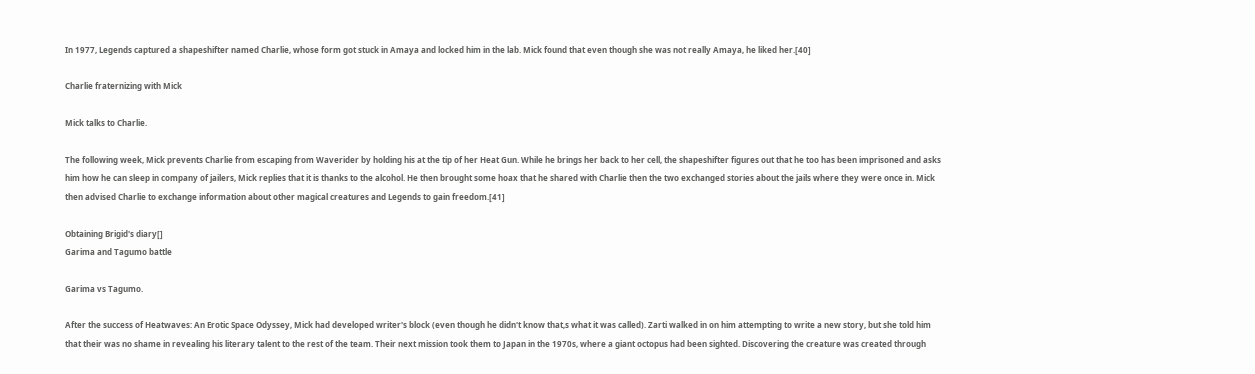In 1977, Legends captured a shapeshifter named Charlie, whose form got stuck in Amaya and locked him in the lab. Mick found that even though she was not really Amaya, he liked her.[40]

Charlie fraternizing with Mick

Mick talks to Charlie.

The following week, Mick prevents Charlie from escaping from Waverider by holding his at the tip of her Heat Gun. While he brings her back to her cell, the shapeshifter figures out that he too has been imprisoned and asks him how he can sleep in company of jailers, Mick replies that it is thanks to the alcohol. He then brought some hoax that he shared with Charlie then the two exchanged stories about the jails where they were once in. Mick then advised Charlie to exchange information about other magical creatures and Legends to gain freedom.[41]

Obtaining Brigid's diary[]
Garima and Tagumo battle

Garima vs Tagumo.

After the success of Heatwaves: An Erotic Space Odyssey, Mick had developed writer's block (even though he didn't know that,s what it was called). Zarti walked in on him attempting to write a new story, but she told him that their was no shame in revealing his literary talent to the rest of the team. Their next mission took them to Japan in the 1970s, where a giant octopus had been sighted. Discovering the creature was created through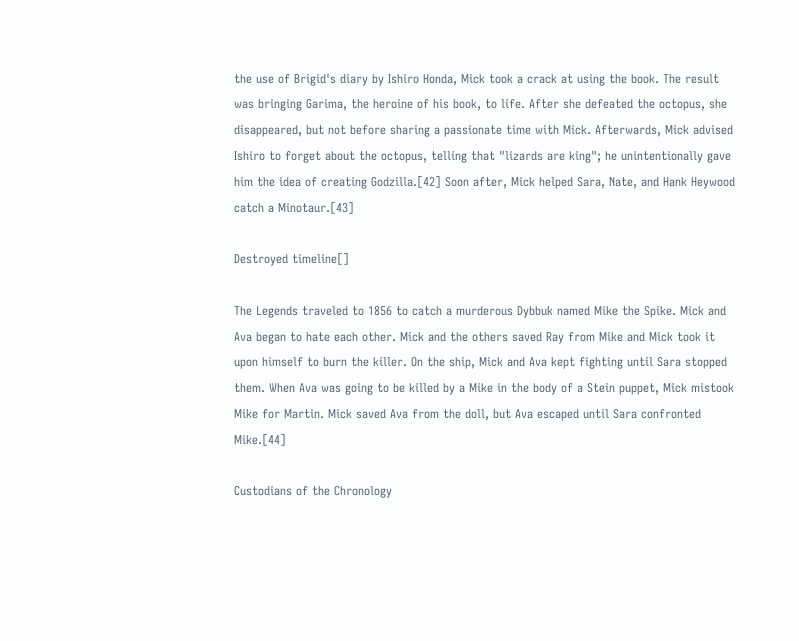the use of Brigid's diary by Ishiro Honda, Mick took a crack at using the book. The result was bringing Garima, the heroine of his book, to life. After she defeated the octopus, she disappeared, but not before sharing a passionate time with Mick. Afterwards, Mick advised Ishiro to forget about the octopus, telling that "lizards are king"; he unintentionally gave him the idea of creating Godzilla.[42] Soon after, Mick helped Sara, Nate, and Hank Heywood catch a Minotaur.[43]

Destroyed timeline[]

The Legends traveled to 1856 to catch a murderous Dybbuk named Mike the Spike. Mick and Ava began to hate each other. Mick and the others saved Ray from Mike and Mick took it upon himself to burn the killer. On the ship, Mick and Ava kept fighting until Sara stopped them. When Ava was going to be killed by a Mike in the body of a Stein puppet, Mick mistook Mike for Martin. Mick saved Ava from the doll, but Ava escaped until Sara confronted Mike.[44]

Custodians of the Chronology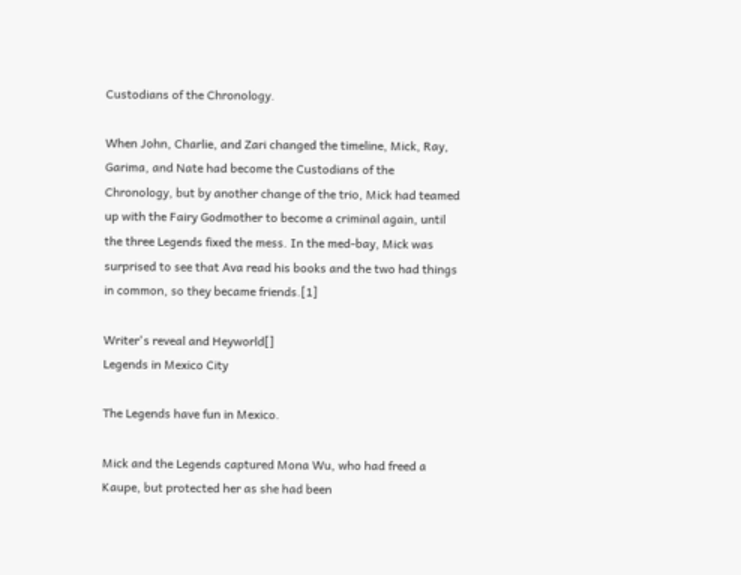Custodians of the Chronology.

When John, Charlie, and Zari changed the timeline, Mick, Ray, Garima, and Nate had become the Custodians of the Chronology, but by another change of the trio, Mick had teamed up with the Fairy Godmother to become a criminal again, until the three Legends fixed the mess. In the med-bay, Mick was surprised to see that Ava read his books and the two had things in common, so they became friends.[1]

Writer's reveal and Heyworld[]
Legends in Mexico City

The Legends have fun in Mexico.

Mick and the Legends captured Mona Wu, who had freed a Kaupe, but protected her as she had been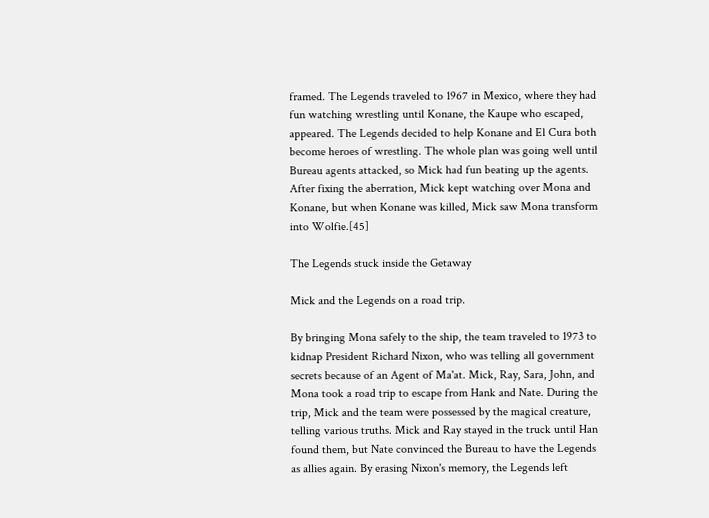framed. The Legends traveled to 1967 in Mexico, where they had fun watching wrestling until Konane, the Kaupe who escaped, appeared. The Legends decided to help Konane and El Cura both become heroes of wrestling. The whole plan was going well until Bureau agents attacked, so Mick had fun beating up the agents. After fixing the aberration, Mick kept watching over Mona and Konane, but when Konane was killed, Mick saw Mona transform into Wolfie.[45]

The Legends stuck inside the Getaway

Mick and the Legends on a road trip.

By bringing Mona safely to the ship, the team traveled to 1973 to kidnap President Richard Nixon, who was telling all government secrets because of an Agent of Ma'at. Mick, Ray, Sara, John, and Mona took a road trip to escape from Hank and Nate. During the trip, Mick and the team were possessed by the magical creature, telling various truths. Mick and Ray stayed in the truck until Han found them, but Nate convinced the Bureau to have the Legends as allies again. By erasing Nixon's memory, the Legends left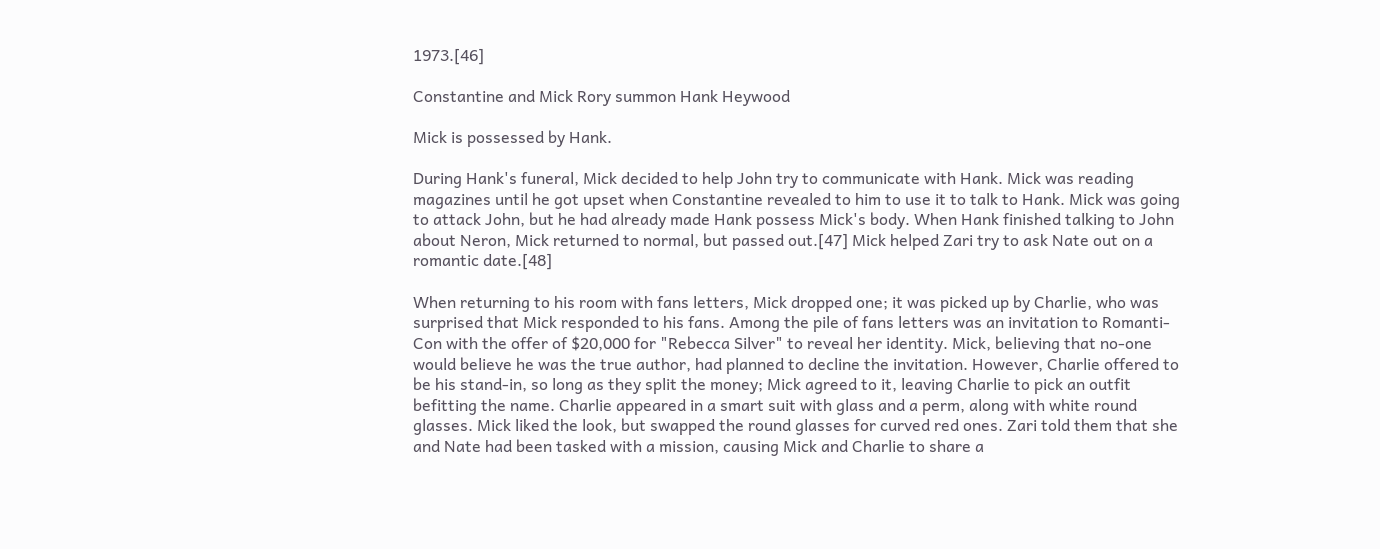1973.[46]

Constantine and Mick Rory summon Hank Heywood

Mick is possessed by Hank.

During Hank's funeral, Mick decided to help John try to communicate with Hank. Mick was reading magazines until he got upset when Constantine revealed to him to use it to talk to Hank. Mick was going to attack John, but he had already made Hank possess Mick's body. When Hank finished talking to John about Neron, Mick returned to normal, but passed out.[47] Mick helped Zari try to ask Nate out on a romantic date.[48]

When returning to his room with fans letters, Mick dropped one; it was picked up by Charlie, who was surprised that Mick responded to his fans. Among the pile of fans letters was an invitation to Romanti-Con with the offer of $20,000 for "Rebecca Silver" to reveal her identity. Mick, believing that no-one would believe he was the true author, had planned to decline the invitation. However, Charlie offered to be his stand-in, so long as they split the money; Mick agreed to it, leaving Charlie to pick an outfit befitting the name. Charlie appeared in a smart suit with glass and a perm, along with white round glasses. Mick liked the look, but swapped the round glasses for curved red ones. Zari told them that she and Nate had been tasked with a mission, causing Mick and Charlie to share a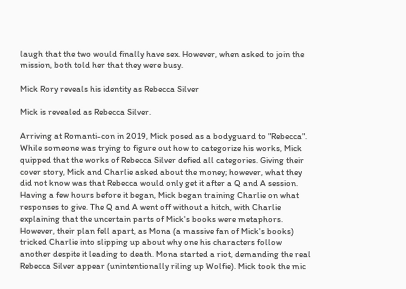laugh that the two would finally have sex. However, when asked to join the mission, both told her that they were busy.

Mick Rory reveals his identity as Rebecca Silver

Mick is revealed as Rebecca Silver.

Arriving at Romanti-con in 2019, Mick posed as a bodyguard to "Rebecca". While someone was trying to figure out how to categorize his works, Mick quipped that the works of Rebecca Silver defied all categories. Giving their cover story, Mick and Charlie asked about the money; however, what they did not know was that Rebecca would only get it after a Q and A session. Having a few hours before it began, Mick began training Charlie on what responses to give. The Q and A went off without a hitch, with Charlie explaining that the uncertain parts of Mick's books were metaphors. However, their plan fell apart, as Mona (a massive fan of Mick's books) tricked Charlie into slipping up about why one his characters follow another despite it leading to death. Mona started a riot, demanding the real Rebecca Silver appear (unintentionally riling up Wolfie). Mick took the mic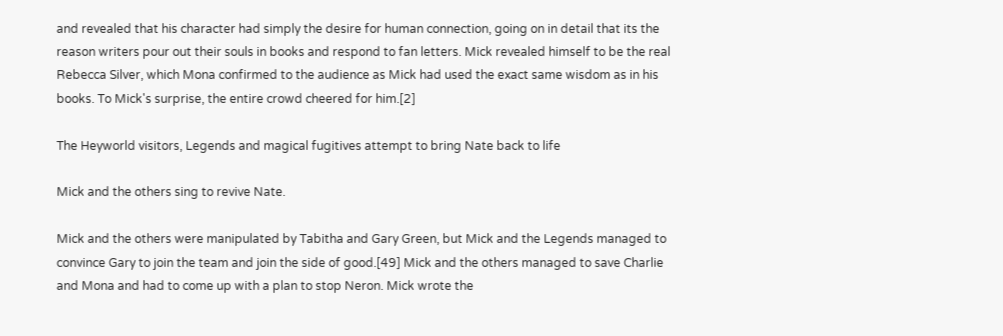and revealed that his character had simply the desire for human connection, going on in detail that its the reason writers pour out their souls in books and respond to fan letters. Mick revealed himself to be the real Rebecca Silver, which Mona confirmed to the audience as Mick had used the exact same wisdom as in his books. To Mick's surprise, the entire crowd cheered for him.[2]

The Heyworld visitors, Legends and magical fugitives attempt to bring Nate back to life

Mick and the others sing to revive Nate.

Mick and the others were manipulated by Tabitha and Gary Green, but Mick and the Legends managed to convince Gary to join the team and join the side of good.[49] Mick and the others managed to save Charlie and Mona and had to come up with a plan to stop Neron. Mick wrote the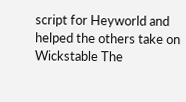script for Heyworld and helped the others take on Wickstable The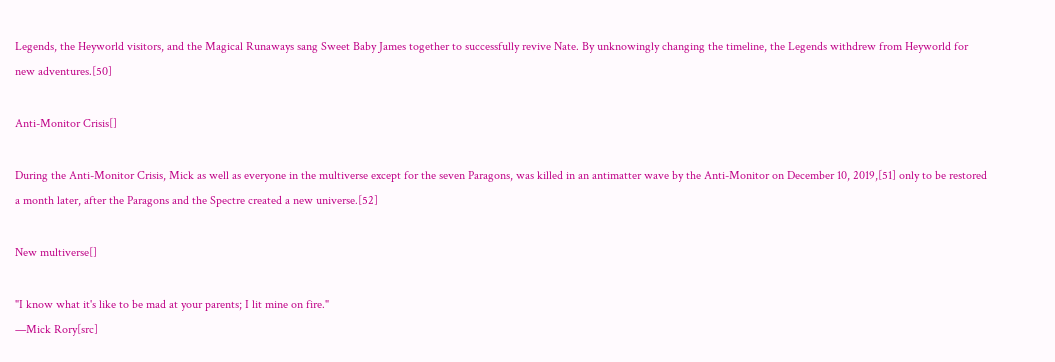Legends, the Heyworld visitors, and the Magical Runaways sang Sweet Baby James together to successfully revive Nate. By unknowingly changing the timeline, the Legends withdrew from Heyworld for new adventures.[50]

Anti-Monitor Crisis[]

During the Anti-Monitor Crisis, Mick as well as everyone in the multiverse except for the seven Paragons, was killed in an antimatter wave by the Anti-Monitor on December 10, 2019,[51] only to be restored a month later, after the Paragons and the Spectre created a new universe.[52]

New multiverse[]

"I know what it's like to be mad at your parents; I lit mine on fire."
—Mick Rory[src]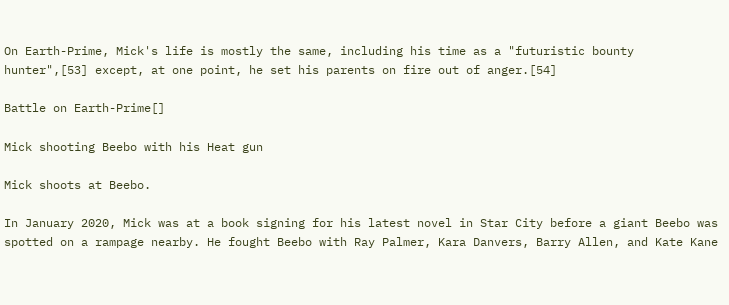On Earth-Prime, Mick's life is mostly the same, including his time as a "futuristic bounty hunter",[53] except, at one point, he set his parents on fire out of anger.[54]

Battle on Earth-Prime[]

Mick shooting Beebo with his Heat gun

Mick shoots at Beebo.

In January 2020, Mick was at a book signing for his latest novel in Star City before a giant Beebo was spotted on a rampage nearby. He fought Beebo with Ray Palmer, Kara Danvers, Barry Allen, and Kate Kane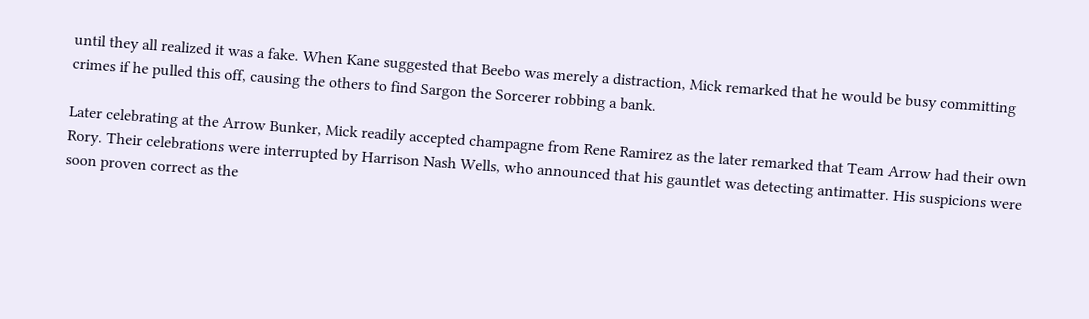until they all realized it was a fake. When Kane suggested that Beebo was merely a distraction, Mick remarked that he would be busy committing crimes if he pulled this off, causing the others to find Sargon the Sorcerer robbing a bank.

Later celebrating at the Arrow Bunker, Mick readily accepted champagne from Rene Ramirez as the later remarked that Team Arrow had their own Rory. Their celebrations were interrupted by Harrison Nash Wells, who announced that his gauntlet was detecting antimatter. His suspicions were soon proven correct as the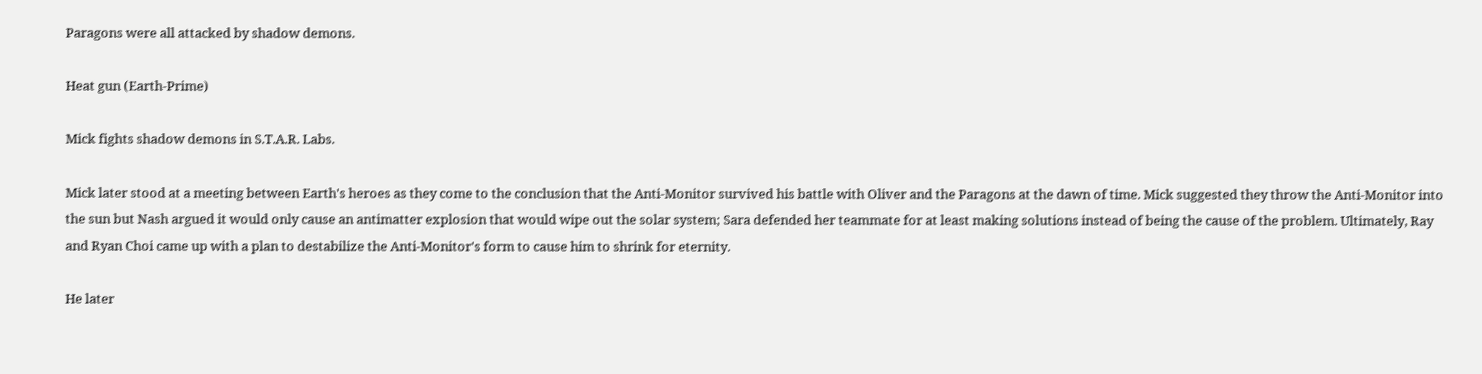Paragons were all attacked by shadow demons.

Heat gun (Earth-Prime)

Mick fights shadow demons in S.T.A.R. Labs.

Mick later stood at a meeting between Earth's heroes as they come to the conclusion that the Anti-Monitor survived his battle with Oliver and the Paragons at the dawn of time. Mick suggested they throw the Anti-Monitor into the sun but Nash argued it would only cause an antimatter explosion that would wipe out the solar system; Sara defended her teammate for at least making solutions instead of being the cause of the problem. Ultimately, Ray and Ryan Choi came up with a plan to destabilize the Anti-Monitor's form to cause him to shrink for eternity.

He later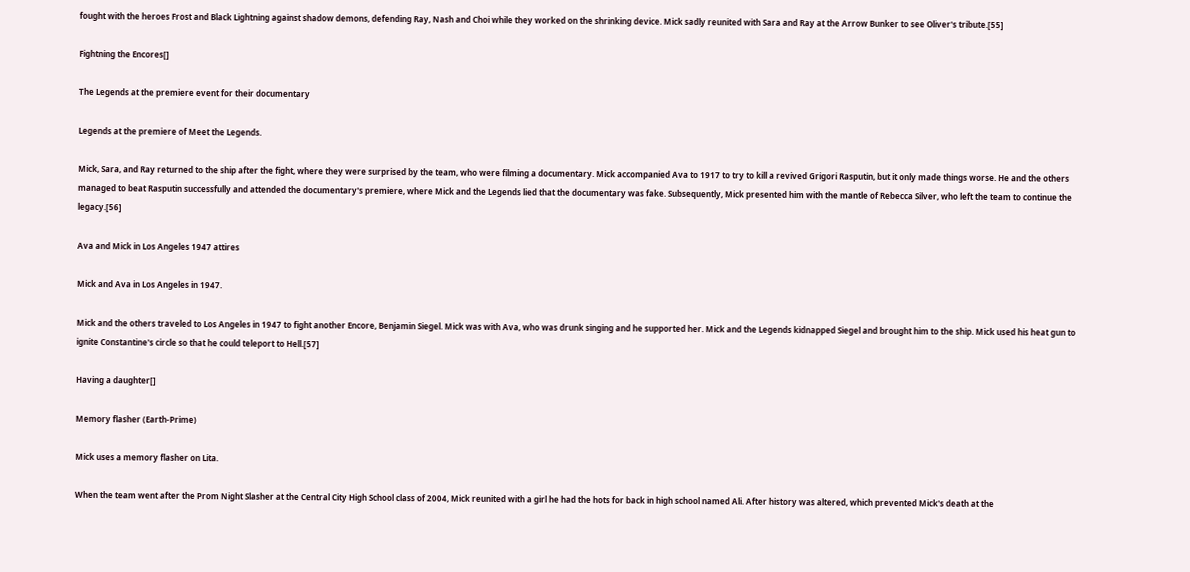fought with the heroes Frost and Black Lightning against shadow demons, defending Ray, Nash and Choi while they worked on the shrinking device. Mick sadly reunited with Sara and Ray at the Arrow Bunker to see Oliver's tribute.[55]

Fightning the Encores[]

The Legends at the premiere event for their documentary

Legends at the premiere of Meet the Legends.

Mick, Sara, and Ray returned to the ship after the fight, where they were surprised by the team, who were filming a documentary. Mick accompanied Ava to 1917 to try to kill a revived Grigori Rasputin, but it only made things worse. He and the others managed to beat Rasputin successfully and attended the documentary's premiere, where Mick and the Legends lied that the documentary was fake. Subsequently, Mick presented him with the mantle of Rebecca Silver, who left the team to continue the legacy.[56]

Ava and Mick in Los Angeles 1947 attires

Mick and Ava in Los Angeles in 1947.

Mick and the others traveled to Los Angeles in 1947 to fight another Encore, Benjamin Siegel. Mick was with Ava, who was drunk singing and he supported her. Mick and the Legends kidnapped Siegel and brought him to the ship. Mick used his heat gun to ignite Constantine's circle so that he could teleport to Hell.[57]

Having a daughter[]

Memory flasher (Earth-Prime)

Mick uses a memory flasher on Lita.

When the team went after the Prom Night Slasher at the Central City High School class of 2004, Mick reunited with a girl he had the hots for back in high school named Ali. After history was altered, which prevented Mick's death at the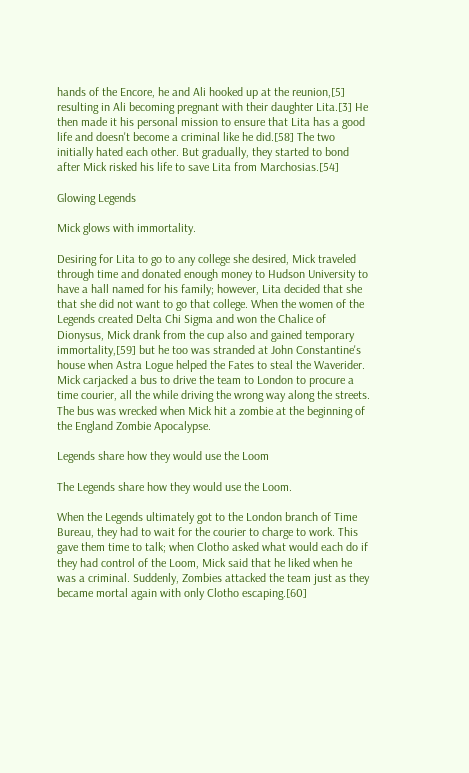hands of the Encore, he and Ali hooked up at the reunion,[5] resulting in Ali becoming pregnant with their daughter Lita.[3] He then made it his personal mission to ensure that Lita has a good life and doesn't become a criminal like he did.[58] The two initially hated each other. But gradually, they started to bond after Mick risked his life to save Lita from Marchosias.[54]

Glowing Legends

Mick glows with immortality.

Desiring for Lita to go to any college she desired, Mick traveled through time and donated enough money to Hudson University to have a hall named for his family; however, Lita decided that she that she did not want to go that college. When the women of the Legends created Delta Chi Sigma and won the Chalice of Dionysus, Mick drank from the cup also and gained temporary immortality,[59] but he too was stranded at John Constantine's house when Astra Logue helped the Fates to steal the Waverider. Mick carjacked a bus to drive the team to London to procure a time courier, all the while driving the wrong way along the streets. The bus was wrecked when Mick hit a zombie at the beginning of the England Zombie Apocalypse.

Legends share how they would use the Loom

The Legends share how they would use the Loom.

When the Legends ultimately got to the London branch of Time Bureau, they had to wait for the courier to charge to work. This gave them time to talk; when Clotho asked what would each do if they had control of the Loom, Mick said that he liked when he was a criminal. Suddenly, Zombies attacked the team just as they became mortal again with only Clotho escaping.[60]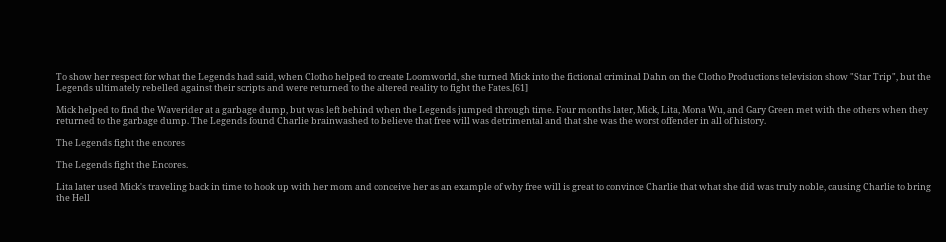To show her respect for what the Legends had said, when Clotho helped to create Loomworld, she turned Mick into the fictional criminal Dahn on the Clotho Productions television show "Star Trip", but the Legends ultimately rebelled against their scripts and were returned to the altered reality to fight the Fates.[61]

Mick helped to find the Waverider at a garbage dump, but was left behind when the Legends jumped through time. Four months later, Mick, Lita, Mona Wu, and Gary Green met with the others when they returned to the garbage dump. The Legends found Charlie brainwashed to believe that free will was detrimental and that she was the worst offender in all of history.

The Legends fight the encores

The Legends fight the Encores.

Lita later used Mick's traveling back in time to hook up with her mom and conceive her as an example of why free will is great to convince Charlie that what she did was truly noble, causing Charlie to bring the Hell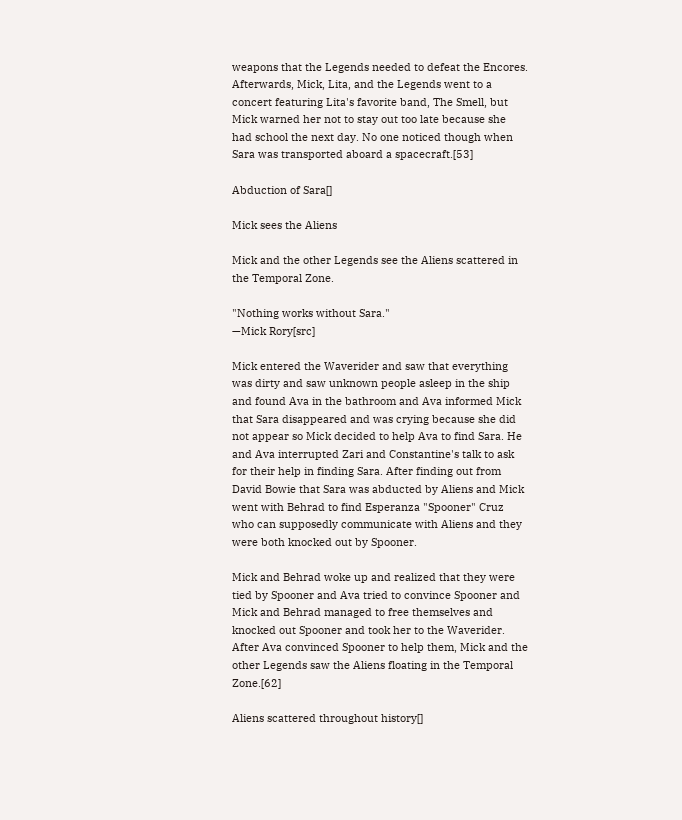weapons that the Legends needed to defeat the Encores. Afterwards, Mick, Lita, and the Legends went to a concert featuring Lita's favorite band, The Smell, but Mick warned her not to stay out too late because she had school the next day. No one noticed though when Sara was transported aboard a spacecraft.[53]

Abduction of Sara[]

Mick sees the Aliens

Mick and the other Legends see the Aliens scattered in the Temporal Zone.

"Nothing works without Sara."
—Mick Rory[src]

Mick entered the Waverider and saw that everything was dirty and saw unknown people asleep in the ship and found Ava in the bathroom and Ava informed Mick that Sara disappeared and was crying because she did not appear so Mick decided to help Ava to find Sara. He and Ava interrupted Zari and Constantine's talk to ask for their help in finding Sara. After finding out from David Bowie that Sara was abducted by Aliens and Mick went with Behrad to find Esperanza "Spooner" Cruz who can supposedly communicate with Aliens and they were both knocked out by Spooner.

Mick and Behrad woke up and realized that they were tied by Spooner and Ava tried to convince Spooner and Mick and Behrad managed to free themselves and knocked out Spooner and took her to the Waverider. After Ava convinced Spooner to help them, Mick and the other Legends saw the Aliens floating in the Temporal Zone.[62]

Aliens scattered throughout history[]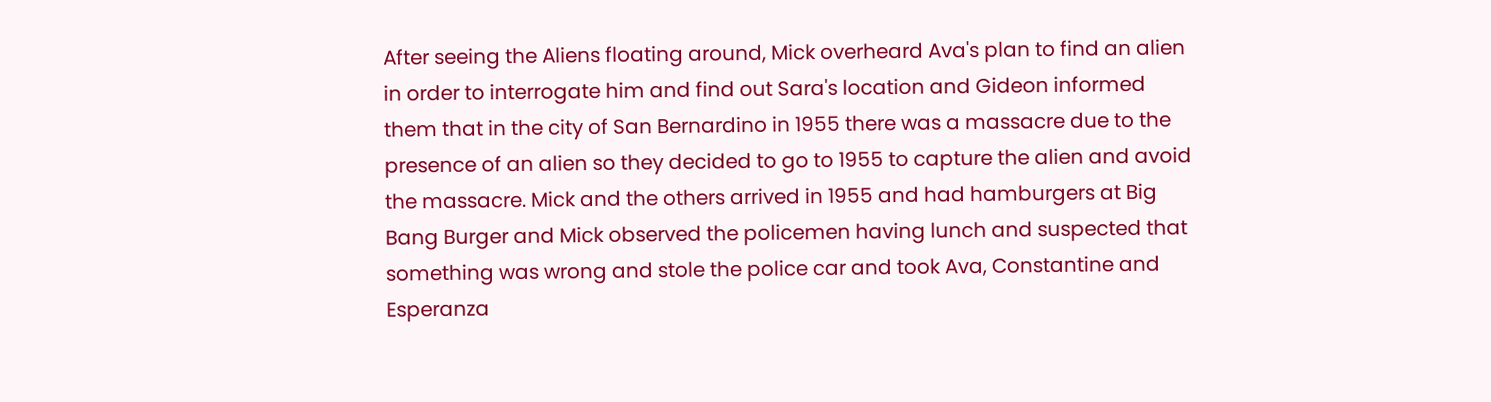After seeing the Aliens floating around, Mick overheard Ava's plan to find an alien in order to interrogate him and find out Sara's location and Gideon informed them that in the city of San Bernardino in 1955 there was a massacre due to the presence of an alien so they decided to go to 1955 to capture the alien and avoid the massacre. Mick and the others arrived in 1955 and had hamburgers at Big Bang Burger and Mick observed the policemen having lunch and suspected that something was wrong and stole the police car and took Ava, Constantine and Esperanza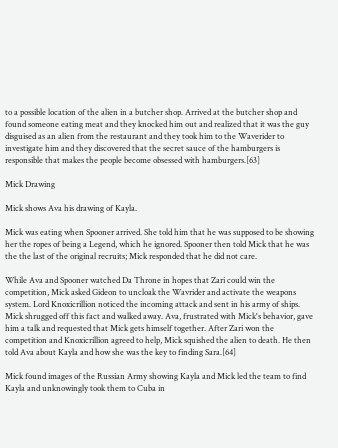to a possible location of the alien in a butcher shop. Arrived at the butcher shop and found someone eating meat and they knocked him out and realized that it was the guy disguised as an alien from the restaurant and they took him to the Waverider to investigate him and they discovered that the secret sauce of the hamburgers is responsible that makes the people become obsessed with hamburgers.[63]

Mick Drawing

Mick shows Ava his drawing of Kayla.

Mick was eating when Spooner arrived. She told him that he was supposed to be showing her the ropes of being a Legend, which he ignored. Spooner then told Mick that he was the the last of the original recruits; Mick responded that he did not care.

While Ava and Spooner watched Da Throne in hopes that Zari could win the competition, Mick asked Gideon to uncloak the Wavrider and activate the weapons system. Lord Knoxicrillion noticed the incoming attack and sent in his army of ships. Mick shrugged off this fact and walked away. Ava, frustrated with Mick's behavior, gave him a talk and requested that Mick gets himself together. After Zari won the competition and Knoxicrillion agreed to help, Mick squished the alien to death. He then told Ava about Kayla and how she was the key to finding Sara.[64]

Mick found images of the Russian Army showing Kayla and Mick led the team to find Kayla and unknowingly took them to Cuba in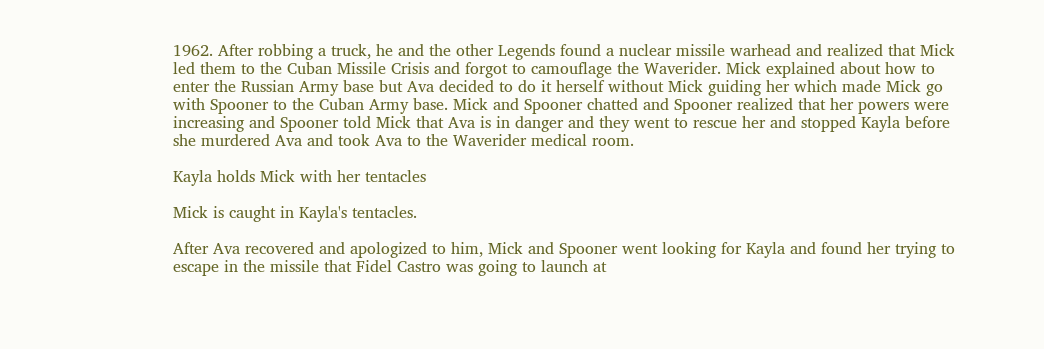1962. After robbing a truck, he and the other Legends found a nuclear missile warhead and realized that Mick led them to the Cuban Missile Crisis and forgot to camouflage the Waverider. Mick explained about how to enter the Russian Army base but Ava decided to do it herself without Mick guiding her which made Mick go with Spooner to the Cuban Army base. Mick and Spooner chatted and Spooner realized that her powers were increasing and Spooner told Mick that Ava is in danger and they went to rescue her and stopped Kayla before she murdered Ava and took Ava to the Waverider medical room.

Kayla holds Mick with her tentacles

Mick is caught in Kayla's tentacles.

After Ava recovered and apologized to him, Mick and Spooner went looking for Kayla and found her trying to escape in the missile that Fidel Castro was going to launch at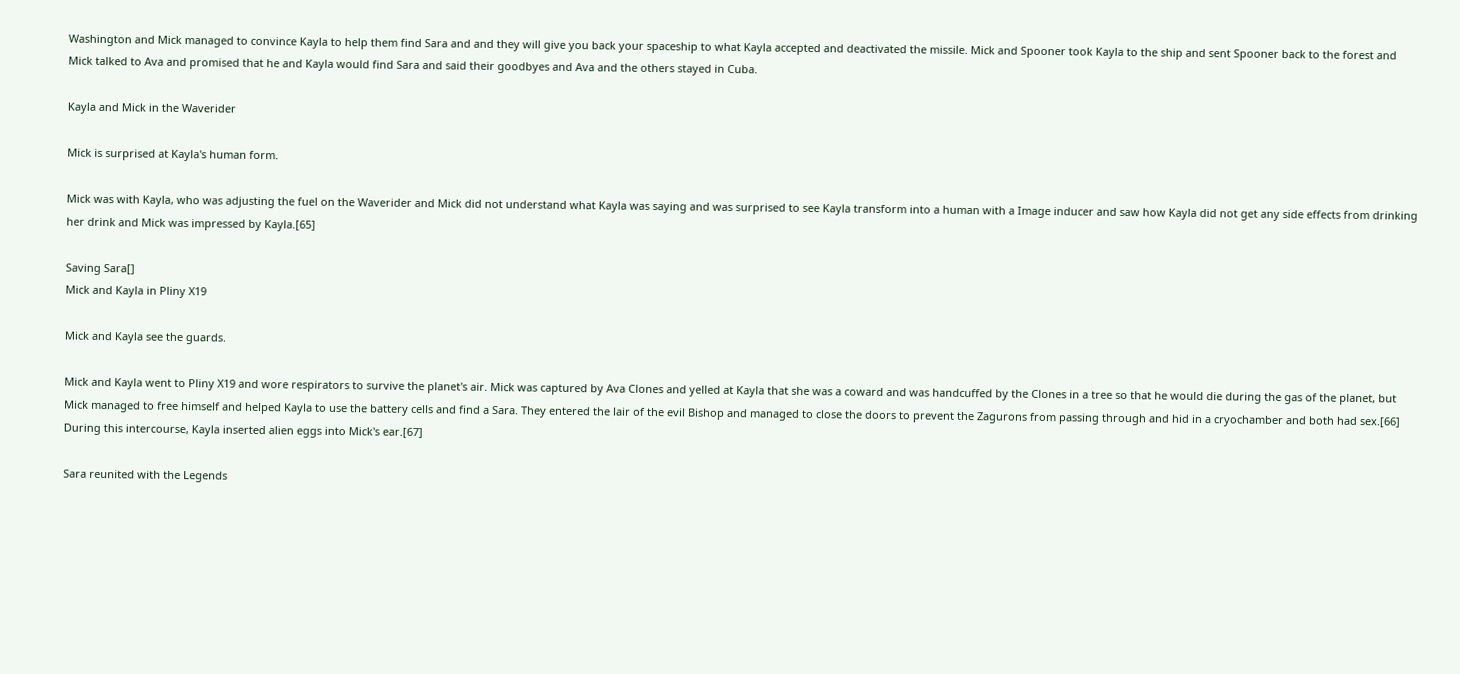Washington and Mick managed to convince Kayla to help them find Sara and and they will give you back your spaceship to what Kayla accepted and deactivated the missile. Mick and Spooner took Kayla to the ship and sent Spooner back to the forest and Mick talked to Ava and promised that he and Kayla would find Sara and said their goodbyes and Ava and the others stayed in Cuba.

Kayla and Mick in the Waverider

Mick is surprised at Kayla's human form.

Mick was with Kayla, who was adjusting the fuel on the Waverider and Mick did not understand what Kayla was saying and was surprised to see Kayla transform into a human with a Image inducer and saw how Kayla did not get any side effects from drinking her drink and Mick was impressed by Kayla.[65]

Saving Sara[]
Mick and Kayla in Pliny X19

Mick and Kayla see the guards.

Mick and Kayla went to Pliny X19 and wore respirators to survive the planet's air. Mick was captured by Ava Clones and yelled at Kayla that she was a coward and was handcuffed by the Clones in a tree so that he would die during the gas of the planet, but Mick managed to free himself and helped Kayla to use the battery cells and find a Sara. They entered the lair of the evil Bishop and managed to close the doors to prevent the Zagurons from passing through and hid in a cryochamber and both had sex.[66] During this intercourse, Kayla inserted alien eggs into Mick's ear.[67]

Sara reunited with the Legends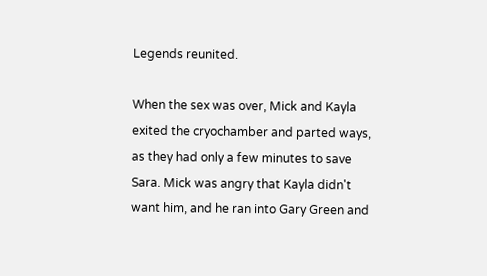Legends reunited.

When the sex was over, Mick and Kayla exited the cryochamber and parted ways, as they had only a few minutes to save Sara. Mick was angry that Kayla didn't want him, and he ran into Gary Green and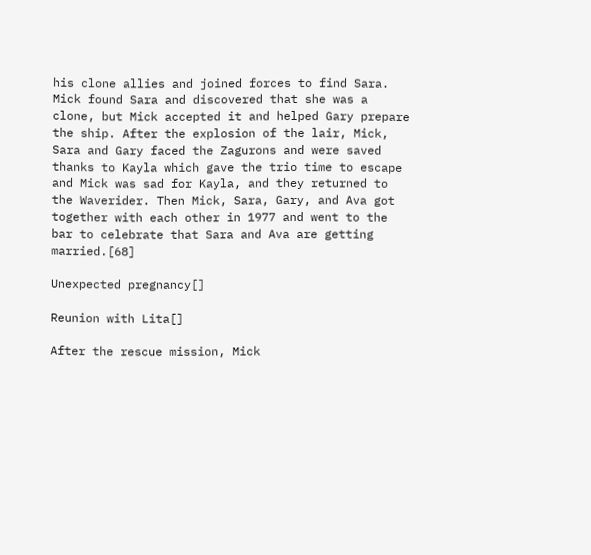his clone allies and joined forces to find Sara. Mick found Sara and discovered that she was a clone, but Mick accepted it and helped Gary prepare the ship. After the explosion of the lair, Mick, Sara and Gary faced the Zagurons and were saved thanks to Kayla which gave the trio time to escape and Mick was sad for Kayla, and they returned to the Waverider. Then Mick, Sara, Gary, and Ava got together with each other in 1977 and went to the bar to celebrate that Sara and Ava are getting married.[68]

Unexpected pregnancy[]

Reunion with Lita[]

After the rescue mission, Mick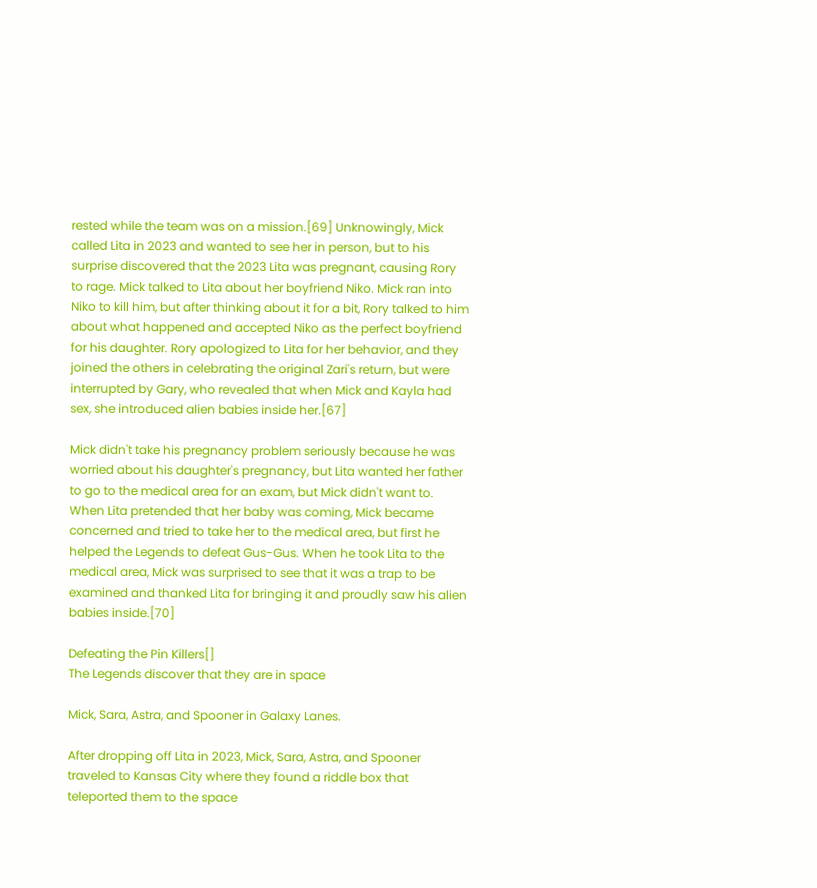rested while the team was on a mission.[69] Unknowingly, Mick called Lita in 2023 and wanted to see her in person, but to his surprise discovered that the 2023 Lita was pregnant, causing Rory to rage. Mick talked to Lita about her boyfriend Niko. Mick ran into Niko to kill him, but after thinking about it for a bit, Rory talked to him about what happened and accepted Niko as the perfect boyfriend for his daughter. Rory apologized to Lita for her behavior, and they joined the others in celebrating the original Zari's return, but were interrupted by Gary, who revealed that when Mick and Kayla had sex, she introduced alien babies inside her.[67]

Mick didn't take his pregnancy problem seriously because he was worried about his daughter's pregnancy, but Lita wanted her father to go to the medical area for an exam, but Mick didn't want to. When Lita pretended that her baby was coming, Mick became concerned and tried to take her to the medical area, but first he helped the Legends to defeat Gus-Gus. When he took Lita to the medical area, Mick was surprised to see that it was a trap to be examined and thanked Lita for bringing it and proudly saw his alien babies inside.[70]

Defeating the Pin Killers[]
The Legends discover that they are in space

Mick, Sara, Astra, and Spooner in Galaxy Lanes.

After dropping off Lita in 2023, Mick, Sara, Astra, and Spooner traveled to Kansas City where they found a riddle box that teleported them to the space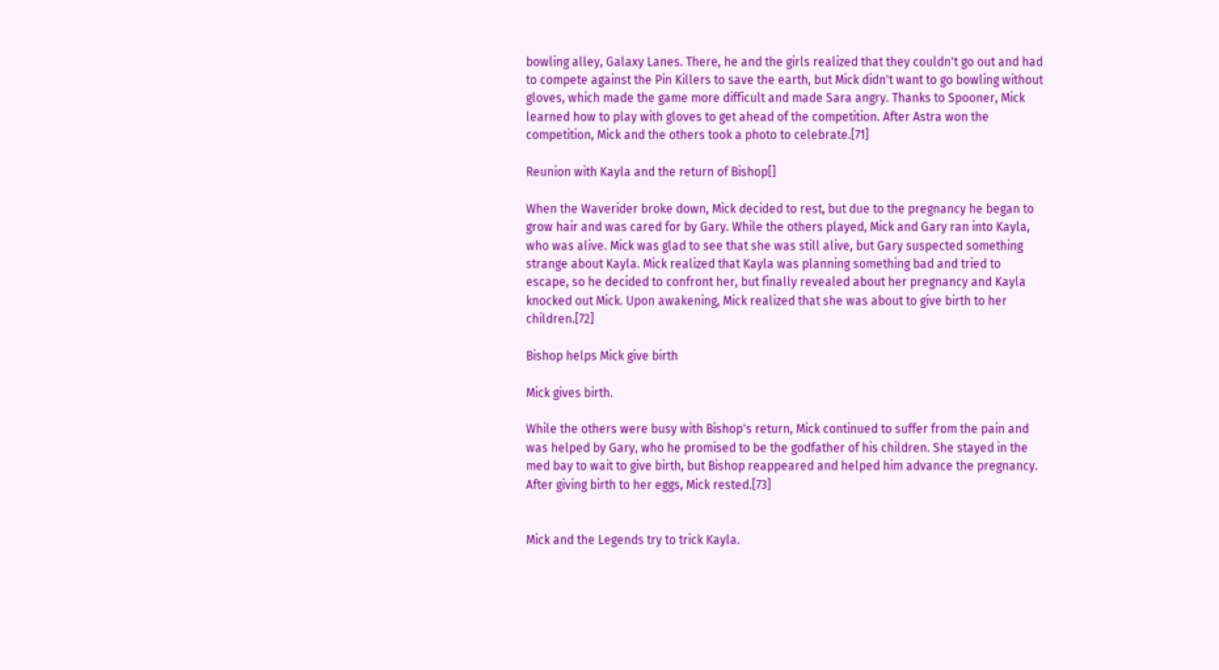bowling alley, Galaxy Lanes. There, he and the girls realized that they couldn't go out and had to compete against the Pin Killers to save the earth, but Mick didn't want to go bowling without gloves, which made the game more difficult and made Sara angry. Thanks to Spooner, Mick learned how to play with gloves to get ahead of the competition. After Astra won the competition, Mick and the others took a photo to celebrate.[71]

Reunion with Kayla and the return of Bishop[]

When the Waverider broke down, Mick decided to rest, but due to the pregnancy he began to grow hair and was cared for by Gary. While the others played, Mick and Gary ran into Kayla, who was alive. Mick was glad to see that she was still alive, but Gary suspected something strange about Kayla. Mick realized that Kayla was planning something bad and tried to escape, so he decided to confront her, but finally revealed about her pregnancy and Kayla knocked out Mick. Upon awakening, Mick realized that she was about to give birth to her children.[72]

Bishop helps Mick give birth

Mick gives birth.

While the others were busy with Bishop's return, Mick continued to suffer from the pain and was helped by Gary, who he promised to be the godfather of his children. She stayed in the med bay to wait to give birth, but Bishop reappeared and helped him advance the pregnancy. After giving birth to her eggs, Mick rested.[73]


Mick and the Legends try to trick Kayla.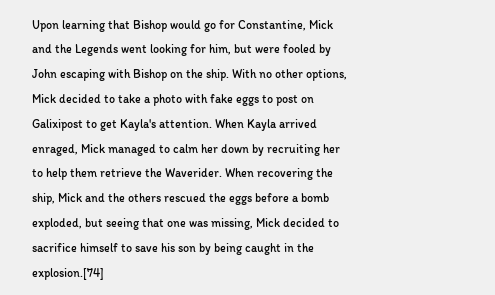Upon learning that Bishop would go for Constantine, Mick and the Legends went looking for him, but were fooled by John escaping with Bishop on the ship. With no other options, Mick decided to take a photo with fake eggs to post on Galixipost to get Kayla's attention. When Kayla arrived enraged, Mick managed to calm her down by recruiting her to help them retrieve the Waverider. When recovering the ship, Mick and the others rescued the eggs before a bomb exploded, but seeing that one was missing, Mick decided to sacrifice himself to save his son by being caught in the explosion.[74]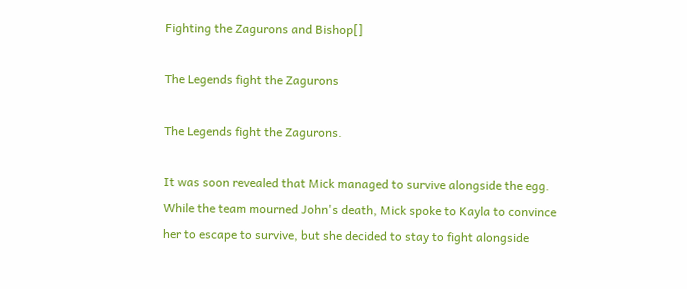Fighting the Zagurons and Bishop[]

The Legends fight the Zagurons

The Legends fight the Zagurons.

It was soon revealed that Mick managed to survive alongside the egg. While the team mourned John's death, Mick spoke to Kayla to convince her to escape to survive, but she decided to stay to fight alongside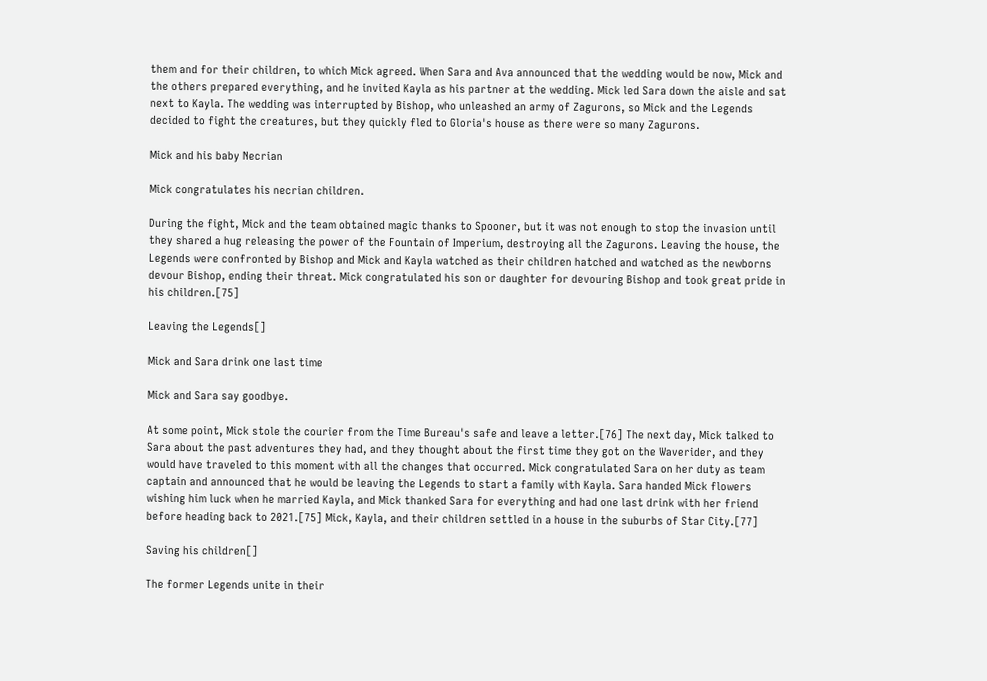them and for their children, to which Mick agreed. When Sara and Ava announced that the wedding would be now, Mick and the others prepared everything, and he invited Kayla as his partner at the wedding. Mick led Sara down the aisle and sat next to Kayla. The wedding was interrupted by Bishop, who unleashed an army of Zagurons, so Mick and the Legends decided to fight the creatures, but they quickly fled to Gloria's house as there were so many Zagurons.

Mick and his baby Necrian

Mick congratulates his necrian children.

During the fight, Mick and the team obtained magic thanks to Spooner, but it was not enough to stop the invasion until they shared a hug releasing the power of the Fountain of Imperium, destroying all the Zagurons. Leaving the house, the Legends were confronted by Bishop and Mick and Kayla watched as their children hatched and watched as the newborns devour Bishop, ending their threat. Mick congratulated his son or daughter for devouring Bishop and took great pride in his children.[75]

Leaving the Legends[]

Mick and Sara drink one last time

Mick and Sara say goodbye.

At some point, Mick stole the courier from the Time Bureau's safe and leave a letter.[76] The next day, Mick talked to Sara about the past adventures they had, and they thought about the first time they got on the Waverider, and they would have traveled to this moment with all the changes that occurred. Mick congratulated Sara on her duty as team captain and announced that he would be leaving the Legends to start a family with Kayla. Sara handed Mick flowers wishing him luck when he married Kayla, and Mick thanked Sara for everything and had one last drink with her friend before heading back to 2021.[75] Mick, Kayla, and their children settled in a house in the suburbs of Star City.[77]

Saving his children[]

The former Legends unite in their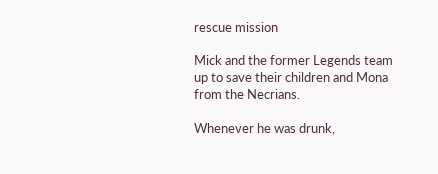rescue mission

Mick and the former Legends team up to save their children and Mona from the Necrians.

Whenever he was drunk,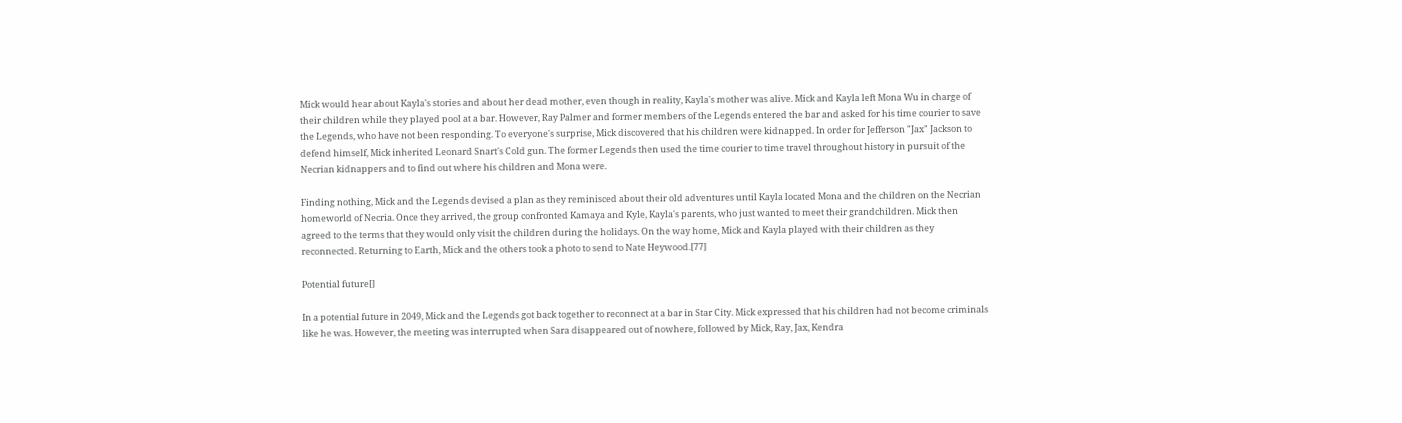Mick would hear about Kayla's stories and about her dead mother, even though in reality, Kayla's mother was alive. Mick and Kayla left Mona Wu in charge of their children while they played pool at a bar. However, Ray Palmer and former members of the Legends entered the bar and asked for his time courier to save the Legends, who have not been responding. To everyone's surprise, Mick discovered that his children were kidnapped. In order for Jefferson "Jax" Jackson to defend himself, Mick inherited Leonard Snart's Cold gun. The former Legends then used the time courier to time travel throughout history in pursuit of the Necrian kidnappers and to find out where his children and Mona were.

Finding nothing, Mick and the Legends devised a plan as they reminisced about their old adventures until Kayla located Mona and the children on the Necrian homeworld of Necria. Once they arrived, the group confronted Kamaya and Kyle, Kayla's parents, who just wanted to meet their grandchildren. Mick then agreed to the terms that they would only visit the children during the holidays. On the way home, Mick and Kayla played with their children as they reconnected. Returning to Earth, Mick and the others took a photo to send to Nate Heywood.[77]

Potential future[]

In a potential future in 2049, Mick and the Legends got back together to reconnect at a bar in Star City. Mick expressed that his children had not become criminals like he was. However, the meeting was interrupted when Sara disappeared out of nowhere, followed by Mick, Ray, Jax, Kendra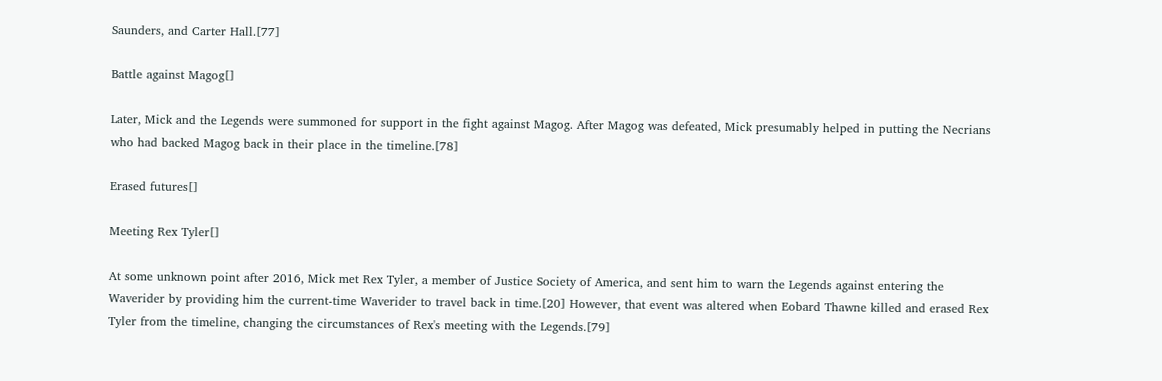Saunders, and Carter Hall.[77]

Battle against Magog[]

Later, Mick and the Legends were summoned for support in the fight against Magog. After Magog was defeated, Mick presumably helped in putting the Necrians who had backed Magog back in their place in the timeline.[78]

Erased futures[]

Meeting Rex Tyler[]

At some unknown point after 2016, Mick met Rex Tyler, a member of Justice Society of America, and sent him to warn the Legends against entering the Waverider by providing him the current-time Waverider to travel back in time.[20] However, that event was altered when Eobard Thawne killed and erased Rex Tyler from the timeline, changing the circumstances of Rex's meeting with the Legends.[79]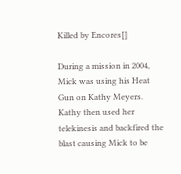Killed by Encores[]

During a mission in 2004, Mick was using his Heat Gun on Kathy Meyers. Kathy then used her telekinesis and backfired the blast causing Mick to be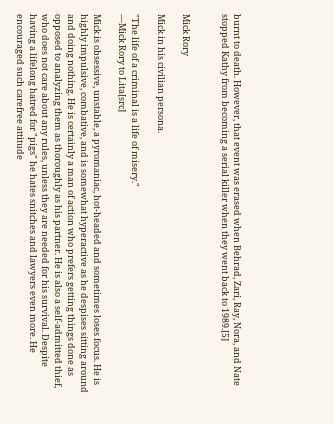burnt to death. However, that event was erased when Behrad, Zari, Ray, Nora, and Nate stopped Kathy from becoming a serial killer when they went back to 1989.[5]


Mick Rory

Mick in his civilian persona.

"The life of a criminal is a life of misery."
—Mick Rory to Lita[src]

Mick is obsessive, unstable, a pyromaniac, hot-headed and sometimes loses focus. He is highly impulsive, combative, and is somewhat hyperactive as he despises sitting around and doing nothing. He is certainly a man of action who prefers getting things done as opposed to analyzing them as thoroughly as his partner. He is also a self-admitted thief, who does not care about any rules, unless they are needed for his survival. Despite having a lifelong hatred for "pigs" he hates snitches and lawyers even more. He encouraged such carefree attitude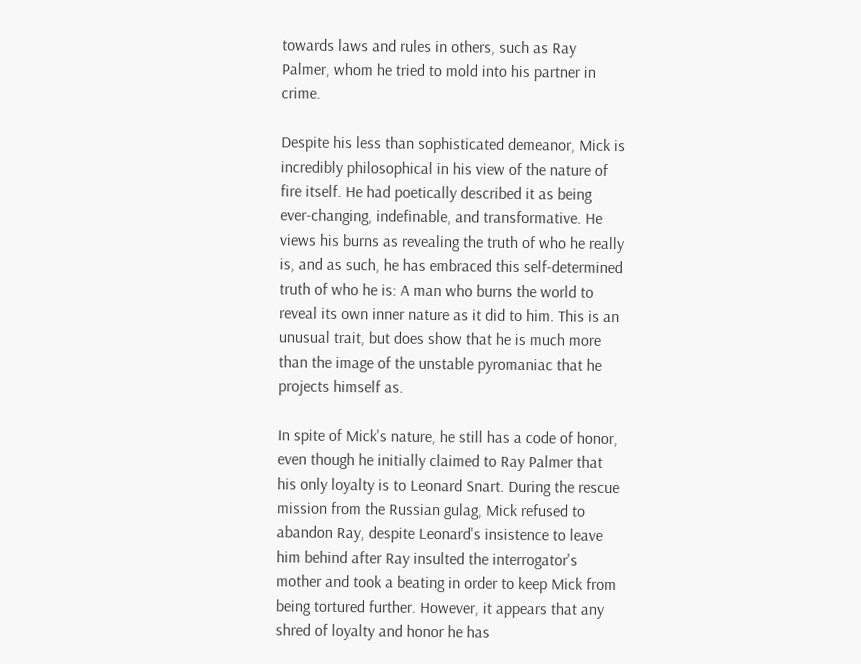towards laws and rules in others, such as Ray Palmer, whom he tried to mold into his partner in crime.

Despite his less than sophisticated demeanor, Mick is incredibly philosophical in his view of the nature of fire itself. He had poetically described it as being ever-changing, indefinable, and transformative. He views his burns as revealing the truth of who he really is, and as such, he has embraced this self-determined truth of who he is: A man who burns the world to reveal its own inner nature as it did to him. This is an unusual trait, but does show that he is much more than the image of the unstable pyromaniac that he projects himself as.

In spite of Mick's nature, he still has a code of honor, even though he initially claimed to Ray Palmer that his only loyalty is to Leonard Snart. During the rescue mission from the Russian gulag, Mick refused to abandon Ray, despite Leonard's insistence to leave him behind after Ray insulted the interrogator's mother and took a beating in order to keep Mick from being tortured further. However, it appears that any shred of loyalty and honor he has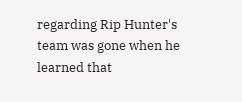regarding Rip Hunter's team was gone when he learned that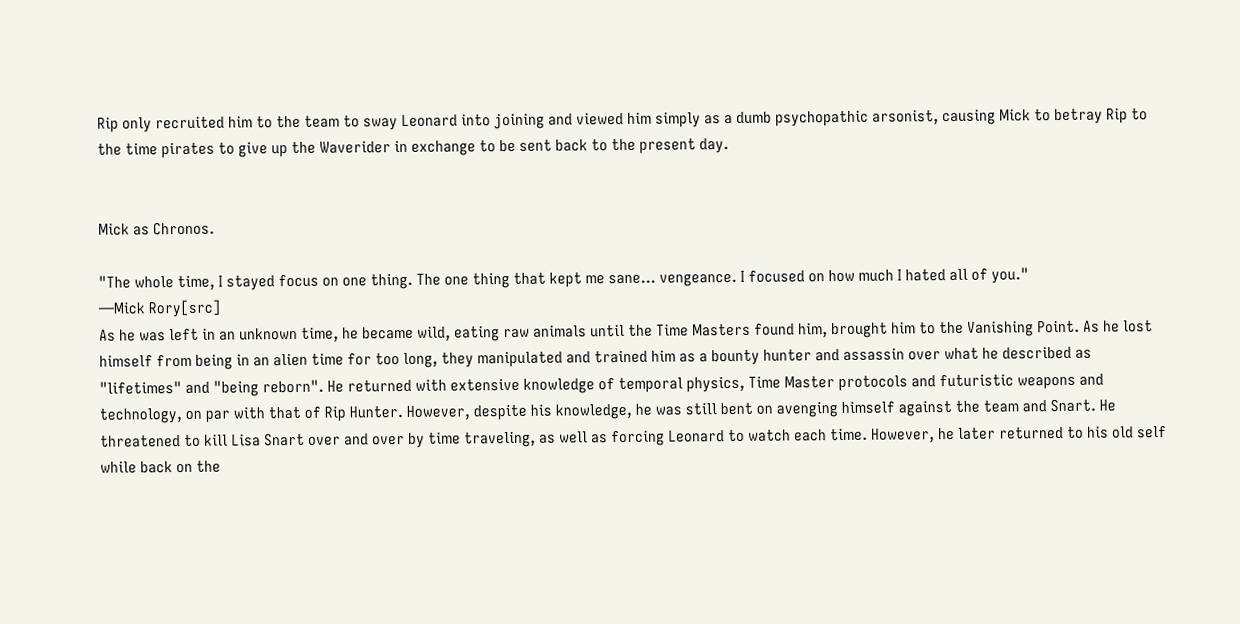Rip only recruited him to the team to sway Leonard into joining and viewed him simply as a dumb psychopathic arsonist, causing Mick to betray Rip to the time pirates to give up the Waverider in exchange to be sent back to the present day.


Mick as Chronos.

"The whole time, I stayed focus on one thing. The one thing that kept me sane... vengeance. I focused on how much I hated all of you."
—Mick Rory[src]
As he was left in an unknown time, he became wild, eating raw animals until the Time Masters found him, brought him to the Vanishing Point. As he lost himself from being in an alien time for too long, they manipulated and trained him as a bounty hunter and assassin over what he described as "lifetimes" and "being reborn". He returned with extensive knowledge of temporal physics, Time Master protocols and futuristic weapons and technology, on par with that of Rip Hunter. However, despite his knowledge, he was still bent on avenging himself against the team and Snart. He threatened to kill Lisa Snart over and over by time traveling, as well as forcing Leonard to watch each time. However, he later returned to his old self while back on the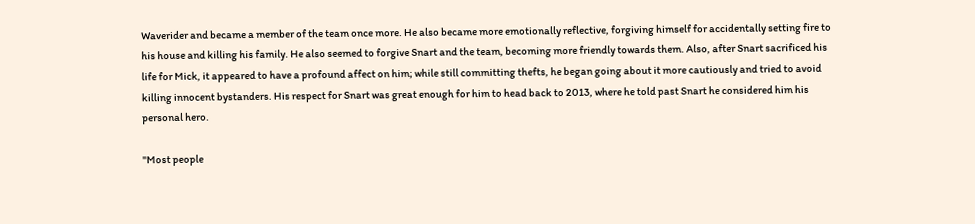Waverider and became a member of the team once more. He also became more emotionally reflective, forgiving himself for accidentally setting fire to his house and killing his family. He also seemed to forgive Snart and the team, becoming more friendly towards them. Also, after Snart sacrificed his life for Mick, it appeared to have a profound affect on him; while still committing thefts, he began going about it more cautiously and tried to avoid killing innocent bystanders. His respect for Snart was great enough for him to head back to 2013, where he told past Snart he considered him his personal hero.

"Most people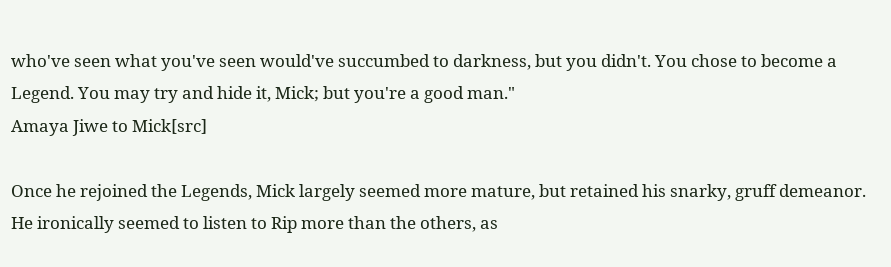who've seen what you've seen would've succumbed to darkness, but you didn't. You chose to become a Legend. You may try and hide it, Mick; but you're a good man."
Amaya Jiwe to Mick[src]

Once he rejoined the Legends, Mick largely seemed more mature, but retained his snarky, gruff demeanor. He ironically seemed to listen to Rip more than the others, as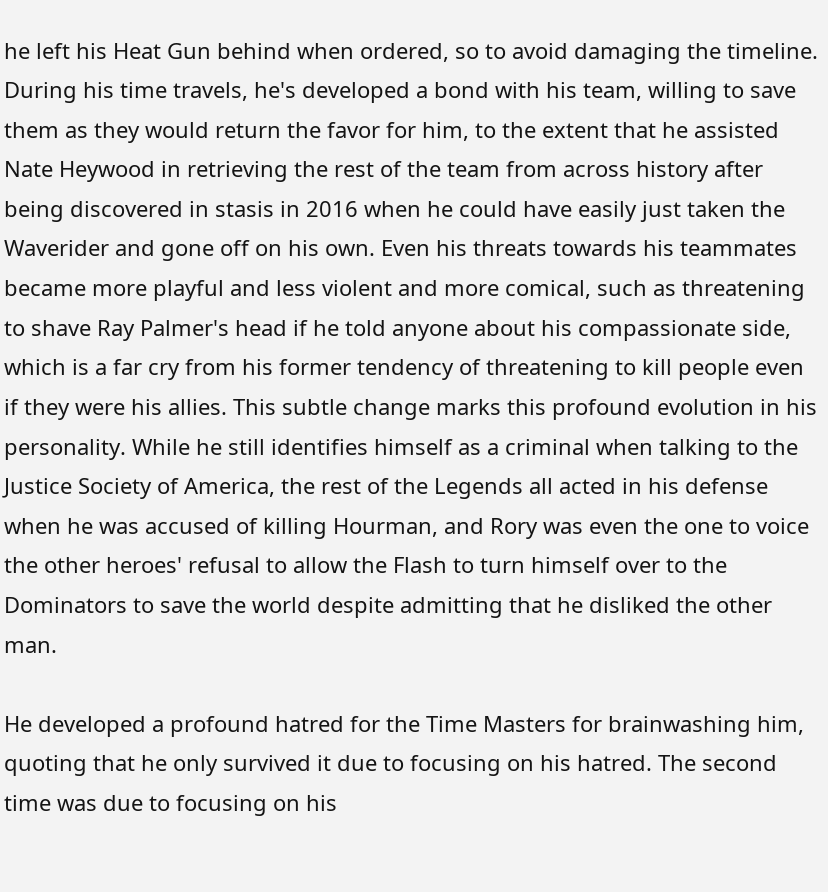he left his Heat Gun behind when ordered, so to avoid damaging the timeline. During his time travels, he's developed a bond with his team, willing to save them as they would return the favor for him, to the extent that he assisted Nate Heywood in retrieving the rest of the team from across history after being discovered in stasis in 2016 when he could have easily just taken the Waverider and gone off on his own. Even his threats towards his teammates became more playful and less violent and more comical, such as threatening to shave Ray Palmer's head if he told anyone about his compassionate side, which is a far cry from his former tendency of threatening to kill people even if they were his allies. This subtle change marks this profound evolution in his personality. While he still identifies himself as a criminal when talking to the Justice Society of America, the rest of the Legends all acted in his defense when he was accused of killing Hourman, and Rory was even the one to voice the other heroes' refusal to allow the Flash to turn himself over to the Dominators to save the world despite admitting that he disliked the other man.

He developed a profound hatred for the Time Masters for brainwashing him, quoting that he only survived it due to focusing on his hatred. The second time was due to focusing on his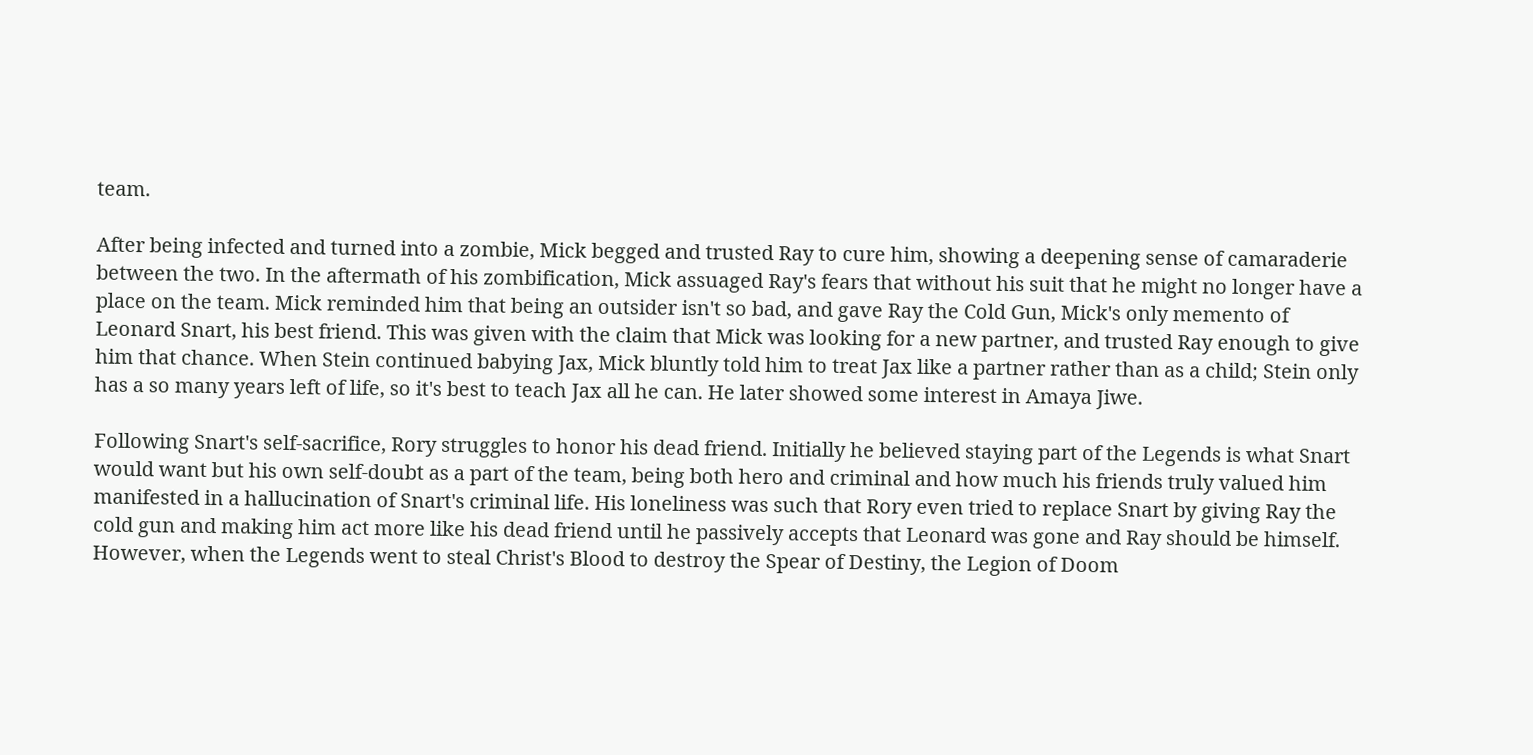team.

After being infected and turned into a zombie, Mick begged and trusted Ray to cure him, showing a deepening sense of camaraderie between the two. In the aftermath of his zombification, Mick assuaged Ray's fears that without his suit that he might no longer have a place on the team. Mick reminded him that being an outsider isn't so bad, and gave Ray the Cold Gun, Mick's only memento of Leonard Snart, his best friend. This was given with the claim that Mick was looking for a new partner, and trusted Ray enough to give him that chance. When Stein continued babying Jax, Mick bluntly told him to treat Jax like a partner rather than as a child; Stein only has a so many years left of life, so it's best to teach Jax all he can. He later showed some interest in Amaya Jiwe.

Following Snart's self-sacrifice, Rory struggles to honor his dead friend. Initially he believed staying part of the Legends is what Snart would want but his own self-doubt as a part of the team, being both hero and criminal and how much his friends truly valued him manifested in a hallucination of Snart's criminal life. His loneliness was such that Rory even tried to replace Snart by giving Ray the cold gun and making him act more like his dead friend until he passively accepts that Leonard was gone and Ray should be himself. However, when the Legends went to steal Christ's Blood to destroy the Spear of Destiny, the Legion of Doom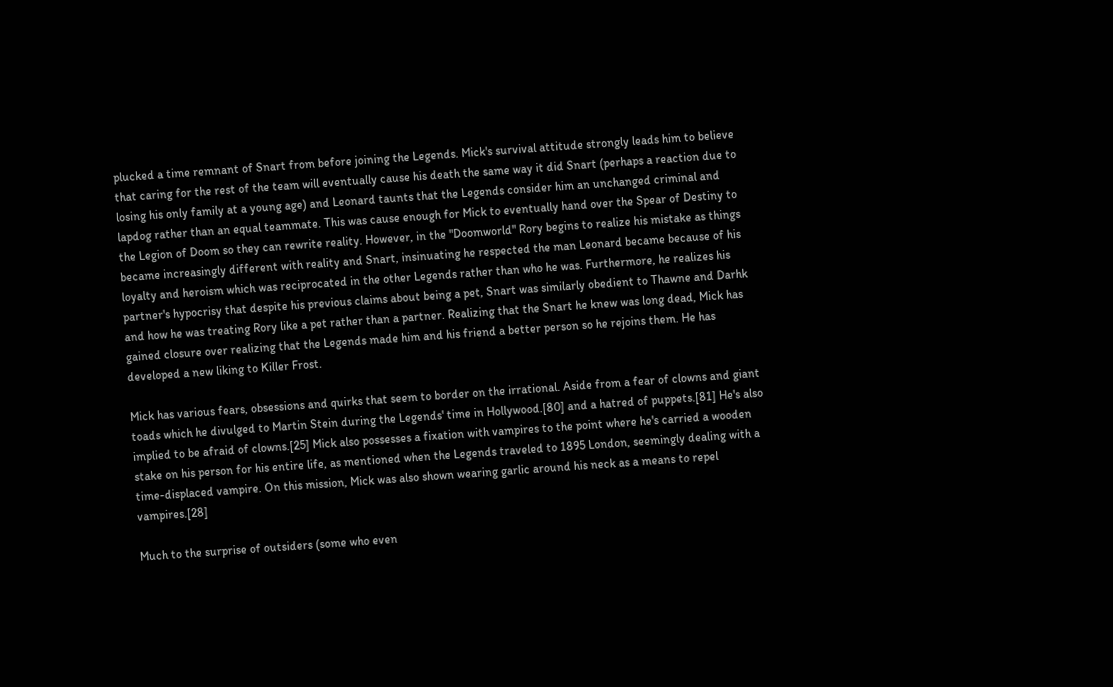plucked a time remnant of Snart from before joining the Legends. Mick's survival attitude strongly leads him to believe that caring for the rest of the team will eventually cause his death the same way it did Snart (perhaps a reaction due to losing his only family at a young age) and Leonard taunts that the Legends consider him an unchanged criminal and lapdog rather than an equal teammate. This was cause enough for Mick to eventually hand over the Spear of Destiny to the Legion of Doom so they can rewrite reality. However, in the "Doomworld" Rory begins to realize his mistake as things became increasingly different with reality and Snart, insinuating he respected the man Leonard became because of his loyalty and heroism which was reciprocated in the other Legends rather than who he was. Furthermore, he realizes his partner's hypocrisy that despite his previous claims about being a pet, Snart was similarly obedient to Thawne and Darhk and how he was treating Rory like a pet rather than a partner. Realizing that the Snart he knew was long dead, Mick has gained closure over realizing that the Legends made him and his friend a better person so he rejoins them. He has developed a new liking to Killer Frost.

Mick has various fears, obsessions and quirks that seem to border on the irrational. Aside from a fear of clowns and giant toads which he divulged to Martin Stein during the Legends' time in Hollywood.[80] and a hatred of puppets.[81] He's also implied to be afraid of clowns.[25] Mick also possesses a fixation with vampires to the point where he's carried a wooden stake on his person for his entire life, as mentioned when the Legends traveled to 1895 London, seemingly dealing with a time-displaced vampire. On this mission, Mick was also shown wearing garlic around his neck as a means to repel vampires.[28]

Much to the surprise of outsiders (some who even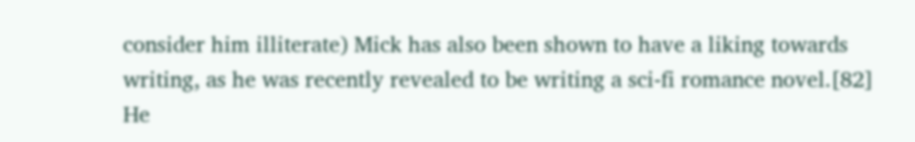consider him illiterate) Mick has also been shown to have a liking towards writing, as he was recently revealed to be writing a sci-fi romance novel.[82] He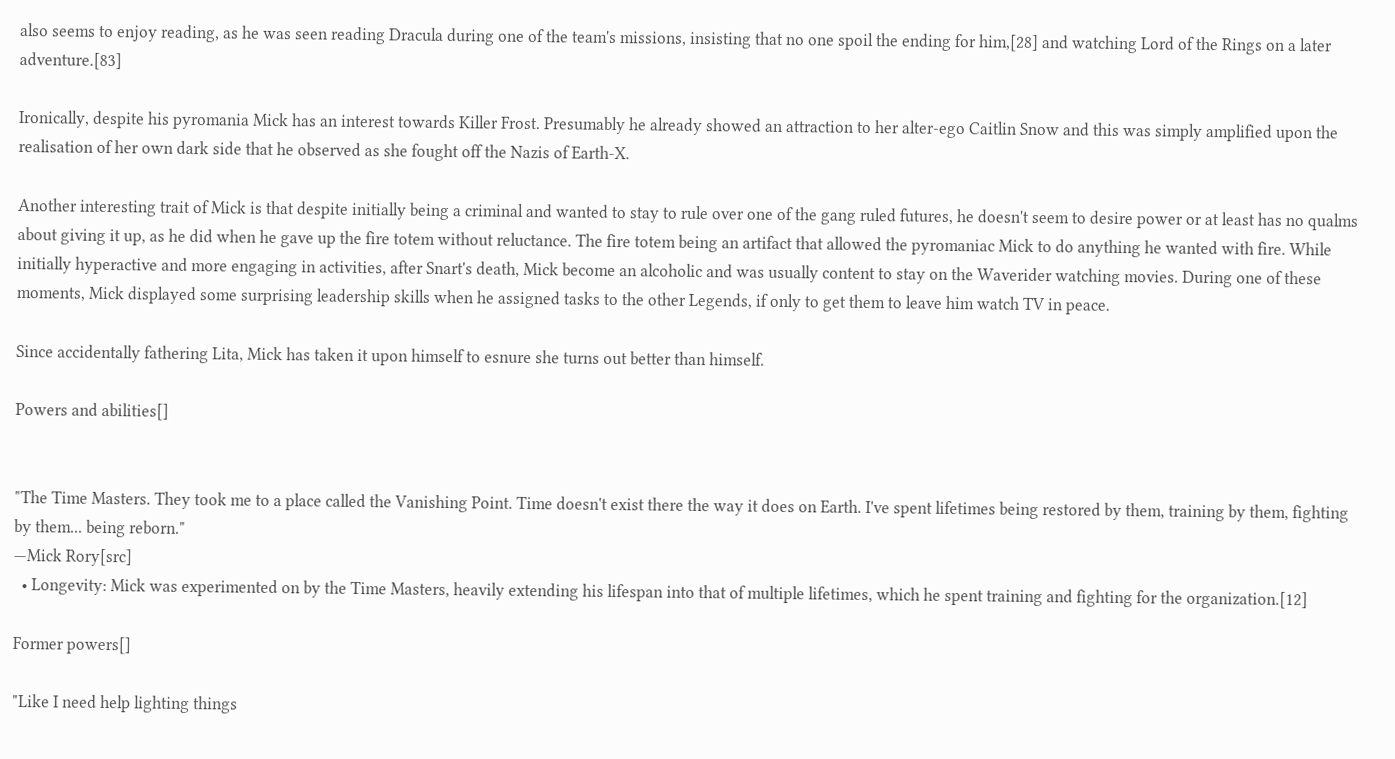also seems to enjoy reading, as he was seen reading Dracula during one of the team's missions, insisting that no one spoil the ending for him,[28] and watching Lord of the Rings on a later adventure.[83]

Ironically, despite his pyromania Mick has an interest towards Killer Frost. Presumably he already showed an attraction to her alter-ego Caitlin Snow and this was simply amplified upon the realisation of her own dark side that he observed as she fought off the Nazis of Earth-X.

Another interesting trait of Mick is that despite initially being a criminal and wanted to stay to rule over one of the gang ruled futures, he doesn't seem to desire power or at least has no qualms about giving it up, as he did when he gave up the fire totem without reluctance. The fire totem being an artifact that allowed the pyromaniac Mick to do anything he wanted with fire. While initially hyperactive and more engaging in activities, after Snart's death, Mick become an alcoholic and was usually content to stay on the Waverider watching movies. During one of these moments, Mick displayed some surprising leadership skills when he assigned tasks to the other Legends, if only to get them to leave him watch TV in peace.

Since accidentally fathering Lita, Mick has taken it upon himself to esnure she turns out better than himself.

Powers and abilities[]


"The Time Masters. They took me to a place called the Vanishing Point. Time doesn't exist there the way it does on Earth. I've spent lifetimes being restored by them, training by them, fighting by them... being reborn."
—Mick Rory[src]
  • Longevity: Mick was experimented on by the Time Masters, heavily extending his lifespan into that of multiple lifetimes, which he spent training and fighting for the organization.[12]

Former powers[]

"Like I need help lighting things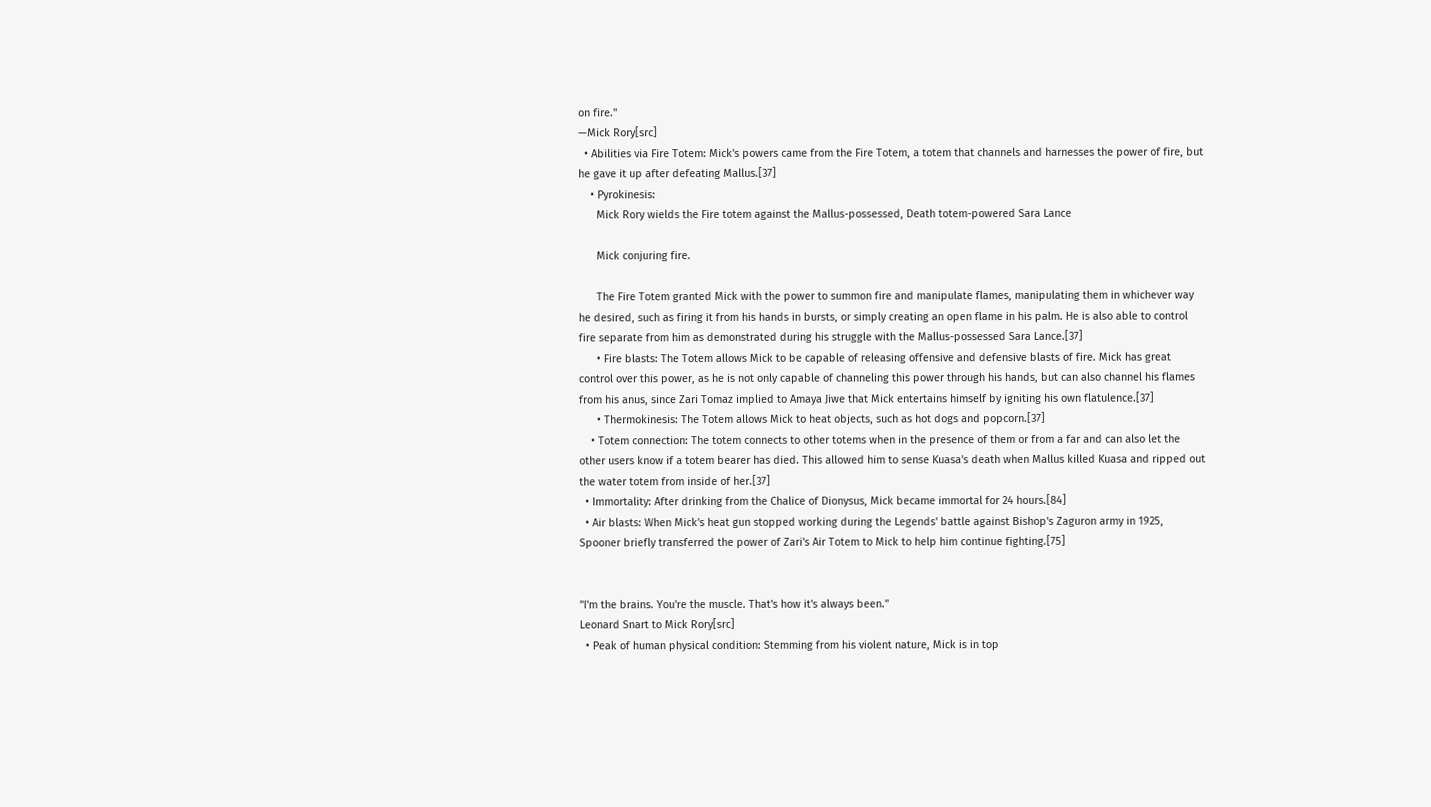on fire."
—Mick Rory[src]
  • Abilities via Fire Totem: Mick's powers came from the Fire Totem, a totem that channels and harnesses the power of fire, but he gave it up after defeating Mallus.[37]
    • Pyrokinesis:
      Mick Rory wields the Fire totem against the Mallus-possessed, Death totem-powered Sara Lance

      Mick conjuring fire.

      The Fire Totem granted Mick with the power to summon fire and manipulate flames, manipulating them in whichever way he desired, such as firing it from his hands in bursts, or simply creating an open flame in his palm. He is also able to control fire separate from him as demonstrated during his struggle with the Mallus-possessed Sara Lance.[37]
      • Fire blasts: The Totem allows Mick to be capable of releasing offensive and defensive blasts of fire. Mick has great control over this power, as he is not only capable of channeling this power through his hands, but can also channel his flames from his anus, since Zari Tomaz implied to Amaya Jiwe that Mick entertains himself by igniting his own flatulence.[37]
      • Thermokinesis: The Totem allows Mick to heat objects, such as hot dogs and popcorn.[37]
    • Totem connection: The totem connects to other totems when in the presence of them or from a far and can also let the other users know if a totem bearer has died. This allowed him to sense Kuasa's death when Mallus killed Kuasa and ripped out the water totem from inside of her.[37]
  • Immortality: After drinking from the Chalice of Dionysus, Mick became immortal for 24 hours.[84]
  • Air blasts: When Mick's heat gun stopped working during the Legends' battle against Bishop's Zaguron army in 1925, Spooner briefly transferred the power of Zari's Air Totem to Mick to help him continue fighting.[75]


"I'm the brains. You're the muscle. That's how it's always been."
Leonard Snart to Mick Rory[src]
  • Peak of human physical condition: Stemming from his violent nature, Mick is in top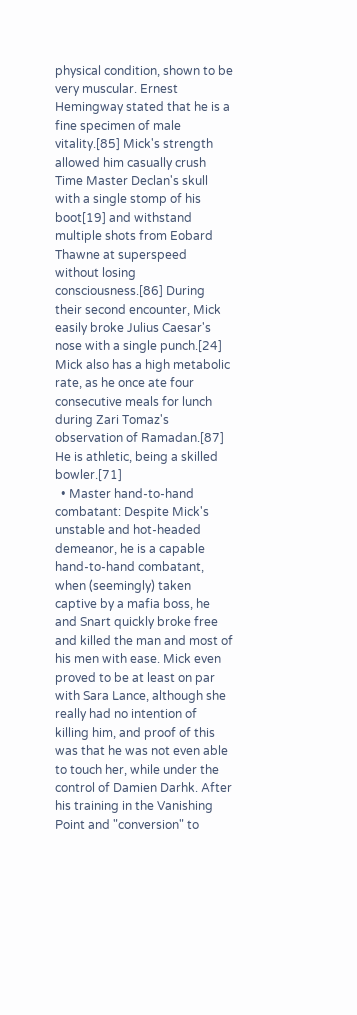physical condition, shown to be very muscular. Ernest Hemingway stated that he is a fine specimen of male vitality.[85] Mick's strength allowed him casually crush Time Master Declan's skull with a single stomp of his boot[19] and withstand multiple shots from Eobard Thawne at superspeed without losing consciousness.[86] During their second encounter, Mick easily broke Julius Caesar's nose with a single punch.[24] Mick also has a high metabolic rate, as he once ate four consecutive meals for lunch during Zari Tomaz's observation of Ramadan.[87] He is athletic, being a skilled bowler.[71]
  • Master hand-to-hand combatant: Despite Mick's unstable and hot-headed demeanor, he is a capable hand-to-hand combatant, when (seemingly) taken captive by a mafia boss, he and Snart quickly broke free and killed the man and most of his men with ease. Mick even proved to be at least on par with Sara Lance, although she really had no intention of killing him, and proof of this was that he was not even able to touch her, while under the control of Damien Darhk. After his training in the Vanishing Point and "conversion" to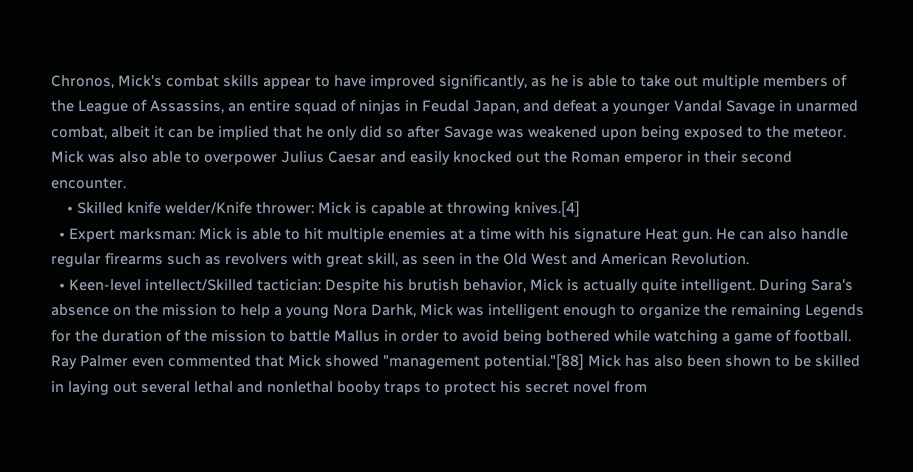Chronos, Mick's combat skills appear to have improved significantly, as he is able to take out multiple members of the League of Assassins, an entire squad of ninjas in Feudal Japan, and defeat a younger Vandal Savage in unarmed combat, albeit it can be implied that he only did so after Savage was weakened upon being exposed to the meteor. Mick was also able to overpower Julius Caesar and easily knocked out the Roman emperor in their second encounter.
    • Skilled knife welder/Knife thrower: Mick is capable at throwing knives.[4]
  • Expert marksman: Mick is able to hit multiple enemies at a time with his signature Heat gun. He can also handle regular firearms such as revolvers with great skill, as seen in the Old West and American Revolution.
  • Keen-level intellect/Skilled tactician: Despite his brutish behavior, Mick is actually quite intelligent. During Sara's absence on the mission to help a young Nora Darhk, Mick was intelligent enough to organize the remaining Legends for the duration of the mission to battle Mallus in order to avoid being bothered while watching a game of football. Ray Palmer even commented that Mick showed "management potential."[88] Mick has also been shown to be skilled in laying out several lethal and nonlethal booby traps to protect his secret novel from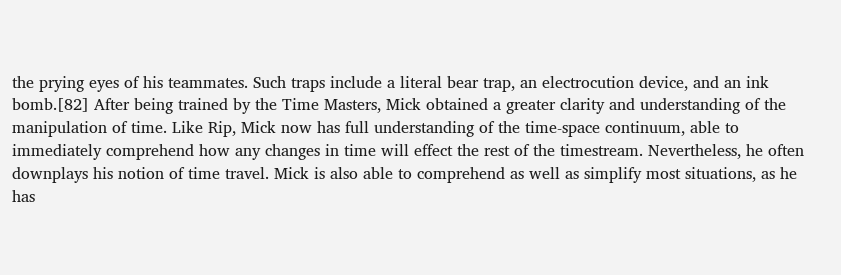the prying eyes of his teammates. Such traps include a literal bear trap, an electrocution device, and an ink bomb.[82] After being trained by the Time Masters, Mick obtained a greater clarity and understanding of the manipulation of time. Like Rip, Mick now has full understanding of the time-space continuum, able to immediately comprehend how any changes in time will effect the rest of the timestream. Nevertheless, he often downplays his notion of time travel. Mick is also able to comprehend as well as simplify most situations, as he has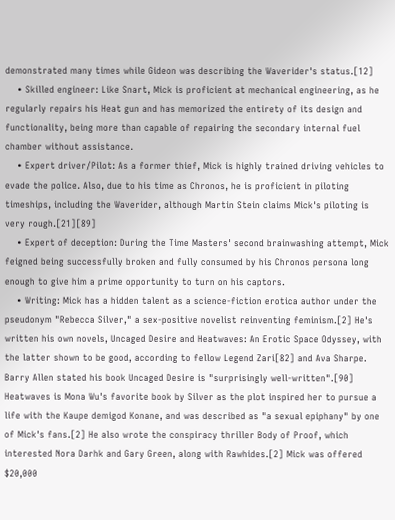demonstrated many times while Gideon was describing the Waverider's status.[12]
    • Skilled engineer: Like Snart, Mick is proficient at mechanical engineering, as he regularly repairs his Heat gun and has memorized the entirety of its design and functionality, being more than capable of repairing the secondary internal fuel chamber without assistance.
    • Expert driver/Pilot: As a former thief, Mick is highly trained driving vehicles to evade the police. Also, due to his time as Chronos, he is proficient in piloting timeships, including the Waverider, although Martin Stein claims Mick's piloting is very rough.[21][89]
    • Expert of deception: During the Time Masters' second brainwashing attempt, Mick feigned being successfully broken and fully consumed by his Chronos persona long enough to give him a prime opportunity to turn on his captors.
    • Writing: Mick has a hidden talent as a science-fiction erotica author under the pseudonym "Rebecca Silver," a sex-positive novelist reinventing feminism.[2] He's written his own novels, Uncaged Desire and Heatwaves: An Erotic Space Odyssey, with the latter shown to be good, according to fellow Legend Zari[82] and Ava Sharpe. Barry Allen stated his book Uncaged Desire is "surprisingly well-written".[90] Heatwaves is Mona Wu's favorite book by Silver as the plot inspired her to pursue a life with the Kaupe demigod Konane, and was described as "a sexual epiphany" by one of Mick's fans.[2] He also wrote the conspiracy thriller Body of Proof, which interested Nora Darhk and Gary Green, along with Rawhides.[2] Mick was offered $20,000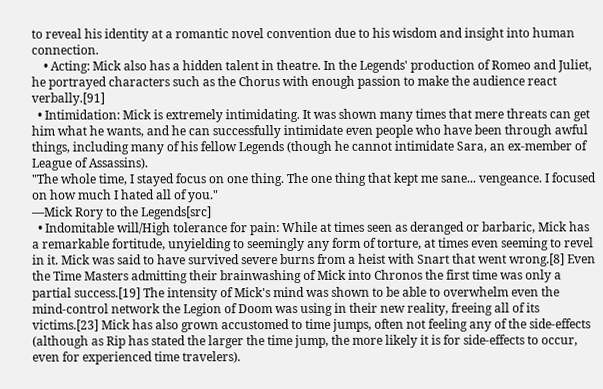to reveal his identity at a romantic novel convention due to his wisdom and insight into human connection.
    • Acting: Mick also has a hidden talent in theatre. In the Legends' production of Romeo and Juliet, he portrayed characters such as the Chorus with enough passion to make the audience react verbally.[91]
  • Intimidation: Mick is extremely intimidating. It was shown many times that mere threats can get him what he wants, and he can successfully intimidate even people who have been through awful things, including many of his fellow Legends (though he cannot intimidate Sara, an ex-member of League of Assassins).
"The whole time, I stayed focus on one thing. The one thing that kept me sane... vengeance. I focused on how much I hated all of you."
—Mick Rory to the Legends[src]
  • Indomitable will/High tolerance for pain: While at times seen as deranged or barbaric, Mick has a remarkable fortitude, unyielding to seemingly any form of torture, at times even seeming to revel in it. Mick was said to have survived severe burns from a heist with Snart that went wrong.[8] Even the Time Masters admitting their brainwashing of Mick into Chronos the first time was only a partial success.[19] The intensity of Mick's mind was shown to be able to overwhelm even the mind-control network the Legion of Doom was using in their new reality, freeing all of its victims.[23] Mick has also grown accustomed to time jumps, often not feeling any of the side-effects (although as Rip has stated the larger the time jump, the more likely it is for side-effects to occur, even for experienced time travelers).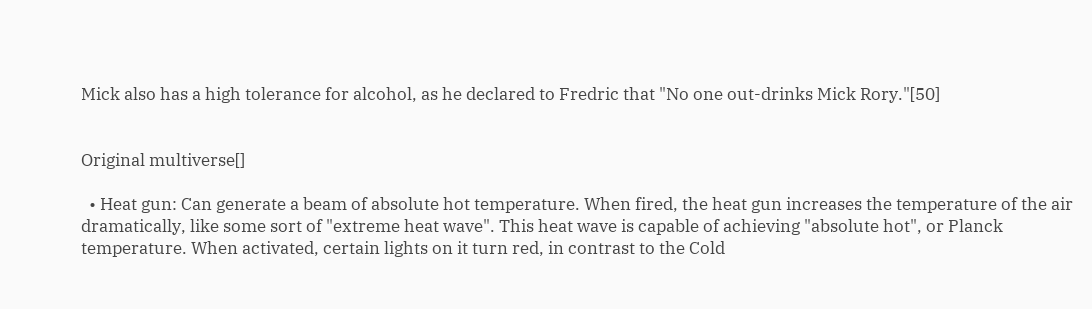Mick also has a high tolerance for alcohol, as he declared to Fredric that "No one out-drinks Mick Rory."[50]


Original multiverse[]

  • Heat gun: Can generate a beam of absolute hot temperature. When fired, the heat gun increases the temperature of the air dramatically, like some sort of "extreme heat wave". This heat wave is capable of achieving "absolute hot", or Planck temperature. When activated, certain lights on it turn red, in contrast to the Cold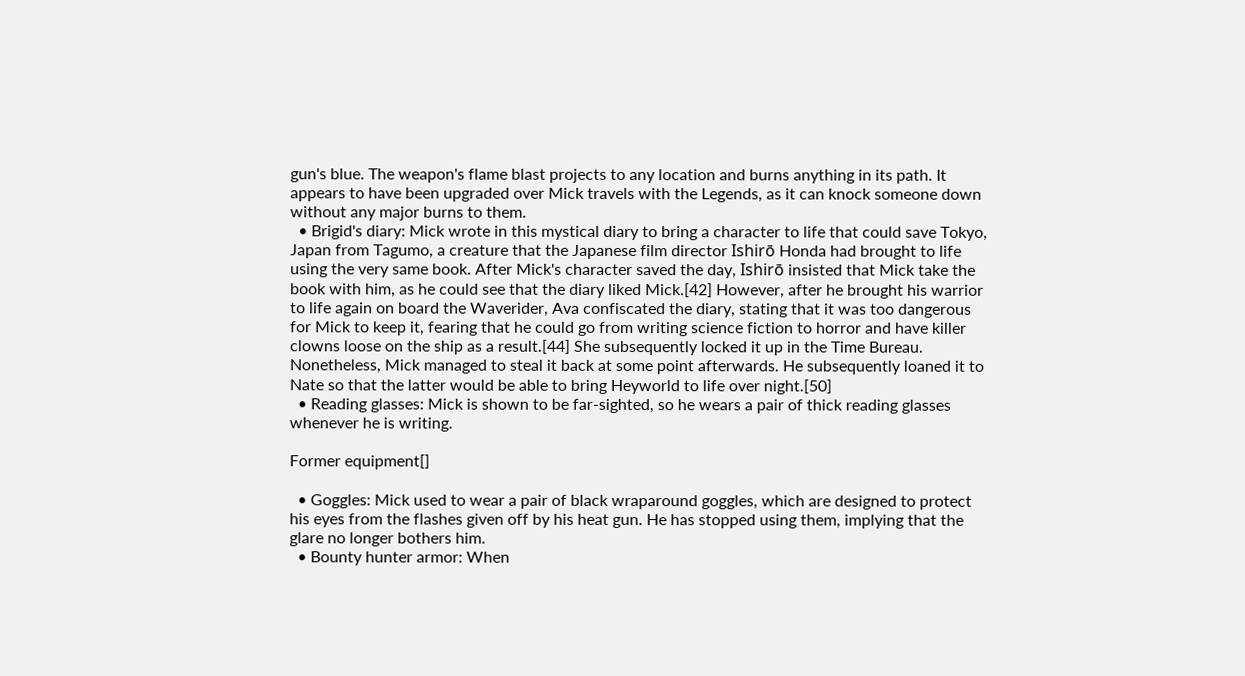gun's blue. The weapon's flame blast projects to any location and burns anything in its path. It appears to have been upgraded over Mick travels with the Legends, as it can knock someone down without any major burns to them.
  • Brigid's diary: Mick wrote in this mystical diary to bring a character to life that could save Tokyo, Japan from Tagumo, a creature that the Japanese film director Ishirō Honda had brought to life using the very same book. After Mick's character saved the day, Ishirō insisted that Mick take the book with him, as he could see that the diary liked Mick.[42] However, after he brought his warrior to life again on board the Waverider, Ava confiscated the diary, stating that it was too dangerous for Mick to keep it, fearing that he could go from writing science fiction to horror and have killer clowns loose on the ship as a result.[44] She subsequently locked it up in the Time Bureau. Nonetheless, Mick managed to steal it back at some point afterwards. He subsequently loaned it to Nate so that the latter would be able to bring Heyworld to life over night.[50]
  • Reading glasses: Mick is shown to be far-sighted, so he wears a pair of thick reading glasses whenever he is writing.

Former equipment[]

  • Goggles: Mick used to wear a pair of black wraparound goggles, which are designed to protect his eyes from the flashes given off by his heat gun. He has stopped using them, implying that the glare no longer bothers him.
  • Bounty hunter armor: When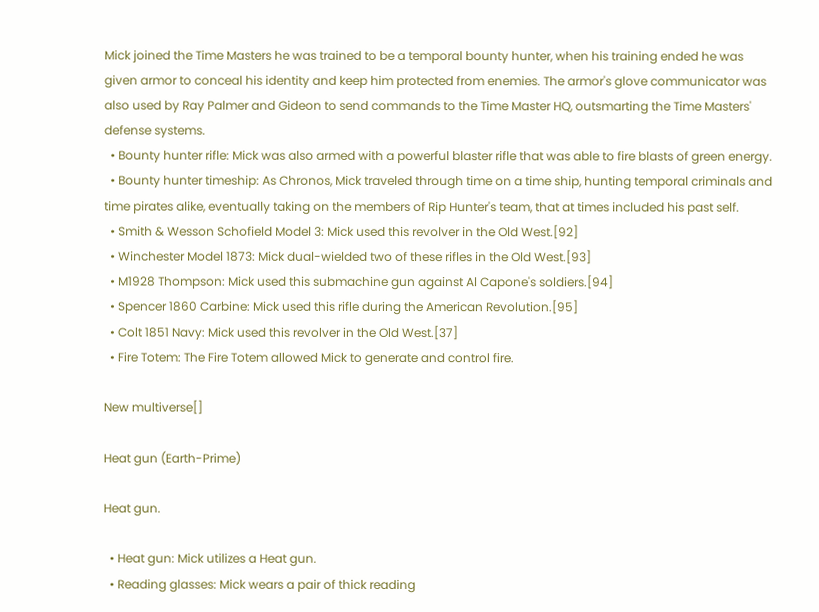Mick joined the Time Masters he was trained to be a temporal bounty hunter, when his training ended he was given armor to conceal his identity and keep him protected from enemies. The armor's glove communicator was also used by Ray Palmer and Gideon to send commands to the Time Master HQ, outsmarting the Time Masters' defense systems.
  • Bounty hunter rifle: Mick was also armed with a powerful blaster rifle that was able to fire blasts of green energy.
  • Bounty hunter timeship: As Chronos, Mick traveled through time on a time ship, hunting temporal criminals and time pirates alike, eventually taking on the members of Rip Hunter's team, that at times included his past self.
  • Smith & Wesson Schofield Model 3: Mick used this revolver in the Old West.[92]
  • Winchester Model 1873: Mick dual-wielded two of these rifles in the Old West.[93]
  • M1928 Thompson: Mick used this submachine gun against Al Capone's soldiers.[94]
  • Spencer 1860 Carbine: Mick used this rifle during the American Revolution.[95]
  • Colt 1851 Navy: Mick used this revolver in the Old West.[37]
  • Fire Totem: The Fire Totem allowed Mick to generate and control fire.

New multiverse[]

Heat gun (Earth-Prime)

Heat gun.

  • Heat gun: Mick utilizes a Heat gun.
  • Reading glasses: Mick wears a pair of thick reading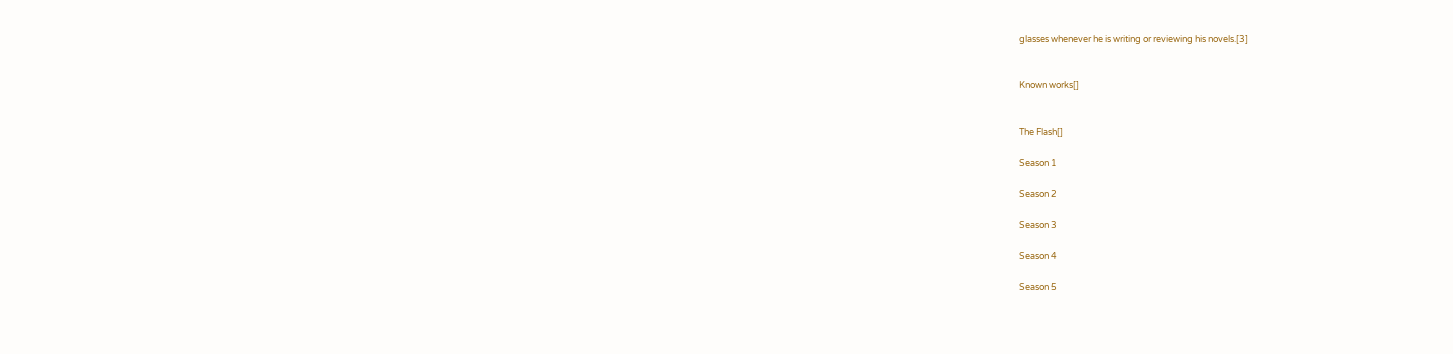glasses whenever he is writing or reviewing his novels.[3]


Known works[]


The Flash[]

Season 1

Season 2

Season 3

Season 4

Season 5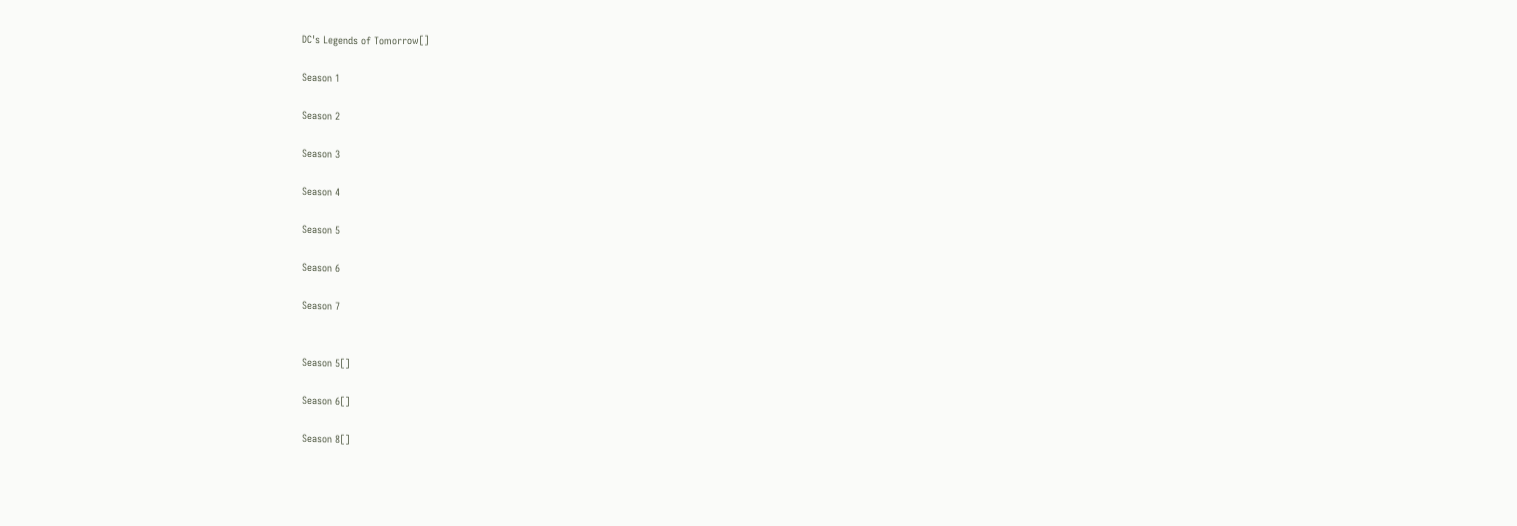DC's Legends of Tomorrow[]

Season 1

Season 2

Season 3

Season 4

Season 5

Season 6

Season 7


Season 5[]

Season 6[]

Season 8[]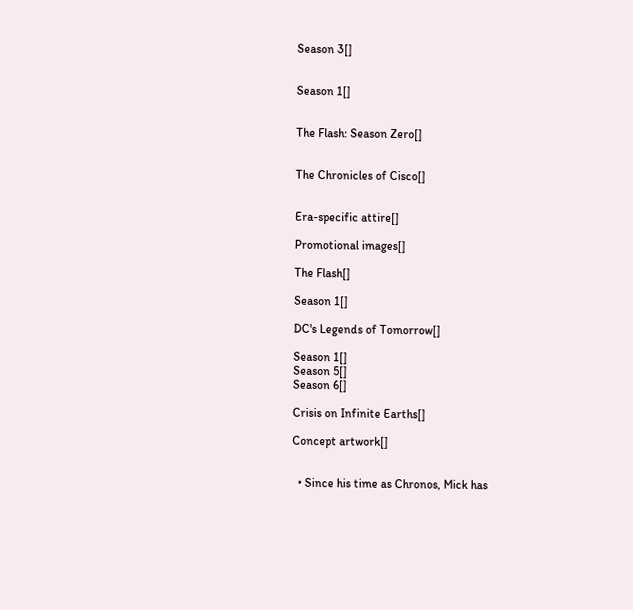Season 3[]


Season 1[]


The Flash: Season Zero[]


The Chronicles of Cisco[]


Era-specific attire[]

Promotional images[]

The Flash[]

Season 1[]

DC's Legends of Tomorrow[]

Season 1[]
Season 5[]
Season 6[]

Crisis on Infinite Earths[]

Concept artwork[]


  • Since his time as Chronos, Mick has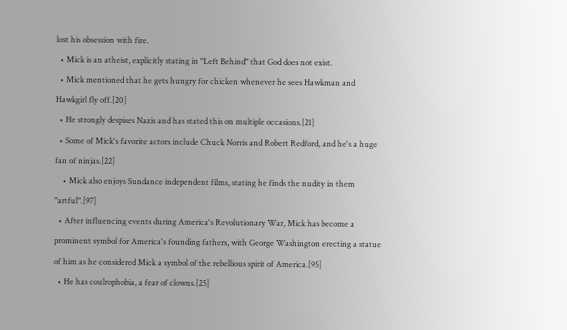lost his obsession with fire.
  • Mick is an atheist, explicitly stating in "Left Behind" that God does not exist.
  • Mick mentioned that he gets hungry for chicken whenever he sees Hawkman and Hawkgirl fly off.[20]
  • He strongly despises Nazis and has stated this on multiple occasions.[21]
  • Some of Mick's favorite actors include Chuck Norris and Robert Redford, and he's a huge fan of ninjas.[22]
    • Mick also enjoys Sundance independent films, stating he finds the nudity in them "artful".[97]
  • After influencing events during America's Revolutionary War, Mick has become a prominent symbol for America's founding fathers, with George Washington erecting a statue of him as he considered Mick a symbol of the rebellious spirit of America.[95]
  • He has coulrophobia, a fear of clowns.[25]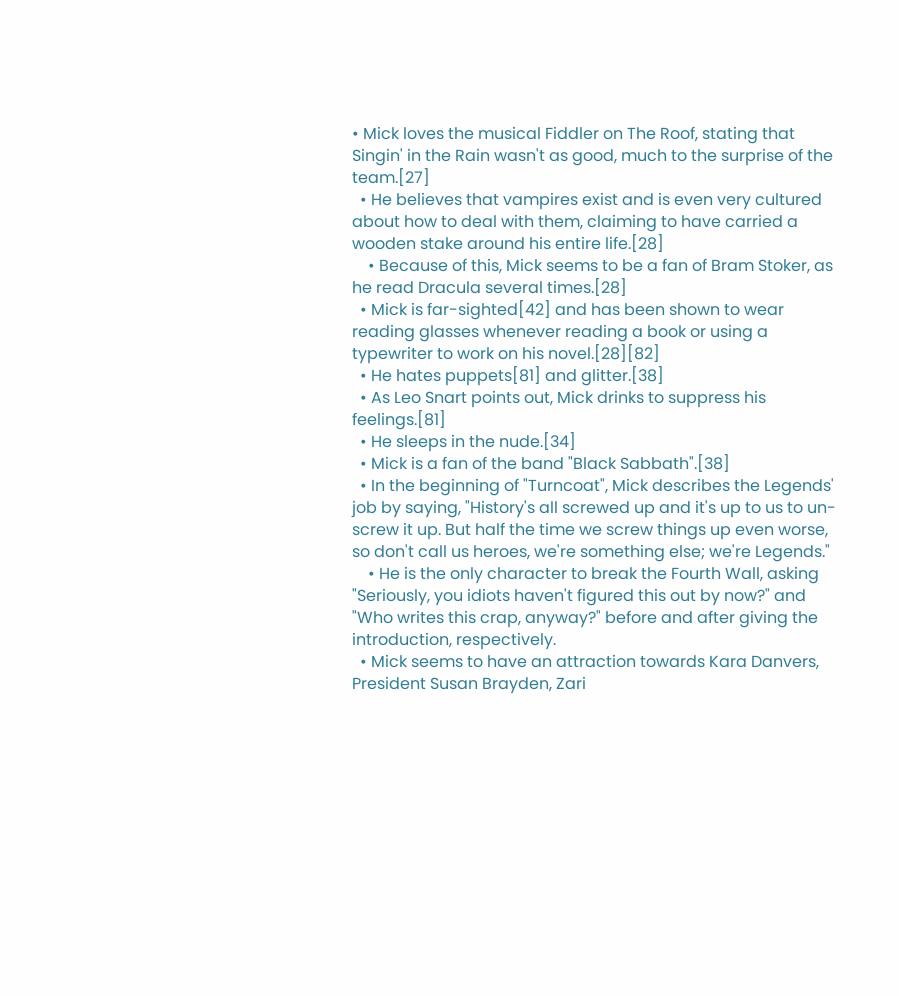• Mick loves the musical Fiddler on The Roof, stating that Singin' in the Rain wasn't as good, much to the surprise of the team.[27]
  • He believes that vampires exist and is even very cultured about how to deal with them, claiming to have carried a wooden stake around his entire life.[28]
    • Because of this, Mick seems to be a fan of Bram Stoker, as he read Dracula several times.[28]
  • Mick is far-sighted[42] and has been shown to wear reading glasses whenever reading a book or using a typewriter to work on his novel.[28][82]
  • He hates puppets[81] and glitter.[38]
  • As Leo Snart points out, Mick drinks to suppress his feelings.[81]
  • He sleeps in the nude.[34]
  • Mick is a fan of the band "Black Sabbath".[38]
  • In the beginning of "Turncoat", Mick describes the Legends' job by saying, "History's all screwed up and it's up to us to un-screw it up. But half the time we screw things up even worse, so don't call us heroes, we're something else; we're Legends."
    • He is the only character to break the Fourth Wall, asking "Seriously, you idiots haven't figured this out by now?" and "Who writes this crap, anyway?" before and after giving the introduction, respectively.
  • Mick seems to have an attraction towards Kara Danvers, President Susan Brayden, Zari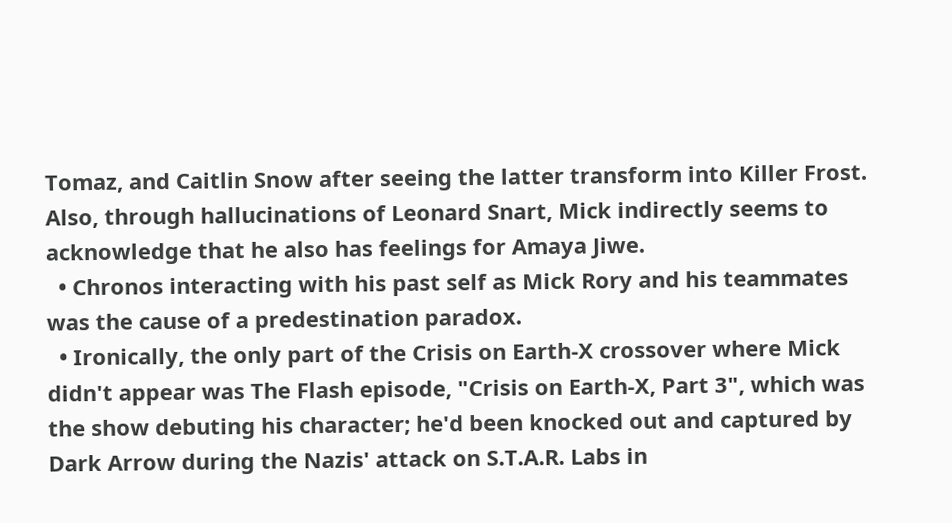Tomaz, and Caitlin Snow after seeing the latter transform into Killer Frost. Also, through hallucinations of Leonard Snart, Mick indirectly seems to acknowledge that he also has feelings for Amaya Jiwe.
  • Chronos interacting with his past self as Mick Rory and his teammates was the cause of a predestination paradox.
  • Ironically, the only part of the Crisis on Earth-X crossover where Mick didn't appear was The Flash episode, "Crisis on Earth-X, Part 3", which was the show debuting his character; he'd been knocked out and captured by Dark Arrow during the Nazis' attack on S.T.A.R. Labs in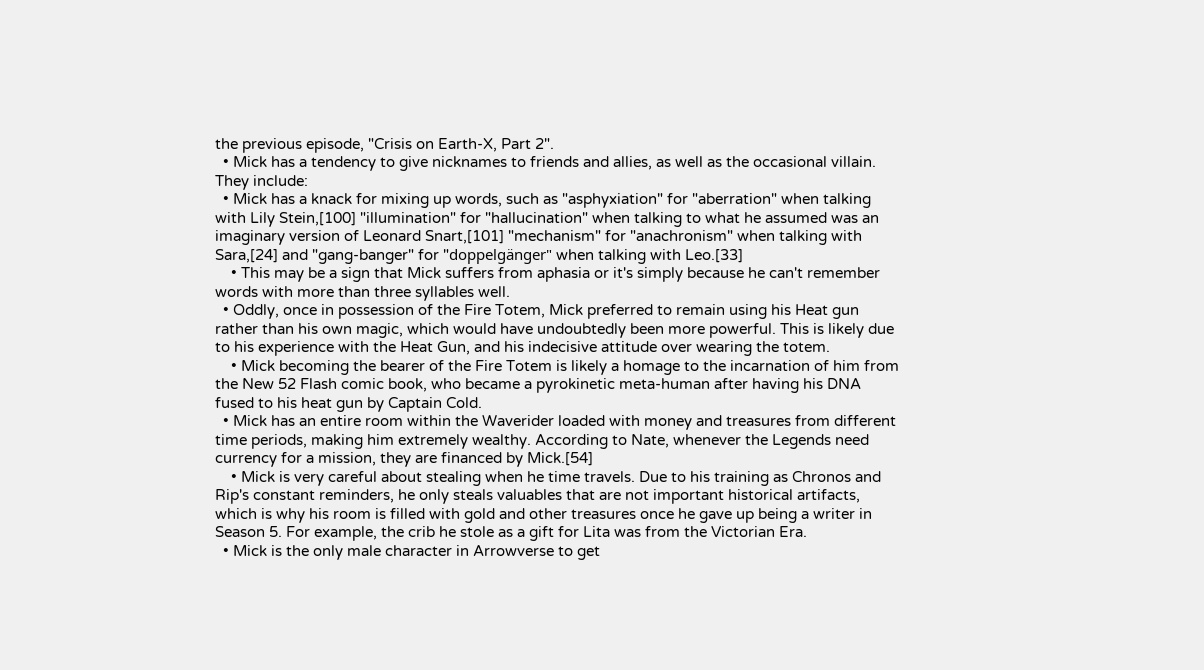the previous episode, "Crisis on Earth-X, Part 2".
  • Mick has a tendency to give nicknames to friends and allies, as well as the occasional villain. They include:
  • Mick has a knack for mixing up words, such as "asphyxiation" for "aberration" when talking with Lily Stein,[100] "illumination" for "hallucination" when talking to what he assumed was an imaginary version of Leonard Snart,[101] "mechanism" for "anachronism" when talking with Sara,[24] and "gang-banger" for "doppelgänger" when talking with Leo.[33]
    • This may be a sign that Mick suffers from aphasia or it's simply because he can't remember words with more than three syllables well.
  • Oddly, once in possession of the Fire Totem, Mick preferred to remain using his Heat gun rather than his own magic, which would have undoubtedly been more powerful. This is likely due to his experience with the Heat Gun, and his indecisive attitude over wearing the totem.
    • Mick becoming the bearer of the Fire Totem is likely a homage to the incarnation of him from the New 52 Flash comic book, who became a pyrokinetic meta-human after having his DNA fused to his heat gun by Captain Cold.
  • Mick has an entire room within the Waverider loaded with money and treasures from different time periods, making him extremely wealthy. According to Nate, whenever the Legends need currency for a mission, they are financed by Mick.[54]
    • Mick is very careful about stealing when he time travels. Due to his training as Chronos and Rip's constant reminders, he only steals valuables that are not important historical artifacts, which is why his room is filled with gold and other treasures once he gave up being a writer in Season 5. For example, the crib he stole as a gift for Lita was from the Victorian Era.
  • Mick is the only male character in Arrowverse to get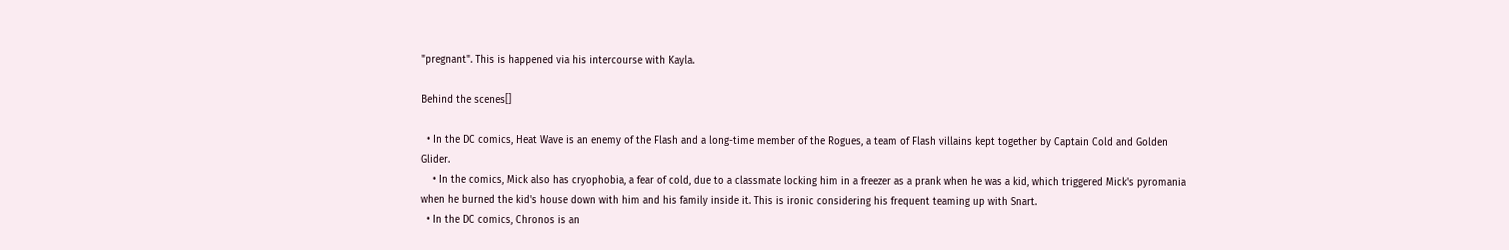"pregnant". This is happened via his intercourse with Kayla.

Behind the scenes[]

  • In the DC comics, Heat Wave is an enemy of the Flash and a long-time member of the Rogues, a team of Flash villains kept together by Captain Cold and Golden Glider.
    • In the comics, Mick also has cryophobia, a fear of cold, due to a classmate locking him in a freezer as a prank when he was a kid, which triggered Mick's pyromania when he burned the kid's house down with him and his family inside it. This is ironic considering his frequent teaming up with Snart.
  • In the DC comics, Chronos is an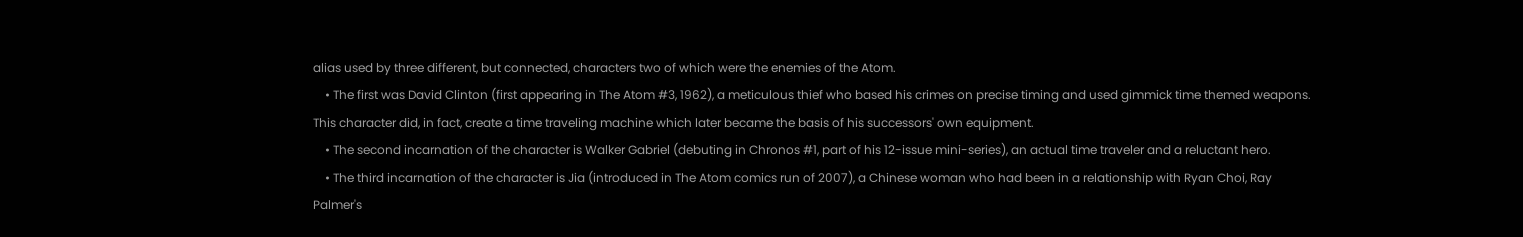alias used by three different, but connected, characters two of which were the enemies of the Atom.
    • The first was David Clinton (first appearing in The Atom #3, 1962), a meticulous thief who based his crimes on precise timing and used gimmick time themed weapons. This character did, in fact, create a time traveling machine which later became the basis of his successors' own equipment.
    • The second incarnation of the character is Walker Gabriel (debuting in Chronos #1, part of his 12-issue mini-series), an actual time traveler and a reluctant hero.
    • The third incarnation of the character is Jia (introduced in The Atom comics run of 2007), a Chinese woman who had been in a relationship with Ryan Choi, Ray Palmer's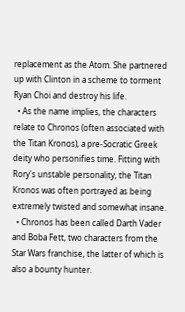replacement as the Atom. She partnered up with Clinton in a scheme to torment Ryan Choi and destroy his life.
  • As the name implies, the characters relate to Chronos (often associated with the Titan Kronos), a pre-Socratic Greek deity who personifies time. Fitting with Rory's unstable personality, the Titan Kronos was often portrayed as being extremely twisted and somewhat insane.
  • Chronos has been called Darth Vader and Boba Fett, two characters from the Star Wars franchise, the latter of which is also a bounty hunter.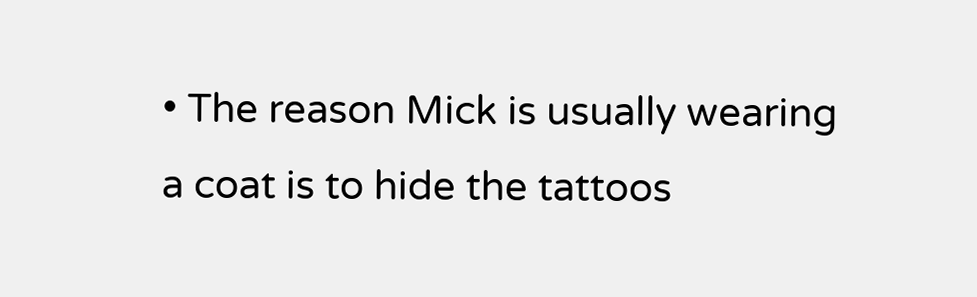• The reason Mick is usually wearing a coat is to hide the tattoos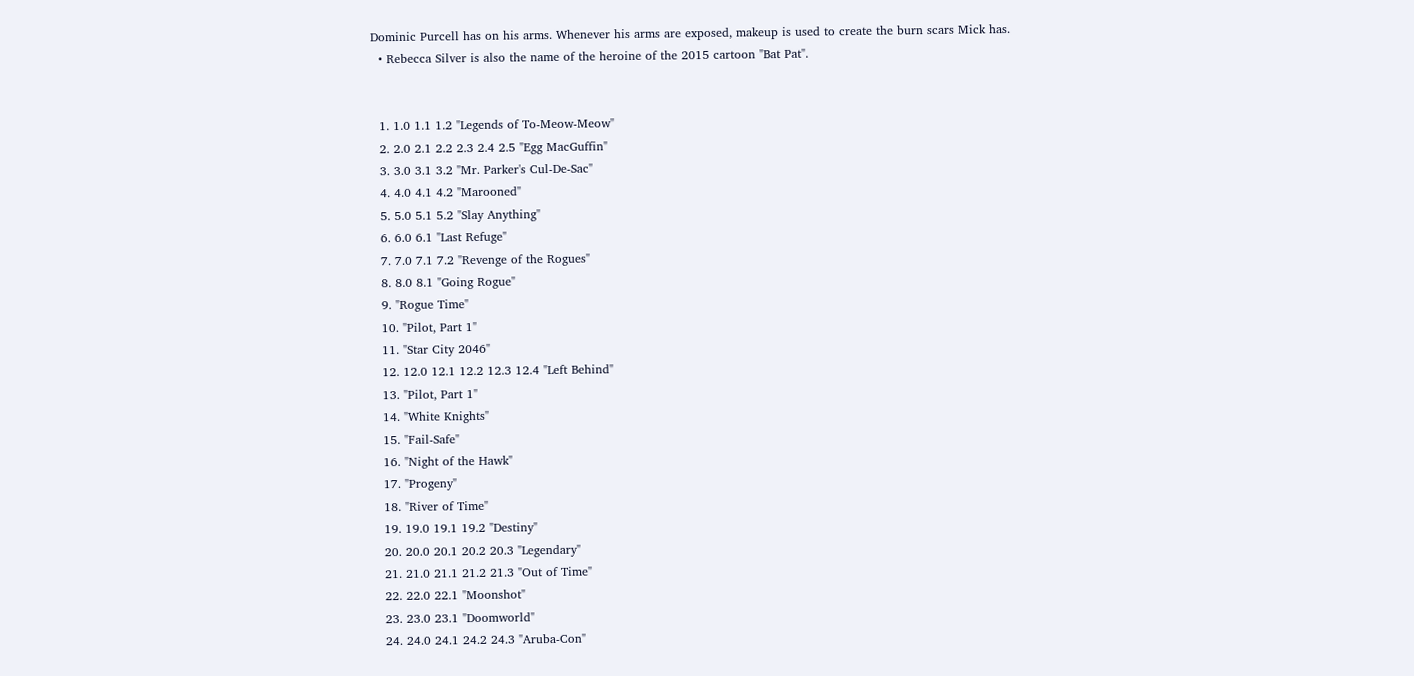Dominic Purcell has on his arms. Whenever his arms are exposed, makeup is used to create the burn scars Mick has.
  • Rebecca Silver is also the name of the heroine of the 2015 cartoon "Bat Pat".


  1. 1.0 1.1 1.2 "Legends of To-Meow-Meow"
  2. 2.0 2.1 2.2 2.3 2.4 2.5 "Egg MacGuffin"
  3. 3.0 3.1 3.2 "Mr. Parker's Cul-De-Sac"
  4. 4.0 4.1 4.2 "Marooned"
  5. 5.0 5.1 5.2 "Slay Anything"
  6. 6.0 6.1 "Last Refuge"
  7. 7.0 7.1 7.2 "Revenge of the Rogues"
  8. 8.0 8.1 "Going Rogue"
  9. "Rogue Time"
  10. "Pilot, Part 1"
  11. "Star City 2046"
  12. 12.0 12.1 12.2 12.3 12.4 "Left Behind"
  13. "Pilot, Part 1"
  14. "White Knights"
  15. "Fail-Safe"
  16. "Night of the Hawk"
  17. "Progeny"
  18. "River of Time"
  19. 19.0 19.1 19.2 "Destiny"
  20. 20.0 20.1 20.2 20.3 "Legendary"
  21. 21.0 21.1 21.2 21.3 "Out of Time"
  22. 22.0 22.1 "Moonshot"
  23. 23.0 23.1 "Doomworld"
  24. 24.0 24.1 24.2 24.3 "Aruba-Con"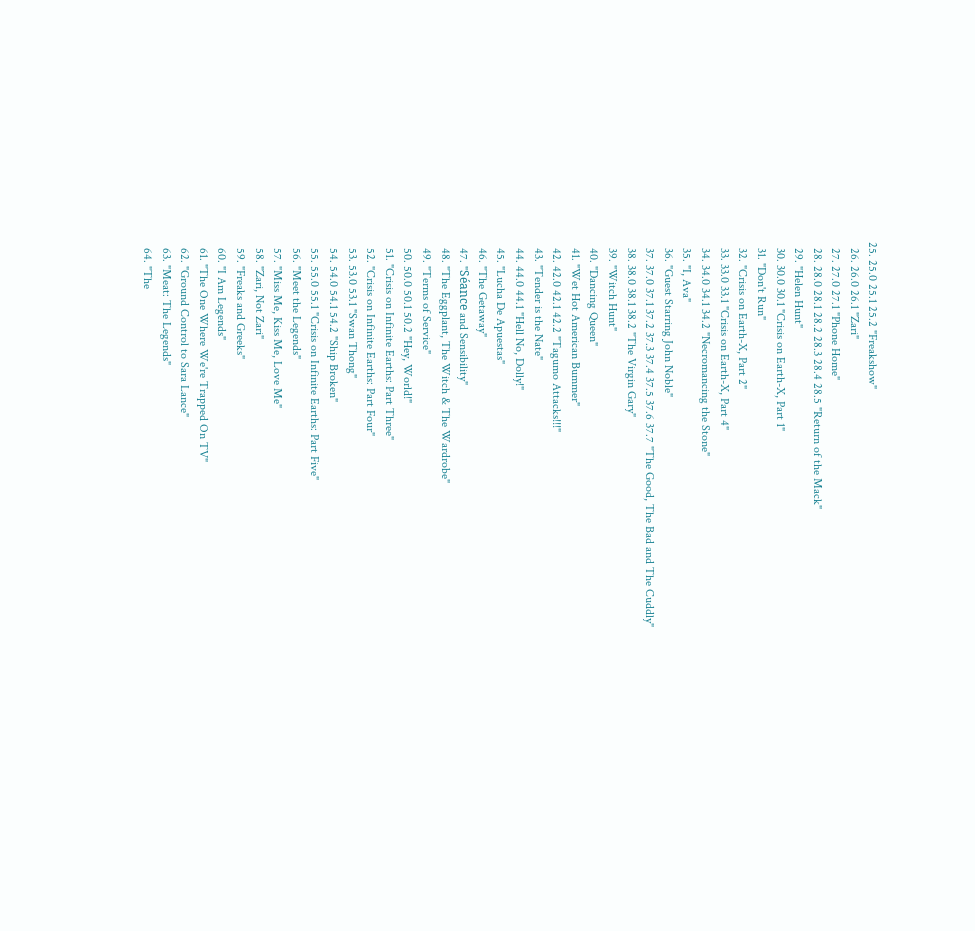25. 25.0 25.1 25.2 "Freakshow"
  26. 26.0 26.1 "Zari"
  27. 27.0 27.1 "Phone Home"
  28. 28.0 28.1 28.2 28.3 28.4 28.5 "Return of the Mack"
  29. "Helen Hunt"
  30. 30.0 30.1 "Crisis on Earth-X, Part 1"
  31. "Don't Run"
  32. "Crisis on Earth-X, Part 2"
  33. 33.0 33.1 "Crisis on Earth-X, Part 4"
  34. 34.0 34.1 34.2 "Necromancing the Stone"
  35. "I, Ava"
  36. "Guest Starring John Noble"
  37. 37.0 37.1 37.2 37.3 37.4 37.5 37.6 37.7 "The Good, The Bad and The Cuddly"
  38. 38.0 38.1 38.2 "The Virgin Gary"
  39. "Witch Hunt"
  40. "Dancing Queen"
  41. "Wet Hot American Bummer"
  42. 42.0 42.1 42.2 "Tagumo Attacks!!!"
  43. "Tender is the Nate"
  44. 44.0 44.1 "Hell No, Dolly!"
  45. "Lucha De Apuestas"
  46. "The Getaway"
  47. "Séance and Sensibility"
  48. "The Eggplant, The Witch & The Wardrobe"
  49. "Terms of Service"
  50. 50.0 50.1 50.2 "Hey, World!"
  51. "Crisis on Infinite Earths: Part Three"
  52. "Crisis on Infinite Earths: Part Four"
  53. 53.0 53.1 "Swan Thong"
  54. 54.0 54.1 54.2 "Ship Broken"
  55. 55.0 55.1 "Crisis on Infinite Earths: Part Five"
  56. "Meet the Legends"
  57. "Miss Me, Kiss Me, Love Me"
  58. "Zari, Not Zari"
  59. "Freaks and Greeks"
  60. "I Am Legends"
  61. "The One Where We're Trapped On TV"
  62. "Ground Control to Sara Lance"
  63. "Meat: The Legends"
  64. "The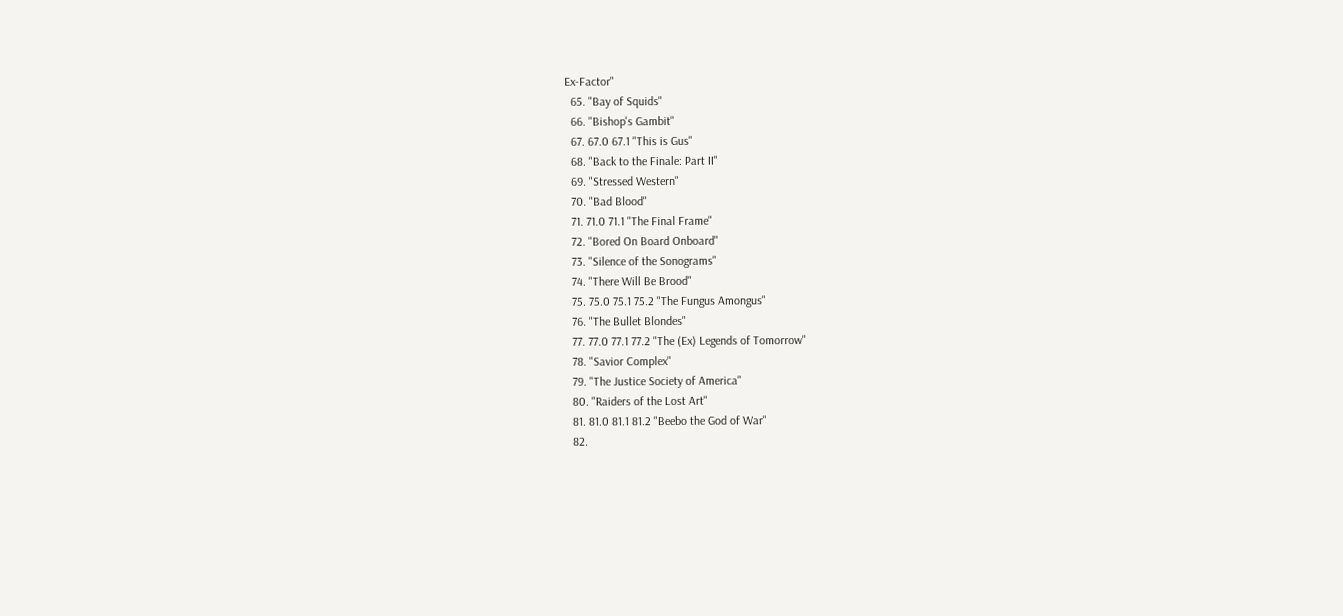Ex-Factor"
  65. "Bay of Squids"
  66. "Bishop's Gambit"
  67. 67.0 67.1 "This is Gus"
  68. "Back to the Finale: Part II"
  69. "Stressed Western"
  70. "Bad Blood"
  71. 71.0 71.1 "The Final Frame"
  72. "Bored On Board Onboard"
  73. "Silence of the Sonograms"
  74. "There Will Be Brood"
  75. 75.0 75.1 75.2 "The Fungus Amongus"
  76. "The Bullet Blondes"
  77. 77.0 77.1 77.2 "The (Ex) Legends of Tomorrow"
  78. "Savior Complex"
  79. "The Justice Society of America"
  80. "Raiders of the Lost Art"
  81. 81.0 81.1 81.2 "Beebo the God of War"
  82.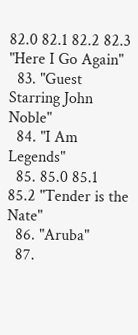82.0 82.1 82.2 82.3 "Here I Go Again"
  83. "Guest Starring John Noble"
  84. "I Am Legends"
  85. 85.0 85.1 85.2 "Tender is the Nate"
  86. "Aruba"
  87.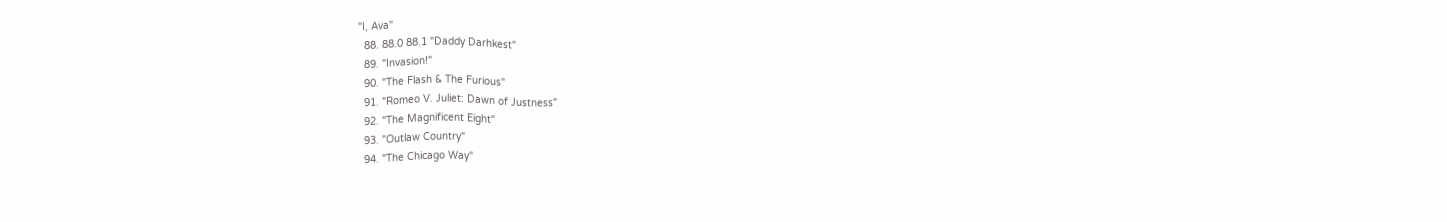"I, Ava"
  88. 88.0 88.1 "Daddy Darhkest"
  89. "Invasion!"
  90. "The Flash & The Furious"
  91. "Romeo V. Juliet: Dawn of Justness"
  92. "The Magnificent Eight"
  93. "Outlaw Country"
  94. "The Chicago Way"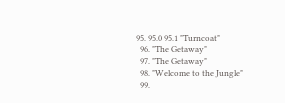95. 95.0 95.1 "Turncoat"
  96. "The Getaway"
  97. "The Getaway"
  98. "Welcome to the Jungle"
  99.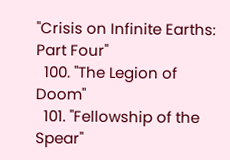"Crisis on Infinite Earths: Part Four"
  100. "The Legion of Doom"
  101. "Fellowship of the Spear"